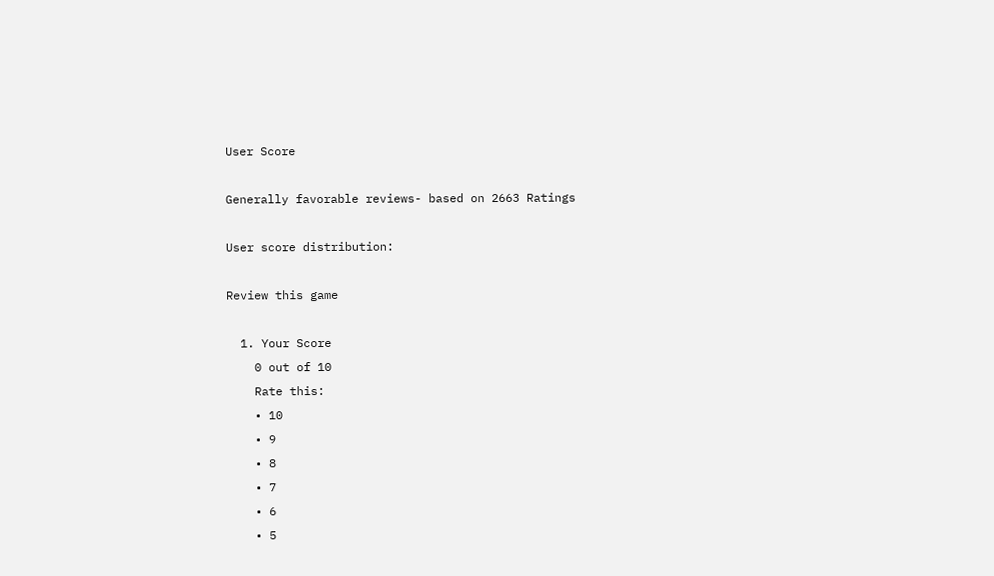User Score

Generally favorable reviews- based on 2663 Ratings

User score distribution:

Review this game

  1. Your Score
    0 out of 10
    Rate this:
    • 10
    • 9
    • 8
    • 7
    • 6
    • 5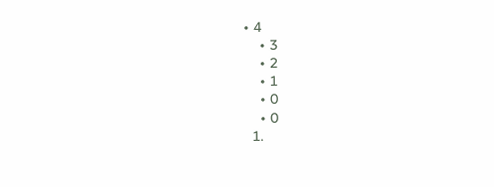• 4
    • 3
    • 2
    • 1
    • 0
    • 0
  1.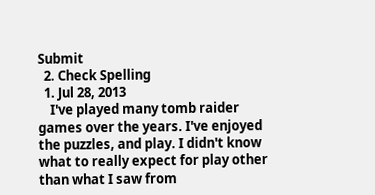Submit
  2. Check Spelling
  1. Jul 28, 2013
    I've played many tomb raider games over the years. I've enjoyed the puzzles, and play. I didn't know what to really expect for play other than what I saw from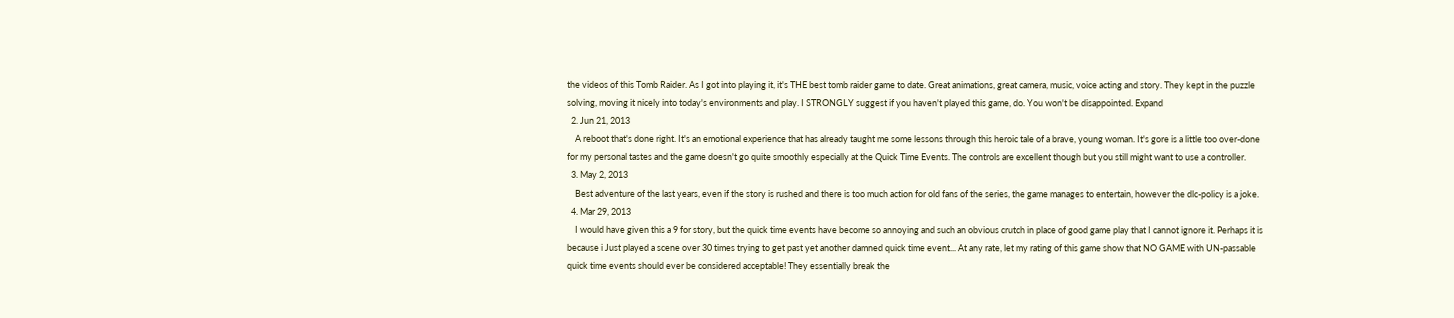the videos of this Tomb Raider. As I got into playing it, it's THE best tomb raider game to date. Great animations, great camera, music, voice acting and story. They kept in the puzzle solving, moving it nicely into today's environments and play. I STRONGLY suggest if you haven't played this game, do. You won't be disappointed. Expand
  2. Jun 21, 2013
    A reboot that's done right. It's an emotional experience that has already taught me some lessons through this heroic tale of a brave, young woman. It's gore is a little too over-done for my personal tastes and the game doesn't go quite smoothly especially at the Quick Time Events. The controls are excellent though but you still might want to use a controller.
  3. May 2, 2013
    Best adventure of the last years, even if the story is rushed and there is too much action for old fans of the series, the game manages to entertain, however the dlc-policy is a joke.
  4. Mar 29, 2013
    I would have given this a 9 for story, but the quick time events have become so annoying and such an obvious crutch in place of good game play that I cannot ignore it. Perhaps it is because i Just played a scene over 30 times trying to get past yet another damned quick time event... At any rate, let my rating of this game show that NO GAME with UN-passable quick time events should ever be considered acceptable! They essentially break the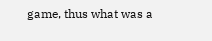game, thus what was a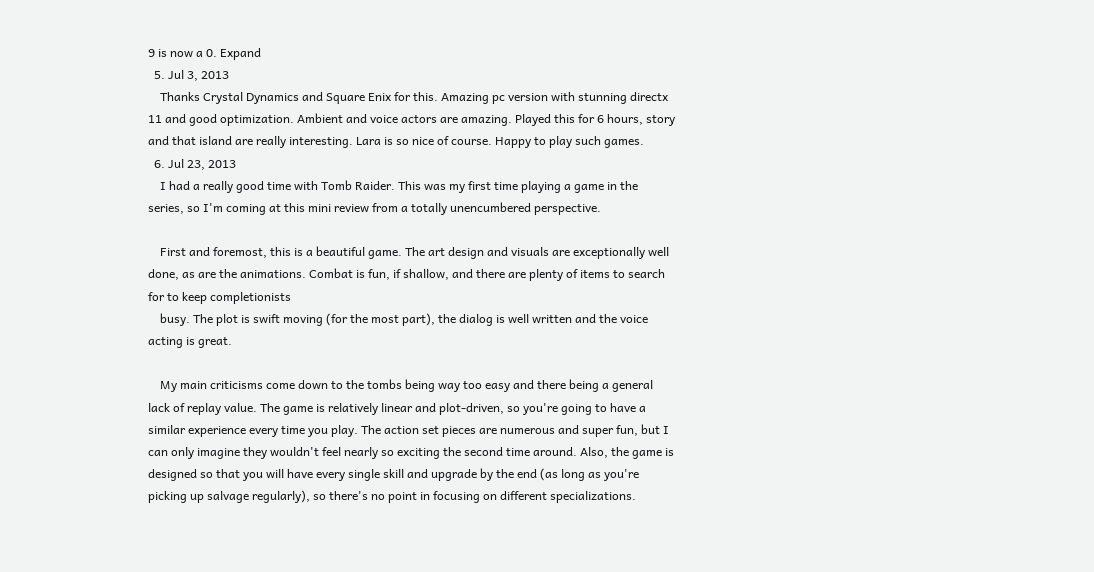9 is now a 0. Expand
  5. Jul 3, 2013
    Thanks Crystal Dynamics and Square Enix for this. Amazing pc version with stunning directx 11 and good optimization. Ambient and voice actors are amazing. Played this for 6 hours, story and that island are really interesting. Lara is so nice of course. Happy to play such games.
  6. Jul 23, 2013
    I had a really good time with Tomb Raider. This was my first time playing a game in the series, so I'm coming at this mini review from a totally unencumbered perspective.

    First and foremost, this is a beautiful game. The art design and visuals are exceptionally well done, as are the animations. Combat is fun, if shallow, and there are plenty of items to search for to keep completionists
    busy. The plot is swift moving (for the most part), the dialog is well written and the voice acting is great.

    My main criticisms come down to the tombs being way too easy and there being a general lack of replay value. The game is relatively linear and plot-driven, so you're going to have a similar experience every time you play. The action set pieces are numerous and super fun, but I can only imagine they wouldn't feel nearly so exciting the second time around. Also, the game is designed so that you will have every single skill and upgrade by the end (as long as you're picking up salvage regularly), so there's no point in focusing on different specializations.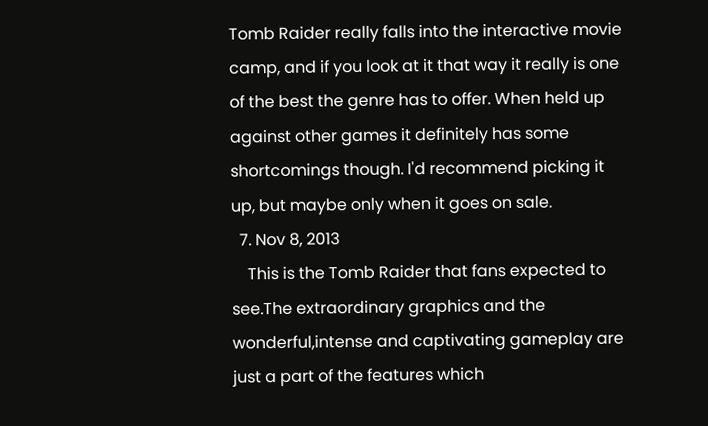Tomb Raider really falls into the interactive movie camp, and if you look at it that way it really is one of the best the genre has to offer. When held up against other games it definitely has some shortcomings though. I'd recommend picking it up, but maybe only when it goes on sale.
  7. Nov 8, 2013
    This is the Tomb Raider that fans expected to see.The extraordinary graphics and the wonderful,intense and captivating gameplay are just a part of the features which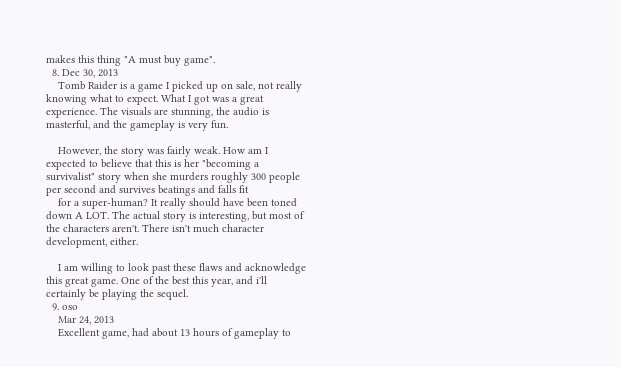makes this thing "A must buy game".
  8. Dec 30, 2013
    Tomb Raider is a game I picked up on sale, not really knowing what to expect. What I got was a great experience. The visuals are stunning, the audio is masterful, and the gameplay is very fun.

    However, the story was fairly weak. How am I expected to believe that this is her "becoming a survivalist" story when she murders roughly 300 people per second and survives beatings and falls fit
    for a super-human? It really should have been toned down A LOT. The actual story is interesting, but most of the characters aren't. There isn't much character development, either.

    I am willing to look past these flaws and acknowledge this great game. One of the best this year, and i'll certainly be playing the sequel.
  9. oso
    Mar 24, 2013
    Excellent game, had about 13 hours of gameplay to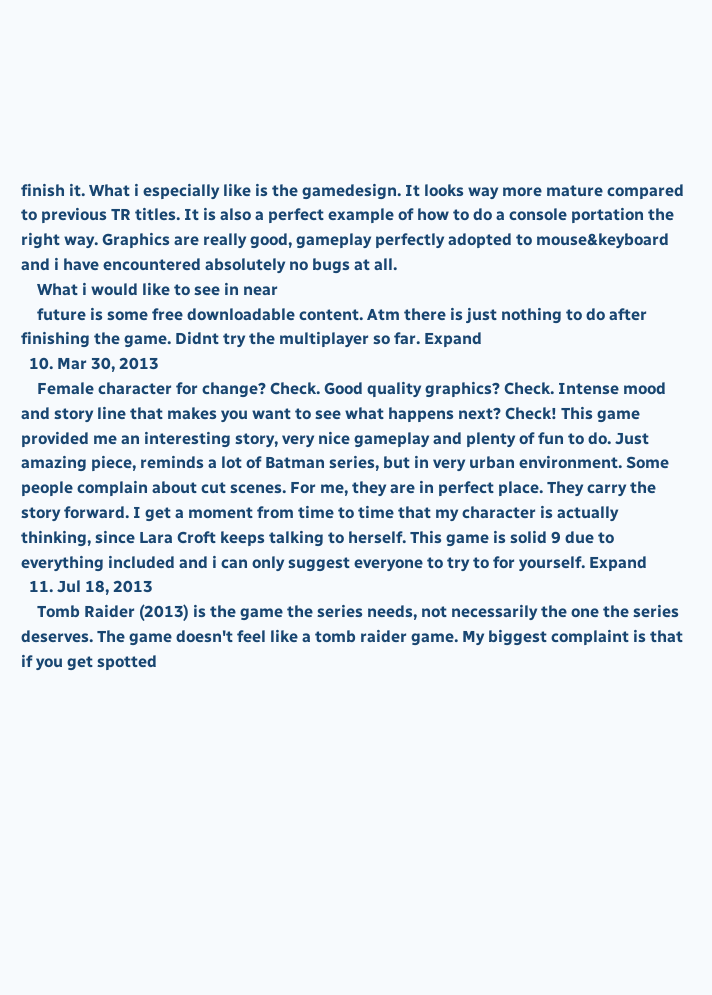finish it. What i especially like is the gamedesign. It looks way more mature compared to previous TR titles. It is also a perfect example of how to do a console portation the right way. Graphics are really good, gameplay perfectly adopted to mouse&keyboard and i have encountered absolutely no bugs at all.
    What i would like to see in near
    future is some free downloadable content. Atm there is just nothing to do after finishing the game. Didnt try the multiplayer so far. Expand
  10. Mar 30, 2013
    Female character for change? Check. Good quality graphics? Check. Intense mood and story line that makes you want to see what happens next? Check! This game provided me an interesting story, very nice gameplay and plenty of fun to do. Just amazing piece, reminds a lot of Batman series, but in very urban environment. Some people complain about cut scenes. For me, they are in perfect place. They carry the story forward. I get a moment from time to time that my character is actually thinking, since Lara Croft keeps talking to herself. This game is solid 9 due to everything included and i can only suggest everyone to try to for yourself. Expand
  11. Jul 18, 2013
    Tomb Raider (2013) is the game the series needs, not necessarily the one the series deserves. The game doesn't feel like a tomb raider game. My biggest complaint is that if you get spotted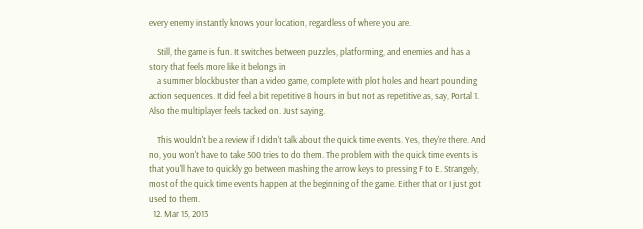every enemy instantly knows your location, regardless of where you are.

    Still, the game is fun. It switches between puzzles, platforming, and enemies and has a story that feels more like it belongs in
    a summer blockbuster than a video game, complete with plot holes and heart pounding action sequences. It did feel a bit repetitive 8 hours in but not as repetitive as, say, Portal 1. Also the multiplayer feels tacked on. Just saying.

    This wouldn't be a review if I didn't talk about the quick time events. Yes, they're there. And no, you won't have to take 500 tries to do them. The problem with the quick time events is that you'll have to quickly go between mashing the arrow keys to pressing F to E. Strangely, most of the quick time events happen at the beginning of the game. Either that or I just got used to them.
  12. Mar 15, 2013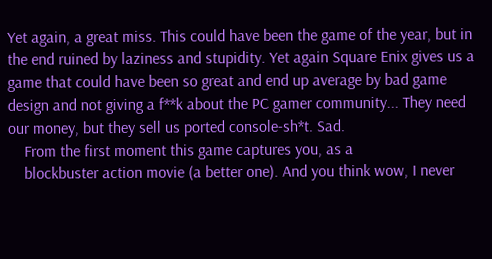Yet again, a great miss. This could have been the game of the year, but in the end ruined by laziness and stupidity. Yet again Square Enix gives us a game that could have been so great and end up average by bad game design and not giving a f**k about the PC gamer community... They need our money, but they sell us ported console-sh*t. Sad.
    From the first moment this game captures you, as a
    blockbuster action movie (a better one). And you think wow, I never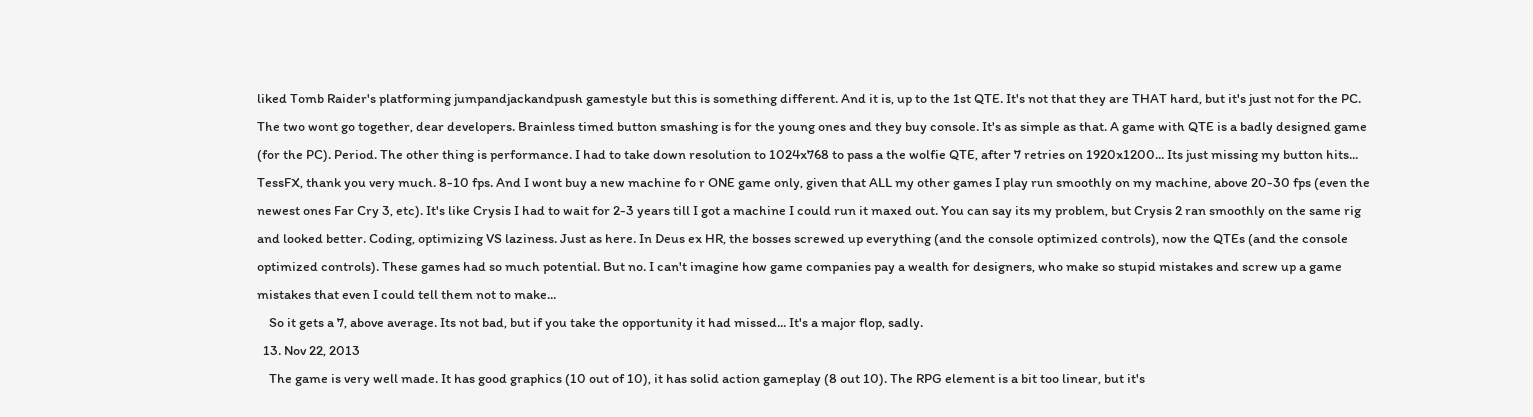liked Tomb Raider's platforming jumpandjackandpush gamestyle but this is something different. And it is, up to the 1st QTE. It's not that they are THAT hard, but it's just not for the PC. The two wont go together, dear developers. Brainless timed button smashing is for the young ones and they buy console. It's as simple as that. A game with QTE is a badly designed game (for the PC). Period. The other thing is performance. I had to take down resolution to 1024x768 to pass a the wolfie QTE, after 7 retries on 1920x1200... Its just missing my button hits... TessFX, thank you very much. 8-10 fps. And I wont buy a new machine fo r ONE game only, given that ALL my other games I play run smoothly on my machine, above 20-30 fps (even the newest ones Far Cry 3, etc). It's like Crysis I had to wait for 2-3 years till I got a machine I could run it maxed out. You can say its my problem, but Crysis 2 ran smoothly on the same rig and looked better. Coding, optimizing VS laziness. Just as here. In Deus ex HR, the bosses screwed up everything (and the console optimized controls), now the QTEs (and the console optimized controls). These games had so much potential. But no. I can't imagine how game companies pay a wealth for designers, who make so stupid mistakes and screw up a game mistakes that even I could tell them not to make...
    So it gets a 7, above average. Its not bad, but if you take the opportunity it had missed... It's a major flop, sadly.
  13. Nov 22, 2013
    The game is very well made. It has good graphics (10 out of 10), it has solid action gameplay (8 out 10). The RPG element is a bit too linear, but it's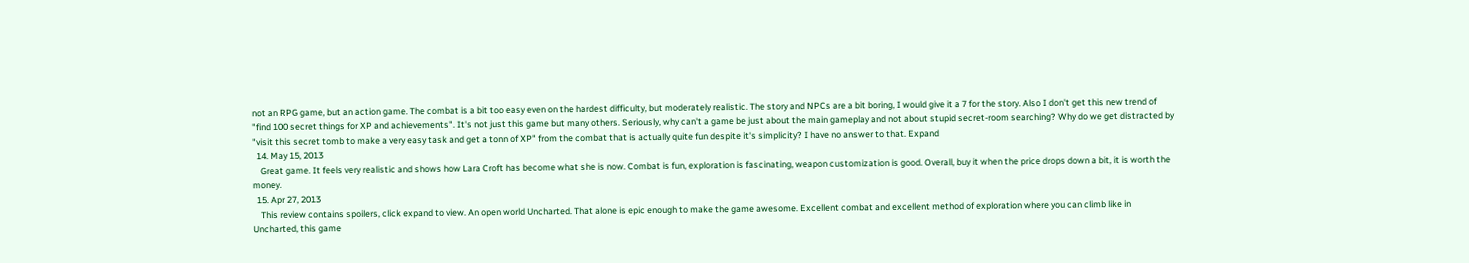not an RPG game, but an action game. The combat is a bit too easy even on the hardest difficulty, but moderately realistic. The story and NPCs are a bit boring, I would give it a 7 for the story. Also I don't get this new trend of "find 100 secret things for XP and achievements". It's not just this game but many others. Seriously, why can't a game be just about the main gameplay and not about stupid secret-room searching? Why do we get distracted by "visit this secret tomb to make a very easy task and get a tonn of XP" from the combat that is actually quite fun despite it's simplicity? I have no answer to that. Expand
  14. May 15, 2013
    Great game. It feels very realistic and shows how Lara Croft has become what she is now. Combat is fun, exploration is fascinating, weapon customization is good. Overall, buy it when the price drops down a bit, it is worth the money.
  15. Apr 27, 2013
    This review contains spoilers, click expand to view. An open world Uncharted. That alone is epic enough to make the game awesome. Excellent combat and excellent method of exploration where you can climb like in Uncharted, this game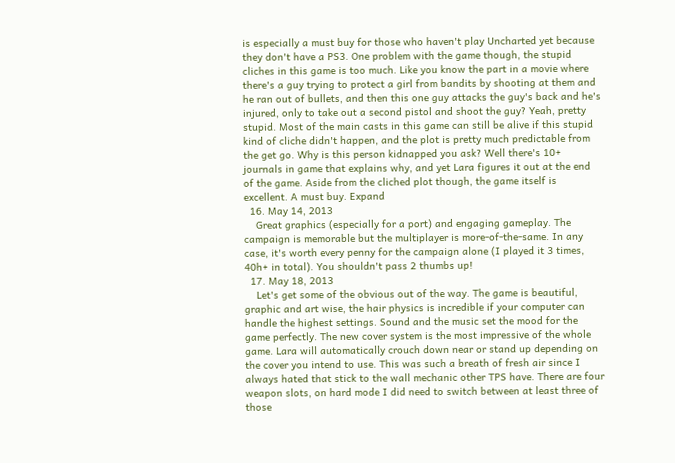is especially a must buy for those who haven't play Uncharted yet because they don't have a PS3. One problem with the game though, the stupid cliches in this game is too much. Like you know the part in a movie where there's a guy trying to protect a girl from bandits by shooting at them and he ran out of bullets, and then this one guy attacks the guy's back and he's injured, only to take out a second pistol and shoot the guy? Yeah, pretty stupid. Most of the main casts in this game can still be alive if this stupid kind of cliche didn't happen, and the plot is pretty much predictable from the get go. Why is this person kidnapped you ask? Well there's 10+ journals in game that explains why, and yet Lara figures it out at the end of the game. Aside from the cliched plot though, the game itself is excellent. A must buy. Expand
  16. May 14, 2013
    Great graphics (especially for a port) and engaging gameplay. The campaign is memorable but the multiplayer is more-of-the-same. In any case, it's worth every penny for the campaign alone (I played it 3 times, 40h+ in total). You shouldn't pass 2 thumbs up!
  17. May 18, 2013
    Let's get some of the obvious out of the way. The game is beautiful, graphic and art wise, the hair physics is incredible if your computer can handle the highest settings. Sound and the music set the mood for the game perfectly. The new cover system is the most impressive of the whole game. Lara will automatically crouch down near or stand up depending on the cover you intend to use. This was such a breath of fresh air since I always hated that stick to the wall mechanic other TPS have. There are four weapon slots, on hard mode I did need to switch between at least three of those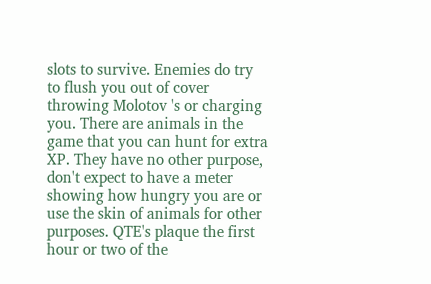slots to survive. Enemies do try to flush you out of cover throwing Molotov 's or charging you. There are animals in the game that you can hunt for extra XP. They have no other purpose, don't expect to have a meter showing how hungry you are or use the skin of animals for other purposes. QTE's plaque the first hour or two of the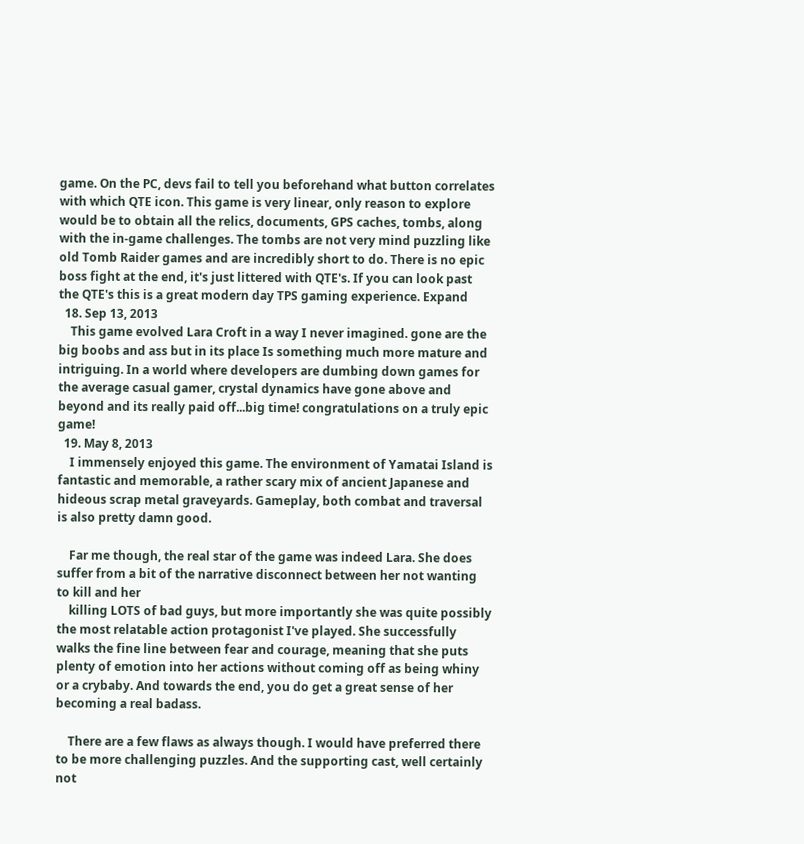game. On the PC, devs fail to tell you beforehand what button correlates with which QTE icon. This game is very linear, only reason to explore would be to obtain all the relics, documents, GPS caches, tombs, along with the in-game challenges. The tombs are not very mind puzzling like old Tomb Raider games and are incredibly short to do. There is no epic boss fight at the end, it's just littered with QTE's. If you can look past the QTE's this is a great modern day TPS gaming experience. Expand
  18. Sep 13, 2013
    This game evolved Lara Croft in a way I never imagined. gone are the big boobs and ass but in its place Is something much more mature and intriguing. In a world where developers are dumbing down games for the average casual gamer, crystal dynamics have gone above and beyond and its really paid off...big time! congratulations on a truly epic game!
  19. May 8, 2013
    I immensely enjoyed this game. The environment of Yamatai Island is fantastic and memorable, a rather scary mix of ancient Japanese and hideous scrap metal graveyards. Gameplay, both combat and traversal is also pretty damn good.

    Far me though, the real star of the game was indeed Lara. She does suffer from a bit of the narrative disconnect between her not wanting to kill and her
    killing LOTS of bad guys, but more importantly she was quite possibly the most relatable action protagonist I've played. She successfully walks the fine line between fear and courage, meaning that she puts plenty of emotion into her actions without coming off as being whiny or a crybaby. And towards the end, you do get a great sense of her becoming a real badass.

    There are a few flaws as always though. I would have preferred there to be more challenging puzzles. And the supporting cast, well certainly not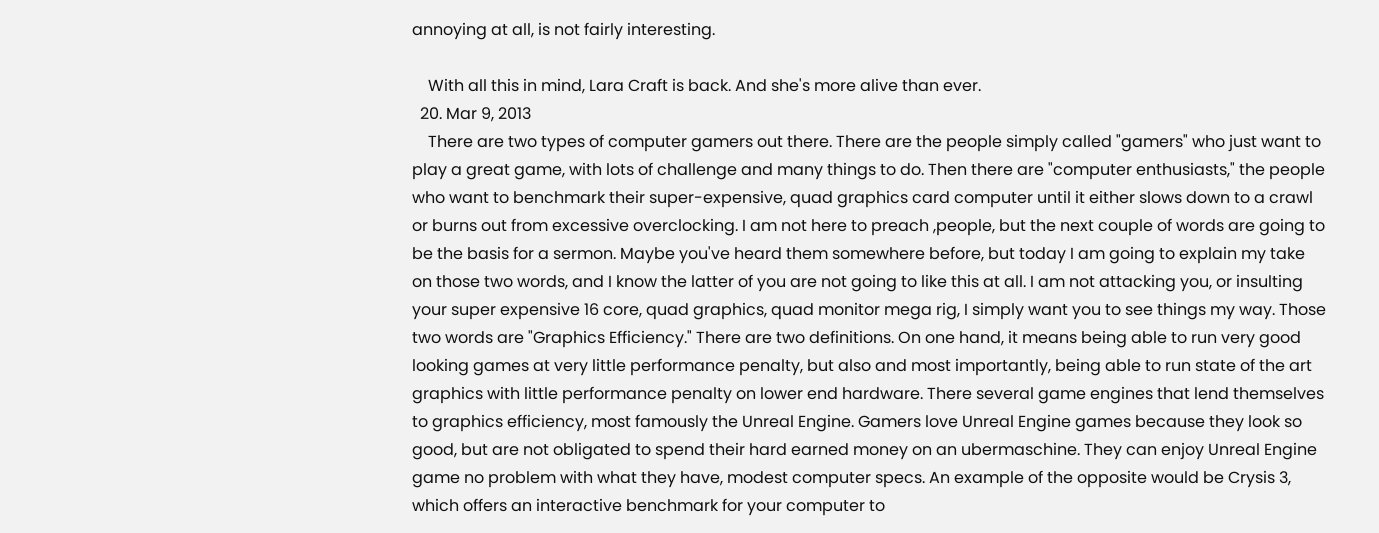annoying at all, is not fairly interesting.

    With all this in mind, Lara Craft is back. And she's more alive than ever.
  20. Mar 9, 2013
    There are two types of computer gamers out there. There are the people simply called "gamers" who just want to play a great game, with lots of challenge and many things to do. Then there are "computer enthusiasts," the people who want to benchmark their super-expensive, quad graphics card computer until it either slows down to a crawl or burns out from excessive overclocking. I am not here to preach ,people, but the next couple of words are going to be the basis for a sermon. Maybe you've heard them somewhere before, but today I am going to explain my take on those two words, and I know the latter of you are not going to like this at all. I am not attacking you, or insulting your super expensive 16 core, quad graphics, quad monitor mega rig, I simply want you to see things my way. Those two words are "Graphics Efficiency." There are two definitions. On one hand, it means being able to run very good looking games at very little performance penalty, but also and most importantly, being able to run state of the art graphics with little performance penalty on lower end hardware. There several game engines that lend themselves to graphics efficiency, most famously the Unreal Engine. Gamers love Unreal Engine games because they look so good, but are not obligated to spend their hard earned money on an ubermaschine. They can enjoy Unreal Engine game no problem with what they have, modest computer specs. An example of the opposite would be Crysis 3, which offers an interactive benchmark for your computer to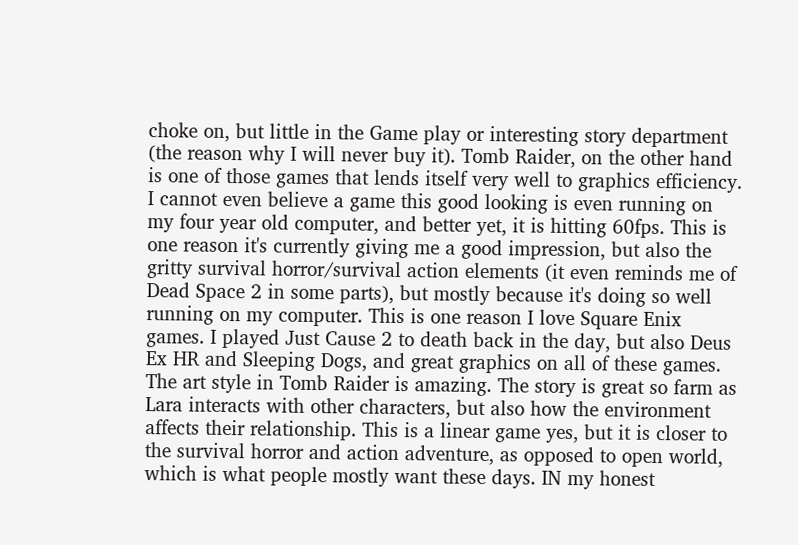choke on, but little in the Game play or interesting story department (the reason why I will never buy it). Tomb Raider, on the other hand is one of those games that lends itself very well to graphics efficiency. I cannot even believe a game this good looking is even running on my four year old computer, and better yet, it is hitting 60fps. This is one reason it's currently giving me a good impression, but also the gritty survival horror/survival action elements (it even reminds me of Dead Space 2 in some parts), but mostly because it's doing so well running on my computer. This is one reason I love Square Enix games. I played Just Cause 2 to death back in the day, but also Deus Ex HR and Sleeping Dogs, and great graphics on all of these games. The art style in Tomb Raider is amazing. The story is great so farm as Lara interacts with other characters, but also how the environment affects their relationship. This is a linear game yes, but it is closer to the survival horror and action adventure, as opposed to open world, which is what people mostly want these days. IN my honest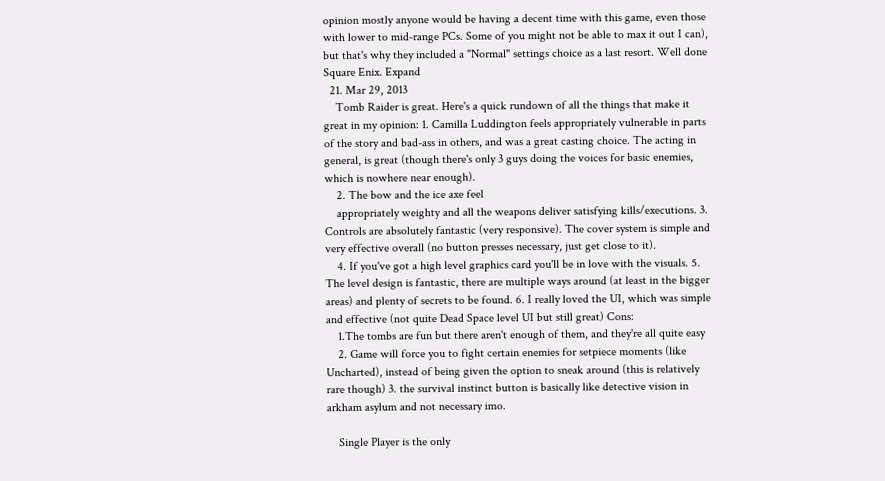opinion mostly anyone would be having a decent time with this game, even those with lower to mid-range PCs. Some of you might not be able to max it out I can), but that's why they included a "Normal" settings choice as a last resort. Well done Square Enix. Expand
  21. Mar 29, 2013
    Tomb Raider is great. Here's a quick rundown of all the things that make it great in my opinion: 1. Camilla Luddington feels appropriately vulnerable in parts of the story and bad-ass in others, and was a great casting choice. The acting in general, is great (though there's only 3 guys doing the voices for basic enemies, which is nowhere near enough).
    2. The bow and the ice axe feel
    appropriately weighty and all the weapons deliver satisfying kills/executions. 3. Controls are absolutely fantastic (very responsive). The cover system is simple and very effective overall (no button presses necessary, just get close to it).
    4. If you've got a high level graphics card you'll be in love with the visuals. 5. The level design is fantastic, there are multiple ways around (at least in the bigger areas) and plenty of secrets to be found. 6. I really loved the UI, which was simple and effective (not quite Dead Space level UI but still great) Cons:
    1.The tombs are fun but there aren't enough of them, and they're all quite easy
    2. Game will force you to fight certain enemies for setpiece moments (like Uncharted), instead of being given the option to sneak around (this is relatively rare though) 3. the survival instinct button is basically like detective vision in arkham asylum and not necessary imo.

    Single Player is the only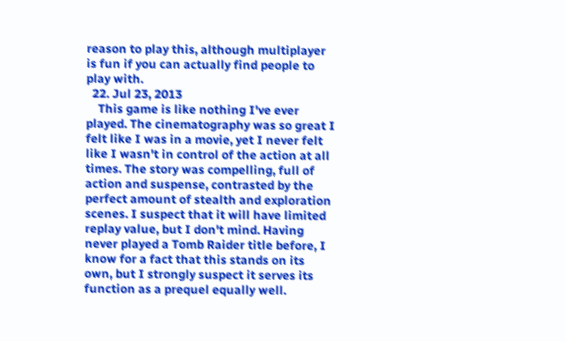reason to play this, although multiplayer is fun if you can actually find people to play with.
  22. Jul 23, 2013
    This game is like nothing I've ever played. The cinematography was so great I felt like I was in a movie, yet I never felt like I wasn't in control of the action at all times. The story was compelling, full of action and suspense, contrasted by the perfect amount of stealth and exploration scenes. I suspect that it will have limited replay value, but I don't mind. Having never played a Tomb Raider title before, I know for a fact that this stands on its own, but I strongly suspect it serves its function as a prequel equally well.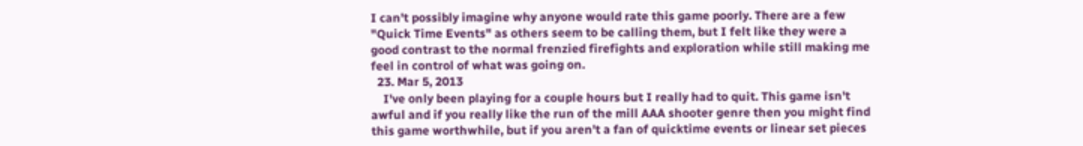I can't possibly imagine why anyone would rate this game poorly. There are a few "Quick Time Events" as others seem to be calling them, but I felt like they were a good contrast to the normal frenzied firefights and exploration while still making me feel in control of what was going on.
  23. Mar 5, 2013
    I've only been playing for a couple hours but I really had to quit. This game isn't awful and if you really like the run of the mill AAA shooter genre then you might find this game worthwhile, but if you aren't a fan of quicktime events or linear set pieces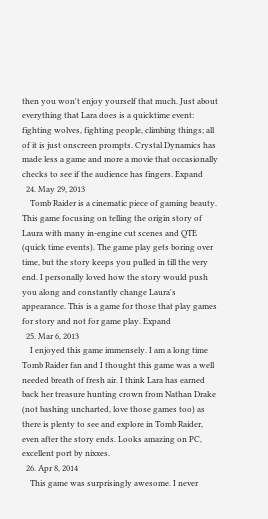then you won't enjoy yourself that much. Just about everything that Lara does is a quicktime event: fighting wolves, fighting people, climbing things; all of it is just onscreen prompts. Crystal Dynamics has made less a game and more a movie that occasionally checks to see if the audience has fingers. Expand
  24. May 29, 2013
    Tomb Raider is a cinematic piece of gaming beauty. This game focusing on telling the origin story of Laura with many in-engine cut scenes and QTE (quick time events). The game play gets boring over time, but the story keeps you pulled in till the very end. I personally loved how the story would push you along and constantly change Laura's appearance. This is a game for those that play games for story and not for game play. Expand
  25. Mar 6, 2013
    I enjoyed this game immensely. I am a long time Tomb Raider fan and I thought this game was a well needed breath of fresh air. I think Lara has earned back her treasure hunting crown from Nathan Drake (not bashing uncharted, love those games too) as there is plenty to see and explore in Tomb Raider, even after the story ends. Looks amazing on PC, excellent port by nixxes.
  26. Apr 8, 2014
    This game was surprisingly awesome. I never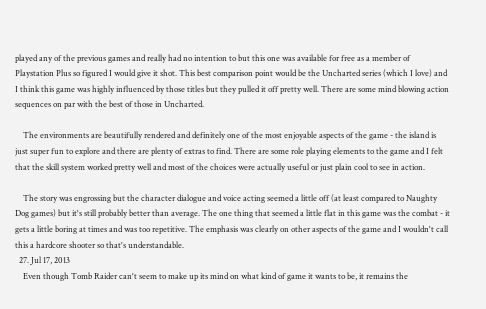played any of the previous games and really had no intention to but this one was available for free as a member of Playstation Plus so figured I would give it shot. This best comparison point would be the Uncharted series (which I love) and I think this game was highly influenced by those titles but they pulled it off pretty well. There are some mind blowing action sequences on par with the best of those in Uncharted.

    The environments are beautifully rendered and definitely one of the most enjoyable aspects of the game - the island is just super fun to explore and there are plenty of extras to find. There are some role playing elements to the game and I felt that the skill system worked pretty well and most of the choices were actually useful or just plain cool to see in action.

    The story was engrossing but the character dialogue and voice acting seemed a little off (at least compared to Naughty Dog games) but it's still probably better than average. The one thing that seemed a little flat in this game was the combat - it gets a little boring at times and was too repetitive. The emphasis was clearly on other aspects of the game and I wouldn't call this a hardcore shooter so that's understandable.
  27. Jul 17, 2013
    Even though Tomb Raider can't seem to make up its mind on what kind of game it wants to be, it remains the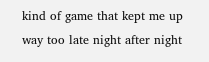kind of game that kept me up way too late night after night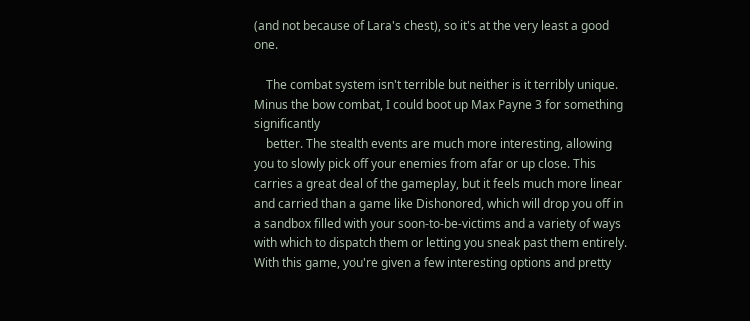(and not because of Lara's chest), so it's at the very least a good one.

    The combat system isn't terrible but neither is it terribly unique. Minus the bow combat, I could boot up Max Payne 3 for something significantly
    better. The stealth events are much more interesting, allowing you to slowly pick off your enemies from afar or up close. This carries a great deal of the gameplay, but it feels much more linear and carried than a game like Dishonored, which will drop you off in a sandbox filled with your soon-to-be-victims and a variety of ways with which to dispatch them or letting you sneak past them entirely. With this game, you're given a few interesting options and pretty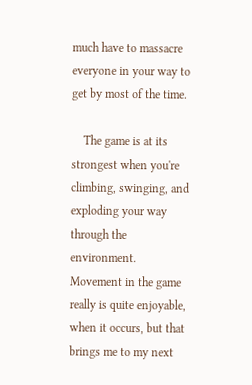much have to massacre everyone in your way to get by most of the time.

    The game is at its strongest when you're climbing, swinging, and exploding your way through the environment. Movement in the game really is quite enjoyable, when it occurs, but that brings me to my next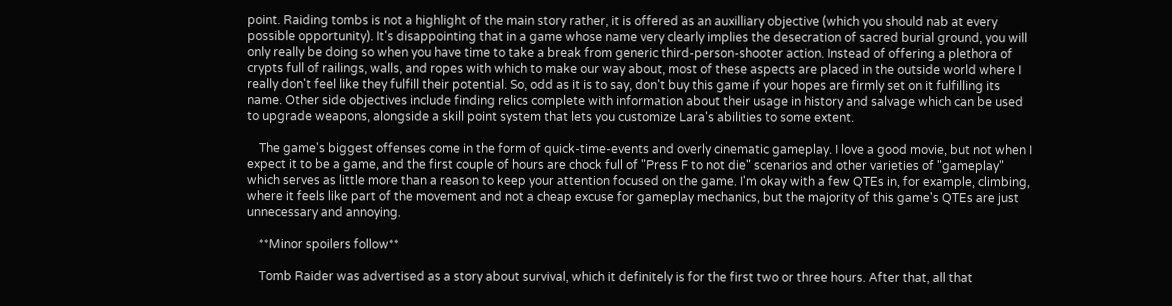point. Raiding tombs is not a highlight of the main story rather, it is offered as an auxilliary objective (which you should nab at every possible opportunity). It's disappointing that in a game whose name very clearly implies the desecration of sacred burial ground, you will only really be doing so when you have time to take a break from generic third-person-shooter action. Instead of offering a plethora of crypts full of railings, walls, and ropes with which to make our way about, most of these aspects are placed in the outside world where I really don't feel like they fulfill their potential. So, odd as it is to say, don't buy this game if your hopes are firmly set on it fulfilling its name. Other side objectives include finding relics complete with information about their usage in history and salvage which can be used to upgrade weapons, alongside a skill point system that lets you customize Lara's abilities to some extent.

    The game's biggest offenses come in the form of quick-time-events and overly cinematic gameplay. I love a good movie, but not when I expect it to be a game, and the first couple of hours are chock full of "Press F to not die" scenarios and other varieties of "gameplay" which serves as little more than a reason to keep your attention focused on the game. I'm okay with a few QTEs in, for example, climbing, where it feels like part of the movement and not a cheap excuse for gameplay mechanics, but the majority of this game's QTEs are just unnecessary and annoying.

    **Minor spoilers follow**

    Tomb Raider was advertised as a story about survival, which it definitely is for the first two or three hours. After that, all that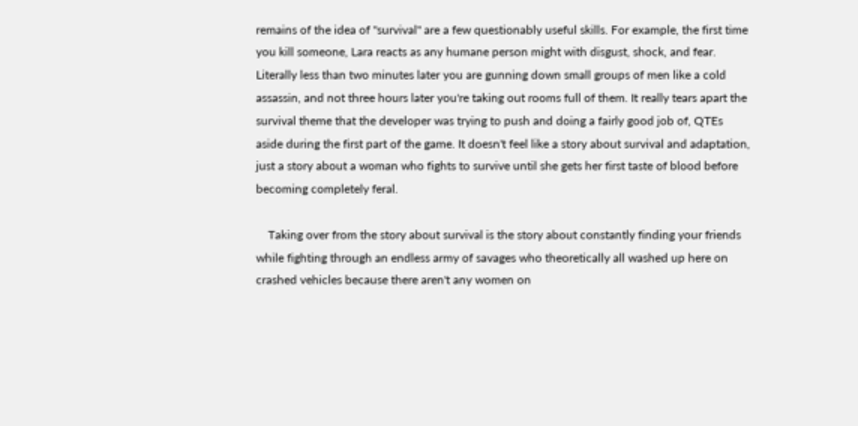remains of the idea of "survival" are a few questionably useful skills. For example, the first time you kill someone, Lara reacts as any humane person might with disgust, shock, and fear. Literally less than two minutes later you are gunning down small groups of men like a cold assassin, and not three hours later you're taking out rooms full of them. It really tears apart the survival theme that the developer was trying to push and doing a fairly good job of, QTEs aside during the first part of the game. It doesn't feel like a story about survival and adaptation, just a story about a woman who fights to survive until she gets her first taste of blood before becoming completely feral.

    Taking over from the story about survival is the story about constantly finding your friends while fighting through an endless army of savages who theoretically all washed up here on crashed vehicles because there aren't any women on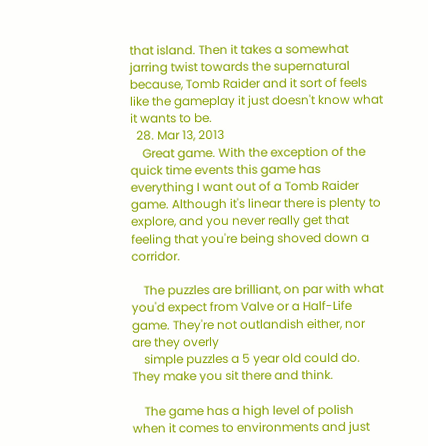that island. Then it takes a somewhat jarring twist towards the supernatural because, Tomb Raider and it sort of feels like the gameplay it just doesn't know what it wants to be.
  28. Mar 13, 2013
    Great game. With the exception of the quick time events this game has everything I want out of a Tomb Raider game. Although it's linear there is plenty to explore, and you never really get that feeling that you're being shoved down a corridor.

    The puzzles are brilliant, on par with what you'd expect from Valve or a Half-Life game. They're not outlandish either, nor are they overly
    simple puzzles a 5 year old could do. They make you sit there and think.

    The game has a high level of polish when it comes to environments and just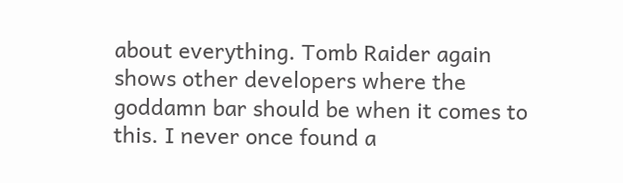about everything. Tomb Raider again shows other developers where the goddamn bar should be when it comes to this. I never once found a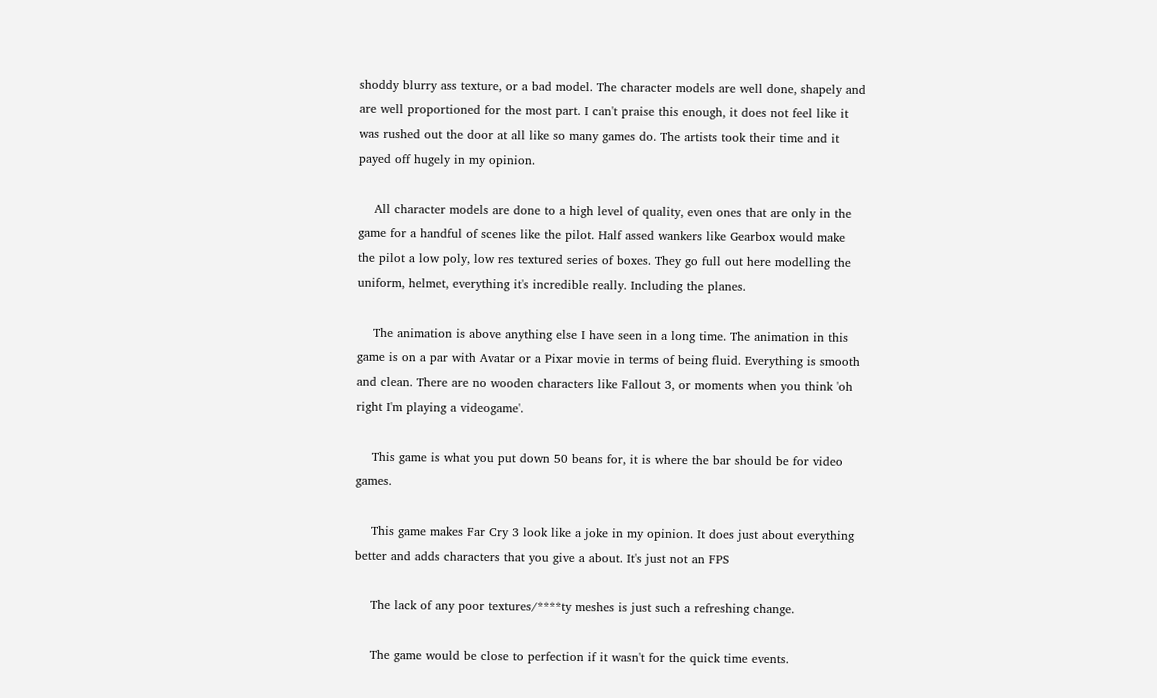shoddy blurry ass texture, or a bad model. The character models are well done, shapely and are well proportioned for the most part. I can't praise this enough, it does not feel like it was rushed out the door at all like so many games do. The artists took their time and it payed off hugely in my opinion.

    All character models are done to a high level of quality, even ones that are only in the game for a handful of scenes like the pilot. Half assed wankers like Gearbox would make the pilot a low poly, low res textured series of boxes. They go full out here modelling the uniform, helmet, everything it's incredible really. Including the planes.

    The animation is above anything else I have seen in a long time. The animation in this game is on a par with Avatar or a Pixar movie in terms of being fluid. Everything is smooth and clean. There are no wooden characters like Fallout 3, or moments when you think 'oh right I'm playing a videogame'.

    This game is what you put down 50 beans for, it is where the bar should be for video games.

    This game makes Far Cry 3 look like a joke in my opinion. It does just about everything better and adds characters that you give a about. It's just not an FPS

    The lack of any poor textures/****ty meshes is just such a refreshing change.

    The game would be close to perfection if it wasn't for the quick time events.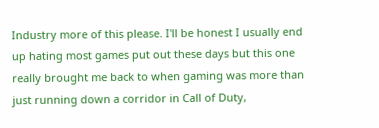Industry more of this please. I'll be honest I usually end up hating most games put out these days but this one really brought me back to when gaming was more than just running down a corridor in Call of Duty,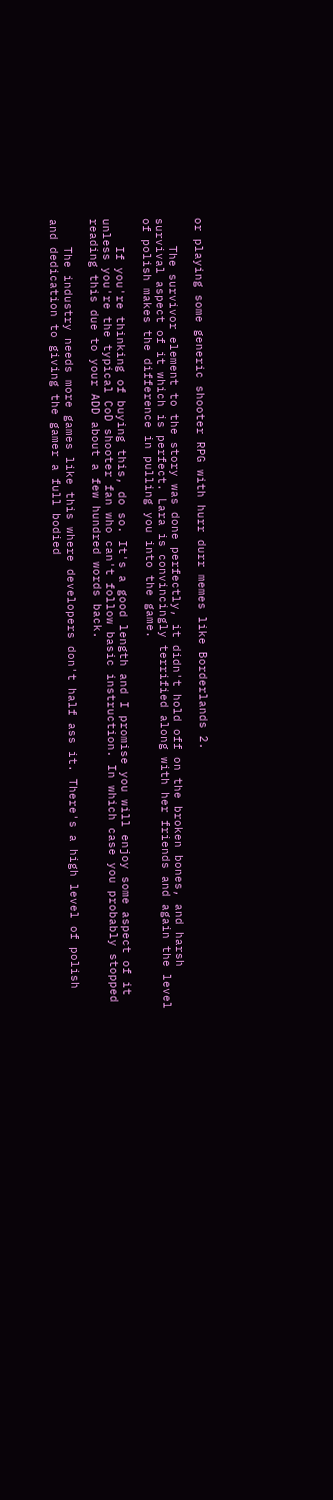or playing some generic shooter RPG with hurr durr memes like Borderlands 2.

    The survivor element to the story was done perfectly, it didn't hold off on the broken bones, and harsh survival aspect of it which is perfect. Lara is convincingly terrified along with her friends and again the level of polish makes the difference in pulling you into the game.

    If you're thinking of buying this, do so. It's a good length and I promise you will enjoy some aspect of it unless you're the typical CoD shooter fan who can't follow basic instruction. In which case you probably stopped reading this due to your ADD about a few hundred words back.

    The industry needs more games like this where developers don't half ass it. There's a high level of polish and dedication to giving the gamer a full bodied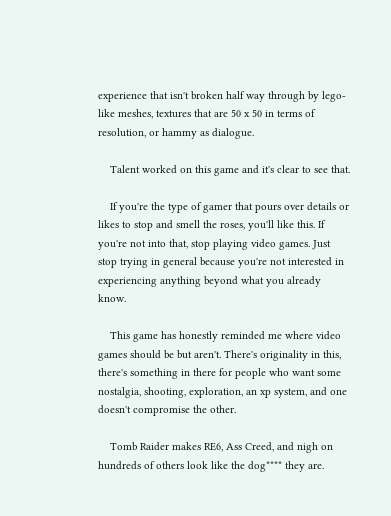experience that isn't broken half way through by lego-like meshes, textures that are 50 x 50 in terms of resolution, or hammy as dialogue.

    Talent worked on this game and it's clear to see that.

    If you're the type of gamer that pours over details or likes to stop and smell the roses, you'll like this. If you're not into that, stop playing video games. Just stop trying in general because you're not interested in experiencing anything beyond what you already know.

    This game has honestly reminded me where video games should be but aren't. There's originality in this, there's something in there for people who want some nostalgia, shooting, exploration, an xp system, and one doesn't compromise the other.

    Tomb Raider makes RE6, Ass Creed, and nigh on hundreds of others look like the dog**** they are.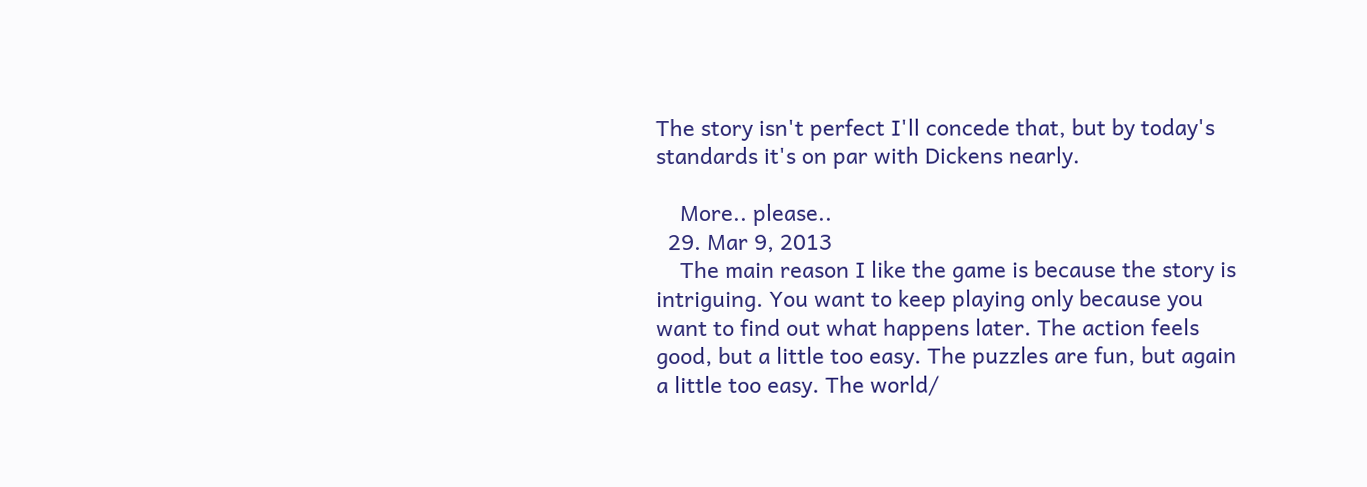The story isn't perfect I'll concede that, but by today's standards it's on par with Dickens nearly.

    More.. please..
  29. Mar 9, 2013
    The main reason I like the game is because the story is intriguing. You want to keep playing only because you want to find out what happens later. The action feels good, but a little too easy. The puzzles are fun, but again a little too easy. The world/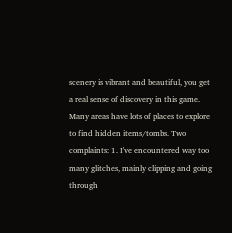scenery is vibrant and beautiful, you get a real sense of discovery in this game. Many areas have lots of places to explore to find hidden items/tombs. Two complaints: 1. I've encountered way too many glitches, mainly clipping and going through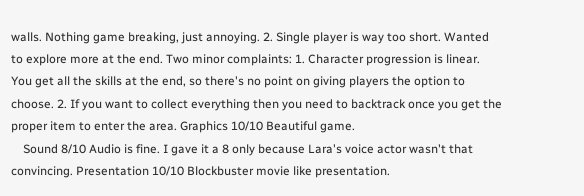walls. Nothing game breaking, just annoying. 2. Single player is way too short. Wanted to explore more at the end. Two minor complaints: 1. Character progression is linear. You get all the skills at the end, so there's no point on giving players the option to choose. 2. If you want to collect everything then you need to backtrack once you get the proper item to enter the area. Graphics 10/10 Beautiful game.
    Sound 8/10 Audio is fine. I gave it a 8 only because Lara's voice actor wasn't that convincing. Presentation 10/10 Blockbuster movie like presentation.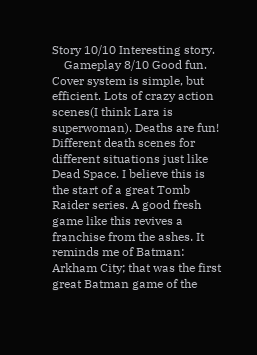Story 10/10 Interesting story.
    Gameplay 8/10 Good fun. Cover system is simple, but efficient. Lots of crazy action scenes(I think Lara is superwoman). Deaths are fun! Different death scenes for different situations just like Dead Space. I believe this is the start of a great Tomb Raider series. A good fresh game like this revives a franchise from the ashes. It reminds me of Batman: Arkham City; that was the first great Batman game of the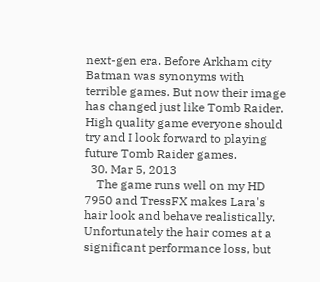next-gen era. Before Arkham city Batman was synonyms with terrible games. But now their image has changed just like Tomb Raider. High quality game everyone should try and I look forward to playing future Tomb Raider games.
  30. Mar 5, 2013
    The game runs well on my HD 7950 and TressFX makes Lara's hair look and behave realistically. Unfortunately the hair comes at a significant performance loss, but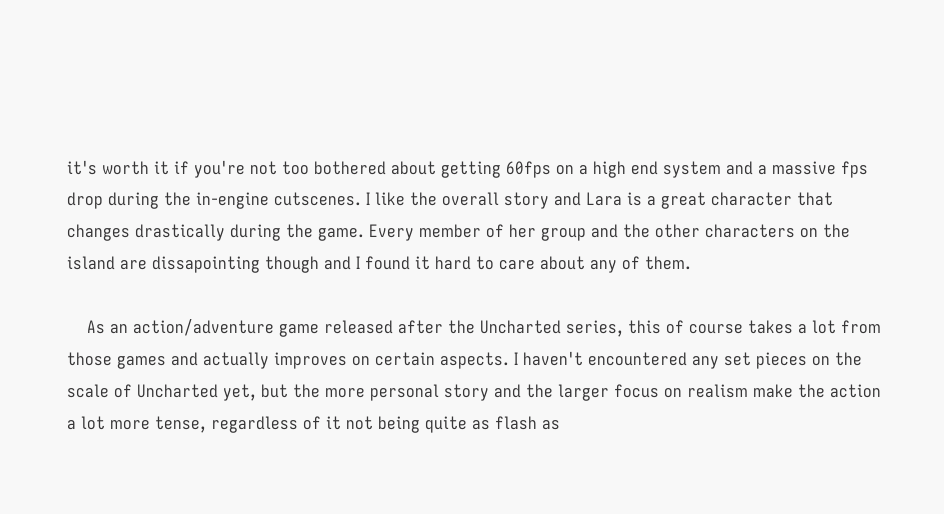it's worth it if you're not too bothered about getting 60fps on a high end system and a massive fps drop during the in-engine cutscenes. I like the overall story and Lara is a great character that changes drastically during the game. Every member of her group and the other characters on the island are dissapointing though and I found it hard to care about any of them.

    As an action/adventure game released after the Uncharted series, this of course takes a lot from those games and actually improves on certain aspects. I haven't encountered any set pieces on the scale of Uncharted yet, but the more personal story and the larger focus on realism make the action a lot more tense, regardless of it not being quite as flash as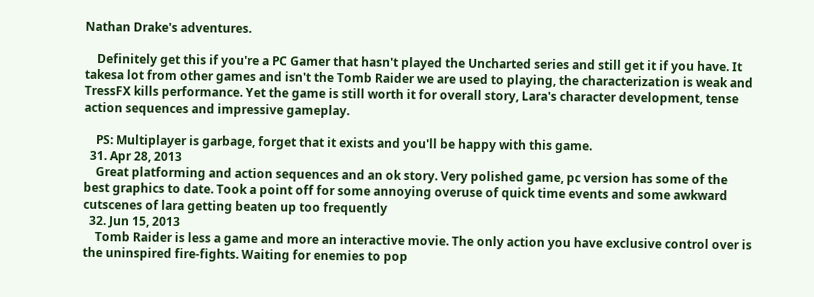Nathan Drake's adventures.

    Definitely get this if you're a PC Gamer that hasn't played the Uncharted series and still get it if you have. It takesa lot from other games and isn't the Tomb Raider we are used to playing, the characterization is weak and TressFX kills performance. Yet the game is still worth it for overall story, Lara's character development, tense action sequences and impressive gameplay.

    PS: Multiplayer is garbage, forget that it exists and you'll be happy with this game.
  31. Apr 28, 2013
    Great platforming and action sequences and an ok story. Very polished game, pc version has some of the best graphics to date. Took a point off for some annoying overuse of quick time events and some awkward cutscenes of lara getting beaten up too frequently
  32. Jun 15, 2013
    Tomb Raider is less a game and more an interactive movie. The only action you have exclusive control over is the uninspired fire-fights. Waiting for enemies to pop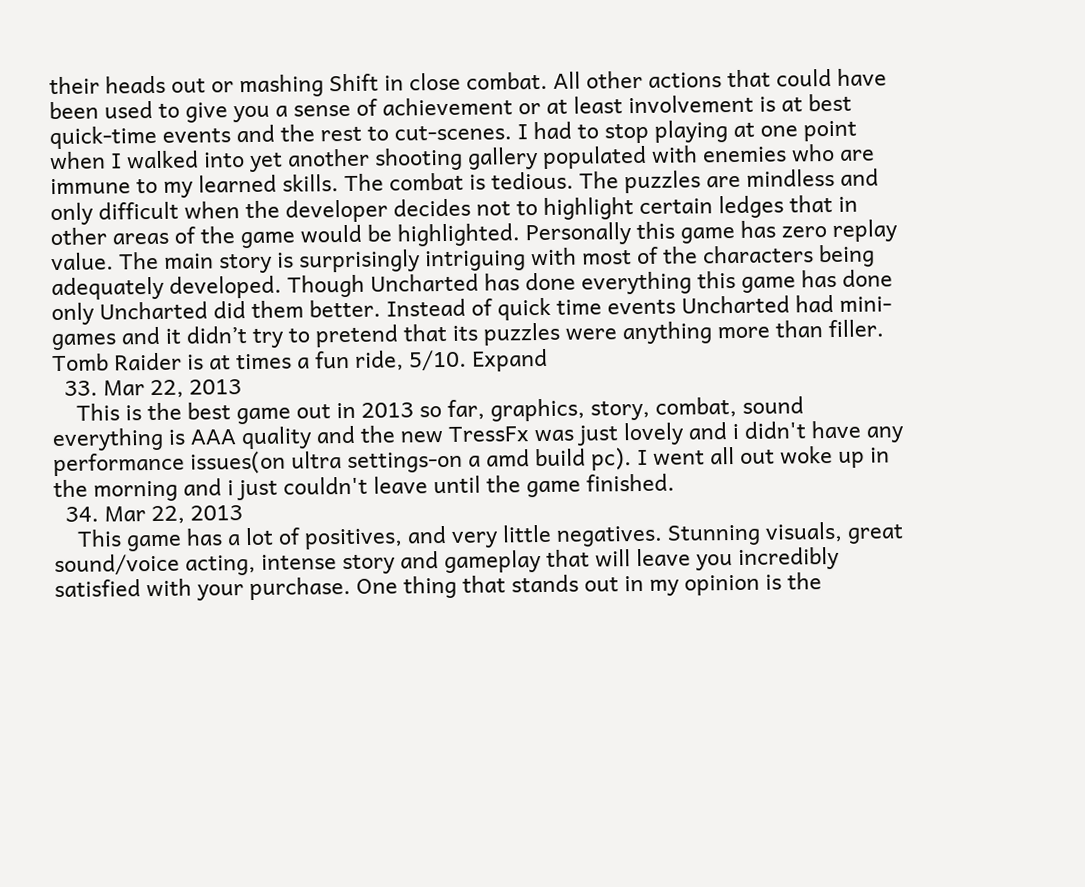their heads out or mashing Shift in close combat. All other actions that could have been used to give you a sense of achievement or at least involvement is at best quick-time events and the rest to cut-scenes. I had to stop playing at one point when I walked into yet another shooting gallery populated with enemies who are immune to my learned skills. The combat is tedious. The puzzles are mindless and only difficult when the developer decides not to highlight certain ledges that in other areas of the game would be highlighted. Personally this game has zero replay value. The main story is surprisingly intriguing with most of the characters being adequately developed. Though Uncharted has done everything this game has done only Uncharted did them better. Instead of quick time events Uncharted had mini-games and it didn’t try to pretend that its puzzles were anything more than filler. Tomb Raider is at times a fun ride, 5/10. Expand
  33. Mar 22, 2013
    This is the best game out in 2013 so far, graphics, story, combat, sound everything is AAA quality and the new TressFx was just lovely and i didn't have any performance issues(on ultra settings-on a amd build pc). I went all out woke up in the morning and i just couldn't leave until the game finished.
  34. Mar 22, 2013
    This game has a lot of positives, and very little negatives. Stunning visuals, great sound/voice acting, intense story and gameplay that will leave you incredibly satisfied with your purchase. One thing that stands out in my opinion is the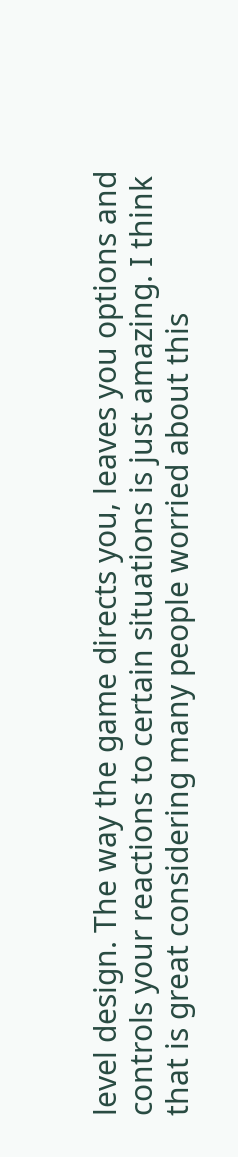level design. The way the game directs you, leaves you options and controls your reactions to certain situations is just amazing. I think that is great considering many people worried about this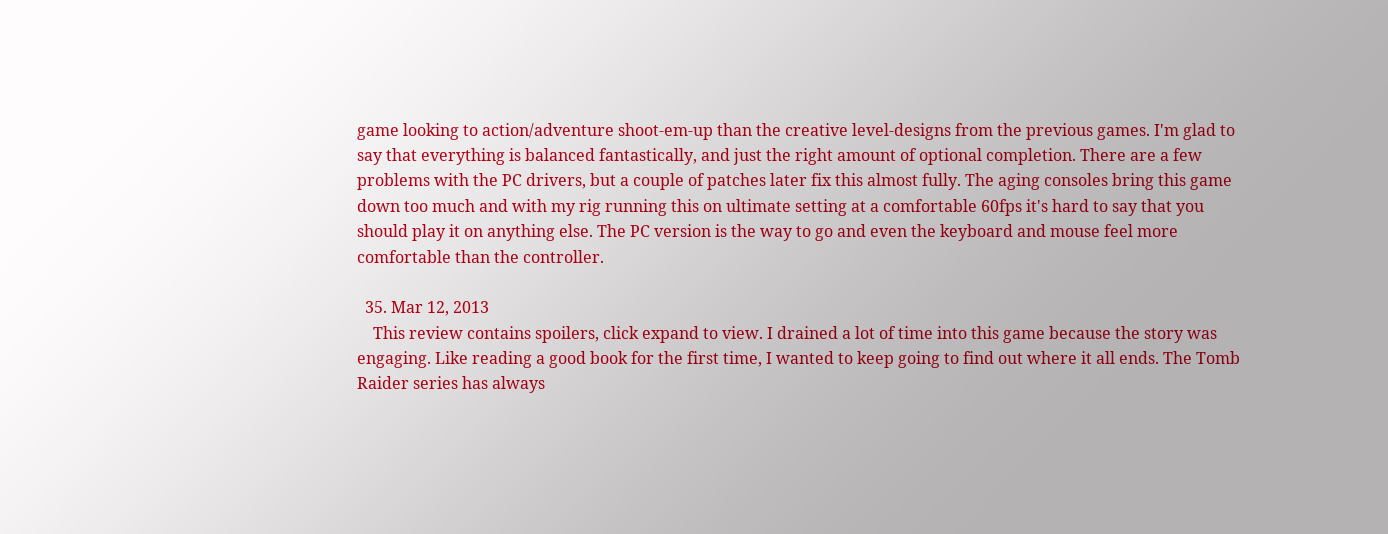game looking to action/adventure shoot-em-up than the creative level-designs from the previous games. I'm glad to say that everything is balanced fantastically, and just the right amount of optional completion. There are a few problems with the PC drivers, but a couple of patches later fix this almost fully. The aging consoles bring this game down too much and with my rig running this on ultimate setting at a comfortable 60fps it's hard to say that you should play it on anything else. The PC version is the way to go and even the keyboard and mouse feel more comfortable than the controller.

  35. Mar 12, 2013
    This review contains spoilers, click expand to view. I drained a lot of time into this game because the story was engaging. Like reading a good book for the first time, I wanted to keep going to find out where it all ends. The Tomb Raider series has always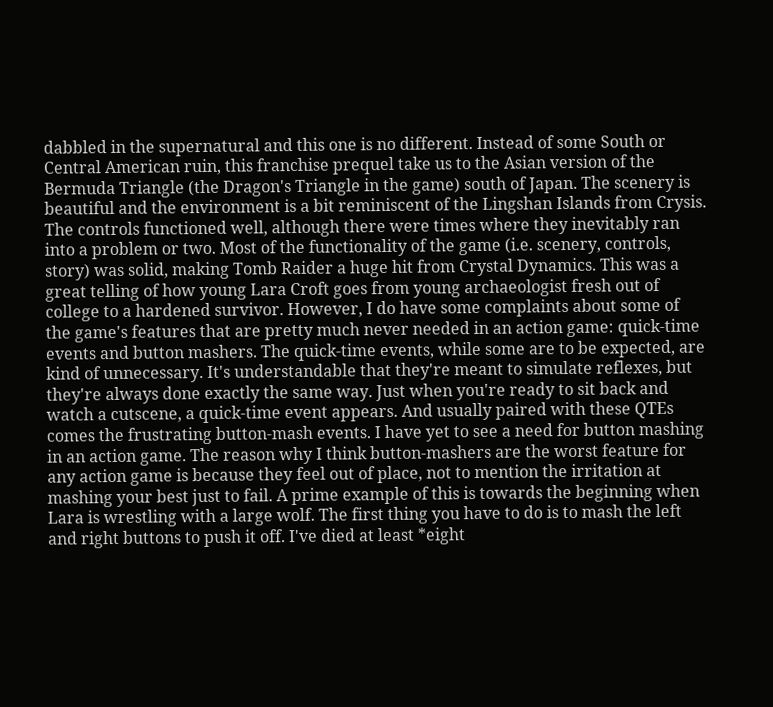dabbled in the supernatural and this one is no different. Instead of some South or Central American ruin, this franchise prequel take us to the Asian version of the Bermuda Triangle (the Dragon's Triangle in the game) south of Japan. The scenery is beautiful and the environment is a bit reminiscent of the Lingshan Islands from Crysis. The controls functioned well, although there were times where they inevitably ran into a problem or two. Most of the functionality of the game (i.e. scenery, controls, story) was solid, making Tomb Raider a huge hit from Crystal Dynamics. This was a great telling of how young Lara Croft goes from young archaeologist fresh out of college to a hardened survivor. However, I do have some complaints about some of the game's features that are pretty much never needed in an action game: quick-time events and button mashers. The quick-time events, while some are to be expected, are kind of unnecessary. It's understandable that they're meant to simulate reflexes, but they're always done exactly the same way. Just when you're ready to sit back and watch a cutscene, a quick-time event appears. And usually paired with these QTEs comes the frustrating button-mash events. I have yet to see a need for button mashing in an action game. The reason why I think button-mashers are the worst feature for any action game is because they feel out of place, not to mention the irritation at mashing your best just to fail. A prime example of this is towards the beginning when Lara is wrestling with a large wolf. The first thing you have to do is to mash the left and right buttons to push it off. I've died at least *eight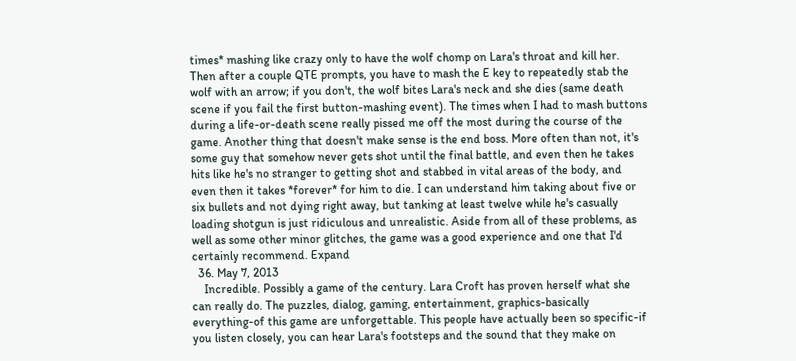times* mashing like crazy only to have the wolf chomp on Lara's throat and kill her. Then after a couple QTE prompts, you have to mash the E key to repeatedly stab the wolf with an arrow; if you don't, the wolf bites Lara's neck and she dies (same death scene if you fail the first button-mashing event). The times when I had to mash buttons during a life-or-death scene really pissed me off the most during the course of the game. Another thing that doesn't make sense is the end boss. More often than not, it's some guy that somehow never gets shot until the final battle, and even then he takes hits like he's no stranger to getting shot and stabbed in vital areas of the body, and even then it takes *forever* for him to die. I can understand him taking about five or six bullets and not dying right away, but tanking at least twelve while he's casually loading shotgun is just ridiculous and unrealistic. Aside from all of these problems, as well as some other minor glitches, the game was a good experience and one that I'd certainly recommend. Expand
  36. May 7, 2013
    Incredible. Possibly a game of the century. Lara Croft has proven herself what she can really do. The puzzles, dialog, gaming, entertainment, graphics-basically everything-of this game are unforgettable. This people have actually been so specific-if you listen closely, you can hear Lara's footsteps and the sound that they make on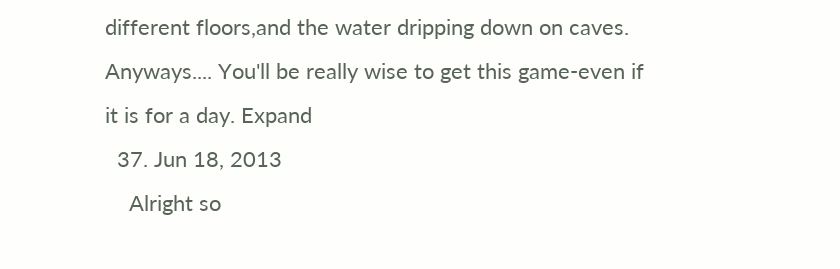different floors,and the water dripping down on caves. Anyways.... You'll be really wise to get this game-even if it is for a day. Expand
  37. Jun 18, 2013
    Alright so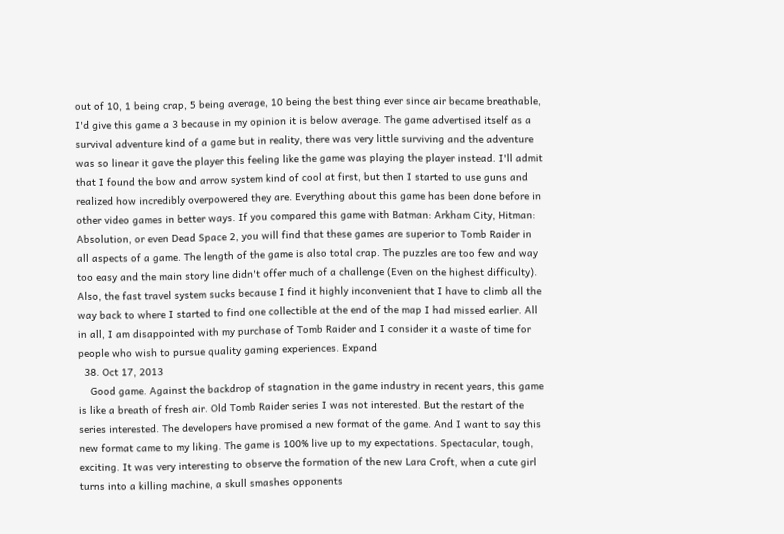out of 10, 1 being crap, 5 being average, 10 being the best thing ever since air became breathable, I'd give this game a 3 because in my opinion it is below average. The game advertised itself as a survival adventure kind of a game but in reality, there was very little surviving and the adventure was so linear it gave the player this feeling like the game was playing the player instead. I'll admit that I found the bow and arrow system kind of cool at first, but then I started to use guns and realized how incredibly overpowered they are. Everything about this game has been done before in other video games in better ways. If you compared this game with Batman: Arkham City, Hitman: Absolution, or even Dead Space 2, you will find that these games are superior to Tomb Raider in all aspects of a game. The length of the game is also total crap. The puzzles are too few and way too easy and the main story line didn't offer much of a challenge (Even on the highest difficulty). Also, the fast travel system sucks because I find it highly inconvenient that I have to climb all the way back to where I started to find one collectible at the end of the map I had missed earlier. All in all, I am disappointed with my purchase of Tomb Raider and I consider it a waste of time for people who wish to pursue quality gaming experiences. Expand
  38. Oct 17, 2013
    Good game. Against the backdrop of stagnation in the game industry in recent years, this game is like a breath of fresh air. Old Tomb Raider series I was not interested. But the restart of the series interested. The developers have promised a new format of the game. And I want to say this new format came to my liking. The game is 100% live up to my expectations. Spectacular, tough, exciting. It was very interesting to observe the formation of the new Lara Croft, when a cute girl turns into a killing machine, a skull smashes opponents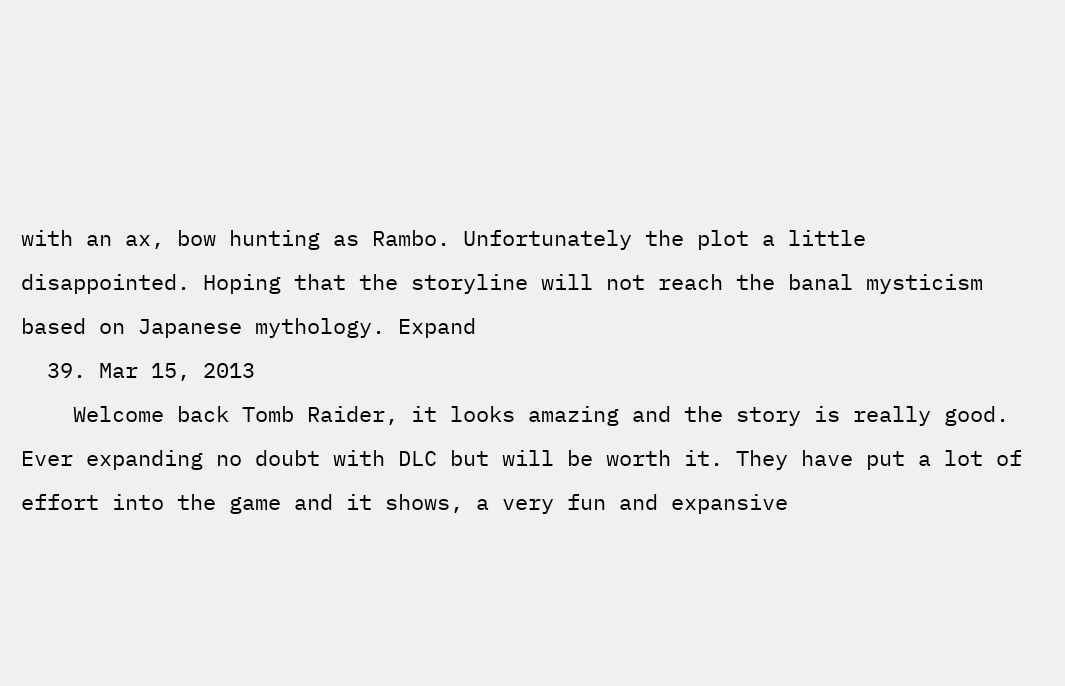with an ax, bow hunting as Rambo. Unfortunately the plot a little disappointed. Hoping that the storyline will not reach the banal mysticism based on Japanese mythology. Expand
  39. Mar 15, 2013
    Welcome back Tomb Raider, it looks amazing and the story is really good. Ever expanding no doubt with DLC but will be worth it. They have put a lot of effort into the game and it shows, a very fun and expansive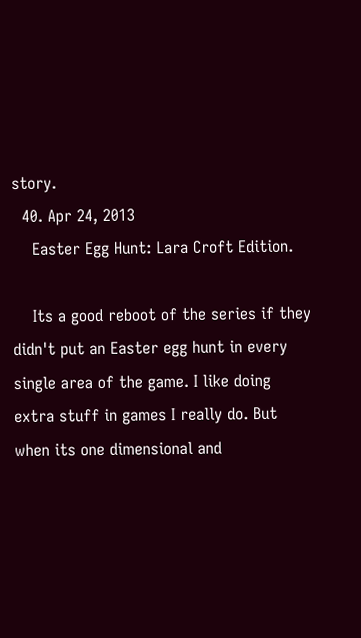story.
  40. Apr 24, 2013
    Easter Egg Hunt: Lara Croft Edition.

    Its a good reboot of the series if they didn't put an Easter egg hunt in every single area of the game. I like doing extra stuff in games I really do. But when its one dimensional and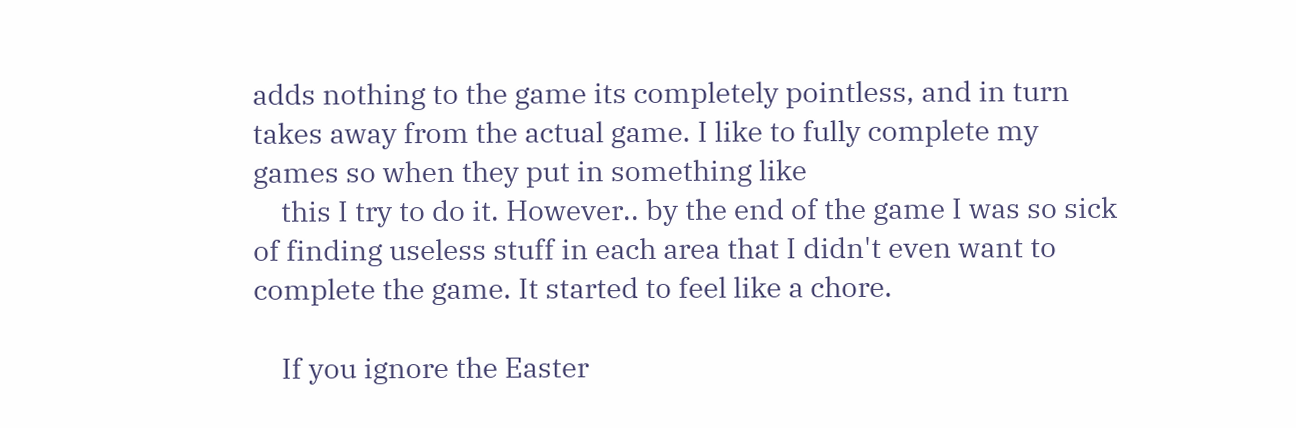adds nothing to the game its completely pointless, and in turn takes away from the actual game. I like to fully complete my games so when they put in something like
    this I try to do it. However.. by the end of the game I was so sick of finding useless stuff in each area that I didn't even want to complete the game. It started to feel like a chore.

    If you ignore the Easter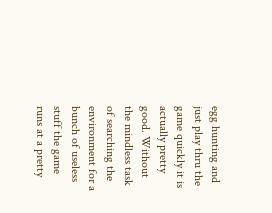egg hunting and just play thru the game quickly it is actually pretty good. Without the mindless task of searching the environment for a bunch of useless stuff the game runs at a pretty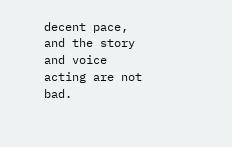decent pace, and the story and voice acting are not bad.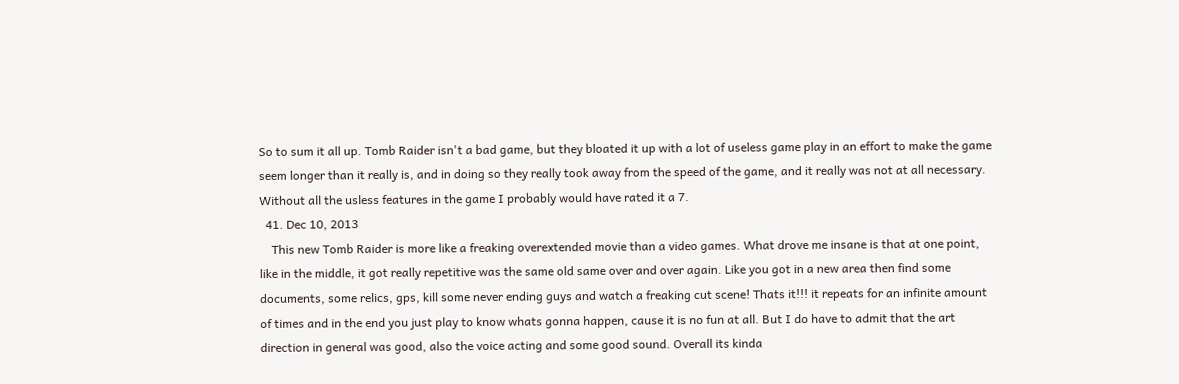So to sum it all up. Tomb Raider isn't a bad game, but they bloated it up with a lot of useless game play in an effort to make the game seem longer than it really is, and in doing so they really took away from the speed of the game, and it really was not at all necessary. Without all the usless features in the game I probably would have rated it a 7.
  41. Dec 10, 2013
    This new Tomb Raider is more like a freaking overextended movie than a video games. What drove me insane is that at one point, like in the middle, it got really repetitive was the same old same over and over again. Like you got in a new area then find some documents, some relics, gps, kill some never ending guys and watch a freaking cut scene! Thats it!!! it repeats for an infinite amount of times and in the end you just play to know whats gonna happen, cause it is no fun at all. But I do have to admit that the art direction in general was good, also the voice acting and some good sound. Overall its kinda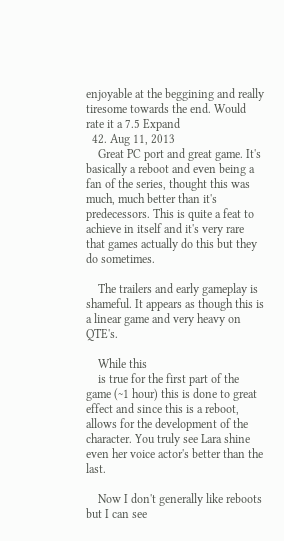enjoyable at the beggining and really tiresome towards the end. Would rate it a 7.5 Expand
  42. Aug 11, 2013
    Great PC port and great game. It's basically a reboot and even being a fan of the series, thought this was much, much better than it's predecessors. This is quite a feat to achieve in itself and it's very rare that games actually do this but they do sometimes.

    The trailers and early gameplay is shameful. It appears as though this is a linear game and very heavy on QTE's.

    While this
    is true for the first part of the game (~1 hour) this is done to great effect and since this is a reboot, allows for the development of the character. You truly see Lara shine even her voice actor's better than the last.

    Now I don't generally like reboots but I can see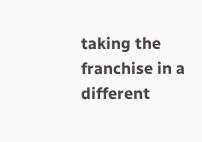taking the franchise in a different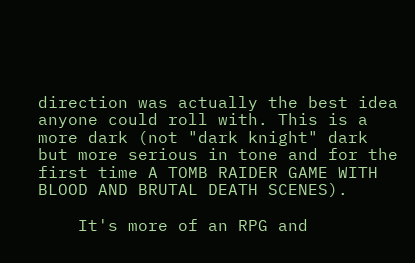direction was actually the best idea anyone could roll with. This is a more dark (not "dark knight" dark but more serious in tone and for the first time A TOMB RAIDER GAME WITH BLOOD AND BRUTAL DEATH SCENES).

    It's more of an RPG and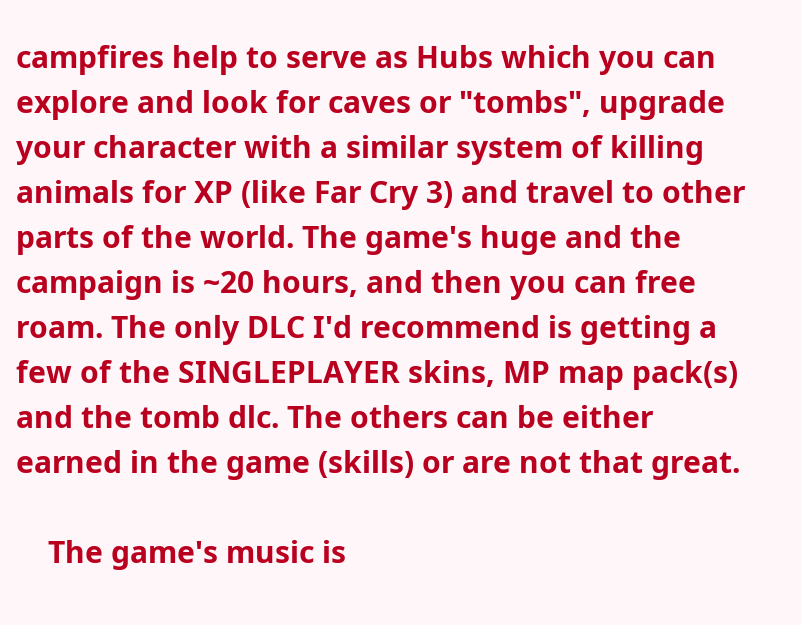campfires help to serve as Hubs which you can explore and look for caves or "tombs", upgrade your character with a similar system of killing animals for XP (like Far Cry 3) and travel to other parts of the world. The game's huge and the campaign is ~20 hours, and then you can free roam. The only DLC I'd recommend is getting a few of the SINGLEPLAYER skins, MP map pack(s) and the tomb dlc. The others can be either earned in the game (skills) or are not that great.

    The game's music is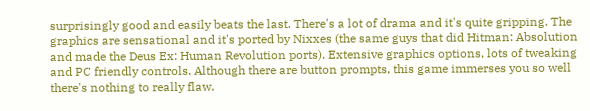surprisingly good and easily beats the last. There's a lot of drama and it's quite gripping. The graphics are sensational and it's ported by Nixxes (the same guys that did Hitman: Absolution and made the Deus Ex: Human Revolution ports). Extensive graphics options, lots of tweaking and PC friendly controls. Although there are button prompts, this game immerses you so well there's nothing to really flaw.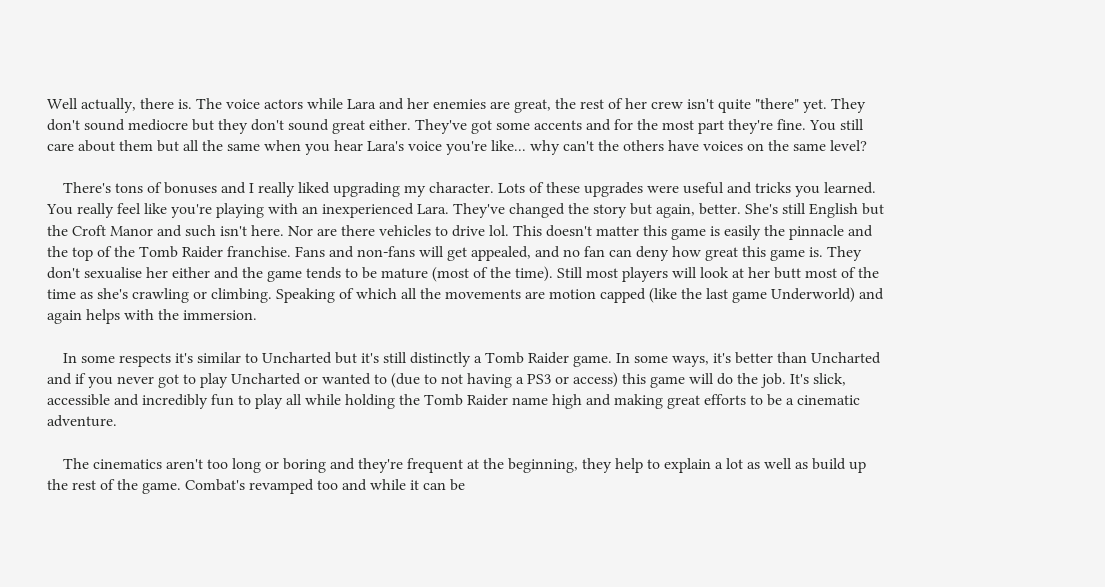Well actually, there is. The voice actors while Lara and her enemies are great, the rest of her crew isn't quite "there" yet. They don't sound mediocre but they don't sound great either. They've got some accents and for the most part they're fine. You still care about them but all the same when you hear Lara's voice you're like... why can't the others have voices on the same level?

    There's tons of bonuses and I really liked upgrading my character. Lots of these upgrades were useful and tricks you learned. You really feel like you're playing with an inexperienced Lara. They've changed the story but again, better. She's still English but the Croft Manor and such isn't here. Nor are there vehicles to drive lol. This doesn't matter this game is easily the pinnacle and the top of the Tomb Raider franchise. Fans and non-fans will get appealed, and no fan can deny how great this game is. They don't sexualise her either and the game tends to be mature (most of the time). Still most players will look at her butt most of the time as she's crawling or climbing. Speaking of which all the movements are motion capped (like the last game Underworld) and again helps with the immersion.

    In some respects it's similar to Uncharted but it's still distinctly a Tomb Raider game. In some ways, it's better than Uncharted and if you never got to play Uncharted or wanted to (due to not having a PS3 or access) this game will do the job. It's slick, accessible and incredibly fun to play all while holding the Tomb Raider name high and making great efforts to be a cinematic adventure.

    The cinematics aren't too long or boring and they're frequent at the beginning, they help to explain a lot as well as build up the rest of the game. Combat's revamped too and while it can be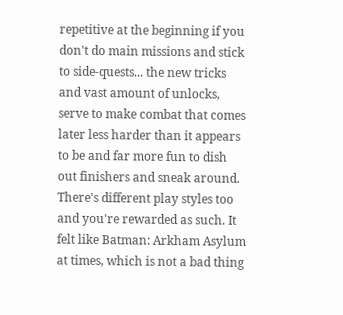repetitive at the beginning if you don't do main missions and stick to side-quests... the new tricks and vast amount of unlocks, serve to make combat that comes later less harder than it appears to be and far more fun to dish out finishers and sneak around. There's different play styles too and you're rewarded as such. It felt like Batman: Arkham Asylum at times, which is not a bad thing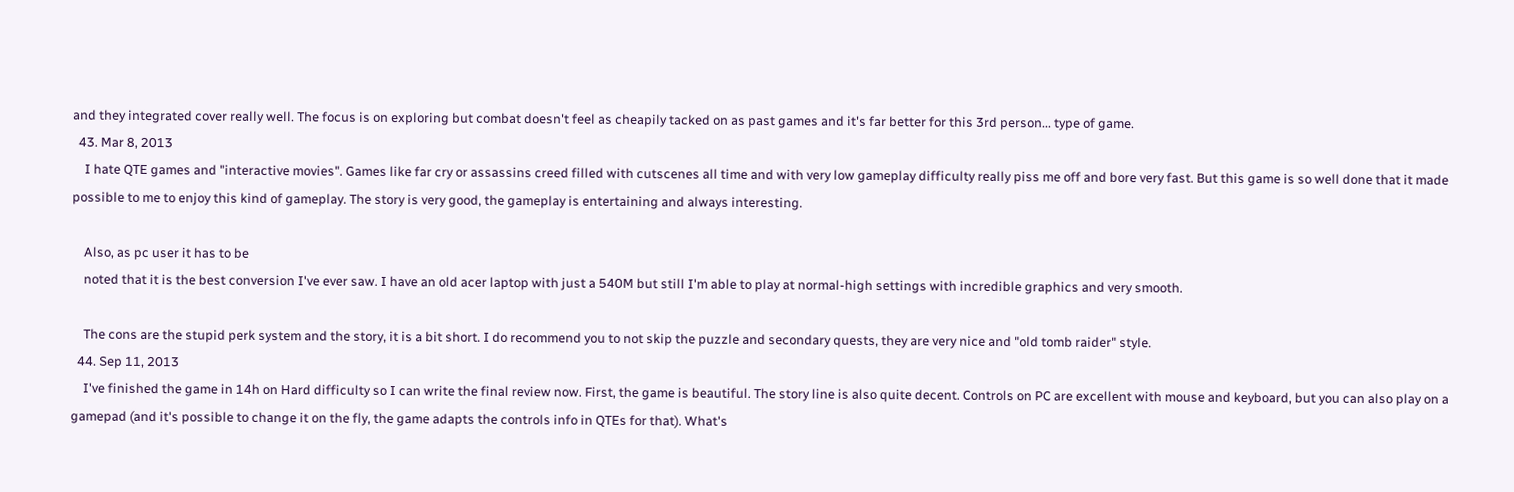and they integrated cover really well. The focus is on exploring but combat doesn't feel as cheapily tacked on as past games and it's far better for this 3rd person... type of game.
  43. Mar 8, 2013
    I hate QTE games and "interactive movies". Games like far cry or assassins creed filled with cutscenes all time and with very low gameplay difficulty really piss me off and bore very fast. But this game is so well done that it made possible to me to enjoy this kind of gameplay. The story is very good, the gameplay is entertaining and always interesting.

    Also, as pc user it has to be
    noted that it is the best conversion I've ever saw. I have an old acer laptop with just a 540M but still I'm able to play at normal-high settings with incredible graphics and very smooth.

    The cons are the stupid perk system and the story, it is a bit short. I do recommend you to not skip the puzzle and secondary quests, they are very nice and "old tomb raider" style.
  44. Sep 11, 2013
    I've finished the game in 14h on Hard difficulty so I can write the final review now. First, the game is beautiful. The story line is also quite decent. Controls on PC are excellent with mouse and keyboard, but you can also play on a gamepad (and it's possible to change it on the fly, the game adapts the controls info in QTEs for that). What's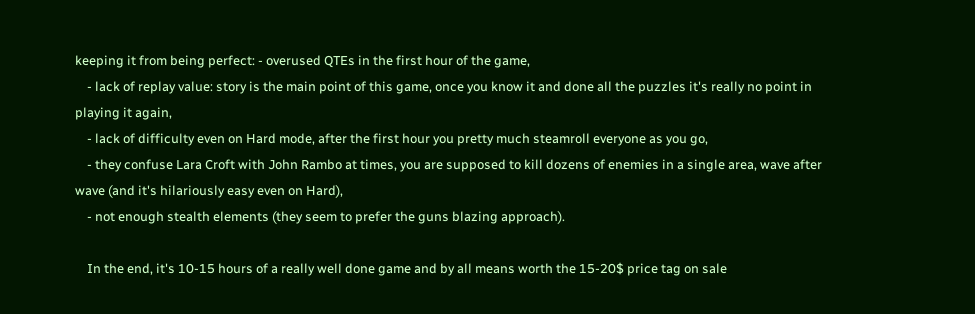keeping it from being perfect: - overused QTEs in the first hour of the game,
    - lack of replay value: story is the main point of this game, once you know it and done all the puzzles it's really no point in playing it again,
    - lack of difficulty even on Hard mode, after the first hour you pretty much steamroll everyone as you go,
    - they confuse Lara Croft with John Rambo at times, you are supposed to kill dozens of enemies in a single area, wave after wave (and it's hilariously easy even on Hard),
    - not enough stealth elements (they seem to prefer the guns blazing approach).

    In the end, it's 10-15 hours of a really well done game and by all means worth the 15-20$ price tag on sale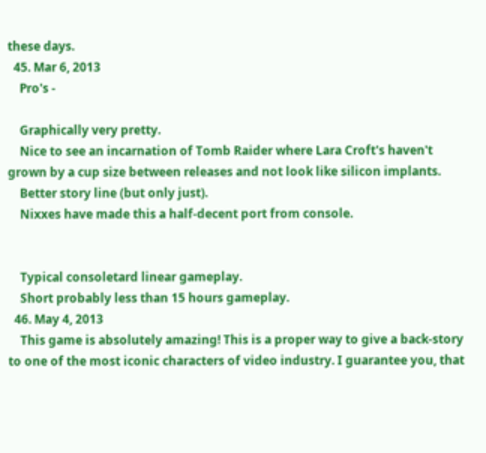these days.
  45. Mar 6, 2013
    Pro's -

    Graphically very pretty.
    Nice to see an incarnation of Tomb Raider where Lara Croft's haven't grown by a cup size between releases and not look like silicon implants.
    Better story line (but only just).
    Nixxes have made this a half-decent port from console.


    Typical consoletard linear gameplay.
    Short probably less than 15 hours gameplay.
  46. May 4, 2013
    This game is absolutely amazing! This is a proper way to give a back-story to one of the most iconic characters of video industry. I guarantee you, that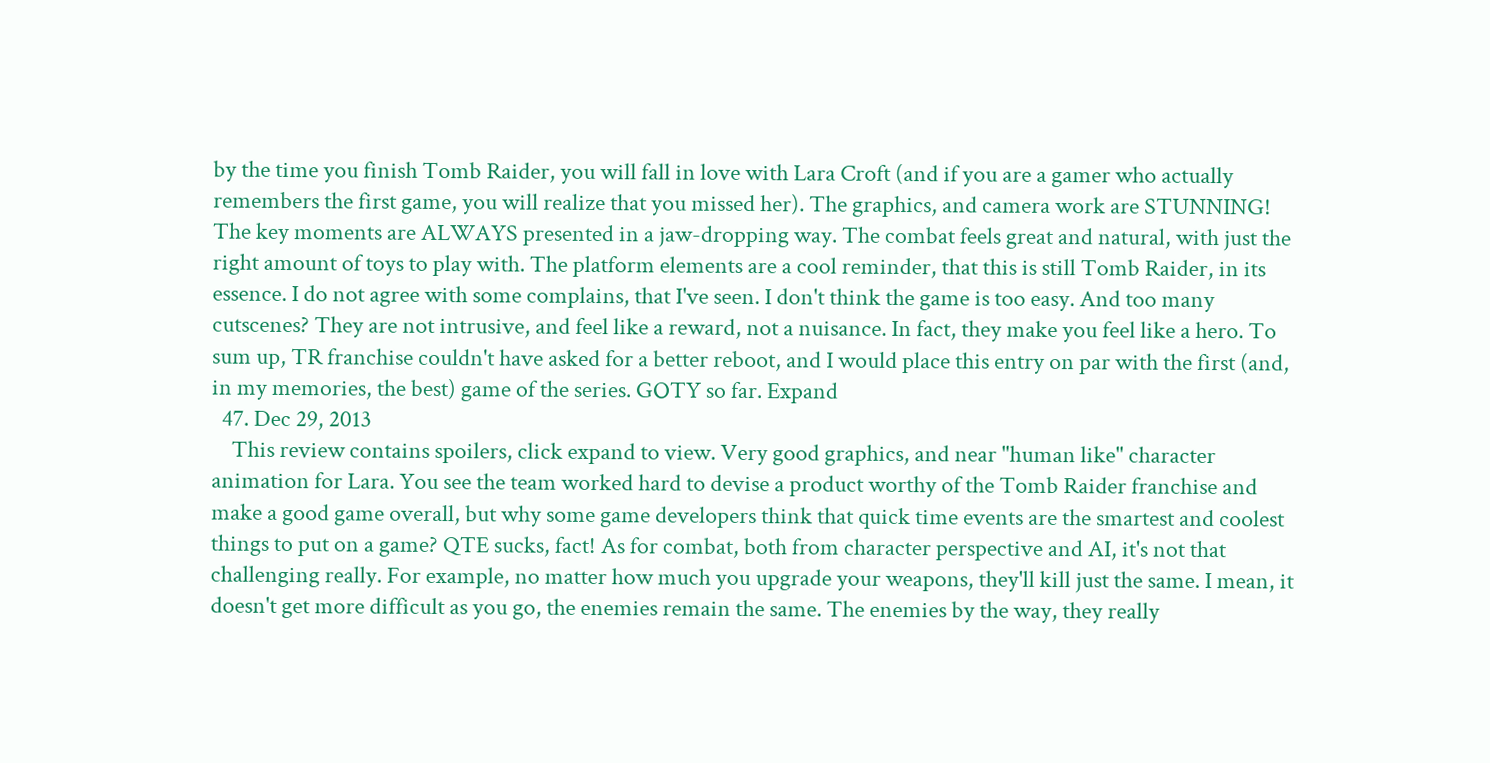by the time you finish Tomb Raider, you will fall in love with Lara Croft (and if you are a gamer who actually remembers the first game, you will realize that you missed her). The graphics, and camera work are STUNNING! The key moments are ALWAYS presented in a jaw-dropping way. The combat feels great and natural, with just the right amount of toys to play with. The platform elements are a cool reminder, that this is still Tomb Raider, in its essence. I do not agree with some complains, that I've seen. I don't think the game is too easy. And too many cutscenes? They are not intrusive, and feel like a reward, not a nuisance. In fact, they make you feel like a hero. To sum up, TR franchise couldn't have asked for a better reboot, and I would place this entry on par with the first (and, in my memories, the best) game of the series. GOTY so far. Expand
  47. Dec 29, 2013
    This review contains spoilers, click expand to view. Very good graphics, and near "human like" character animation for Lara. You see the team worked hard to devise a product worthy of the Tomb Raider franchise and make a good game overall, but why some game developers think that quick time events are the smartest and coolest things to put on a game? QTE sucks, fact! As for combat, both from character perspective and AI, it's not that challenging really. For example, no matter how much you upgrade your weapons, they'll kill just the same. I mean, it doesn't get more difficult as you go, the enemies remain the same. The enemies by the way, they really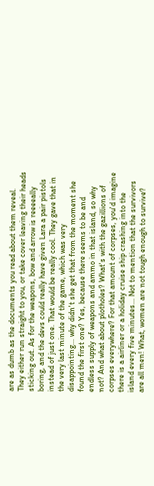are as dumb as the documents you read about them reveal. They either run straight to you, or take cover leaving their heads sticking out. As for the weapons, bow and arrow is reeeeally boring, and the devs could really have given Lara a pair pistols instead of just one. That would be really cool. They gave that in the very last minute of the game, which was very disappointing... why didn't she get that from the moment she found the first one? Yes, because there seems to be and endless supply of weapons and ammo in that island, so why not? And what about plotholes? What's with the gazillions of corpses everywhere? For that amount of corpses, you'd imagine there is a airliner or a holiday cruise ship crashing into the island every five minutes... Not to mention that the survivors are all men! What, women are not tough enough to survive?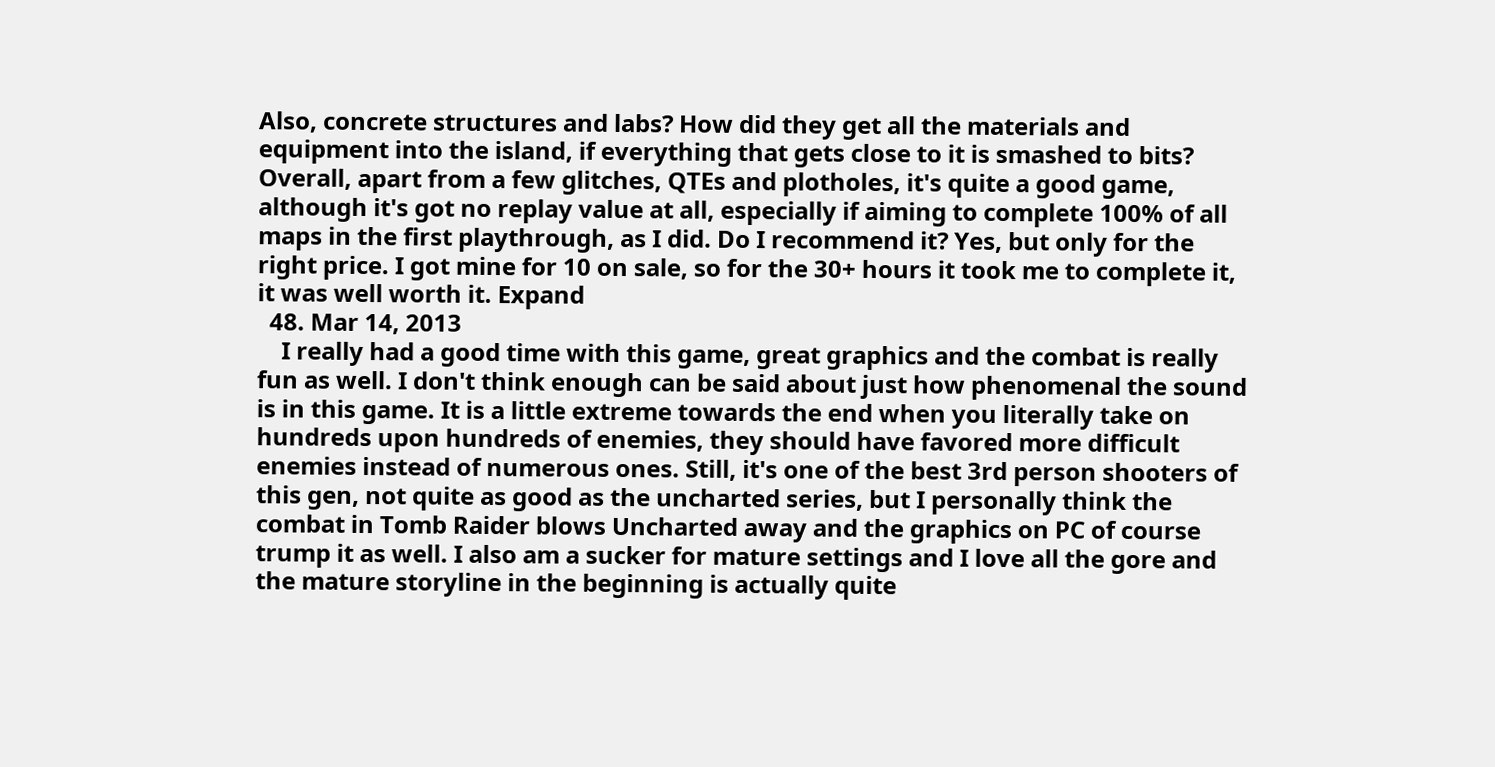Also, concrete structures and labs? How did they get all the materials and equipment into the island, if everything that gets close to it is smashed to bits? Overall, apart from a few glitches, QTEs and plotholes, it's quite a good game, although it's got no replay value at all, especially if aiming to complete 100% of all maps in the first playthrough, as I did. Do I recommend it? Yes, but only for the right price. I got mine for 10 on sale, so for the 30+ hours it took me to complete it, it was well worth it. Expand
  48. Mar 14, 2013
    I really had a good time with this game, great graphics and the combat is really fun as well. I don't think enough can be said about just how phenomenal the sound is in this game. It is a little extreme towards the end when you literally take on hundreds upon hundreds of enemies, they should have favored more difficult enemies instead of numerous ones. Still, it's one of the best 3rd person shooters of this gen, not quite as good as the uncharted series, but I personally think the combat in Tomb Raider blows Uncharted away and the graphics on PC of course trump it as well. I also am a sucker for mature settings and I love all the gore and the mature storyline in the beginning is actually quite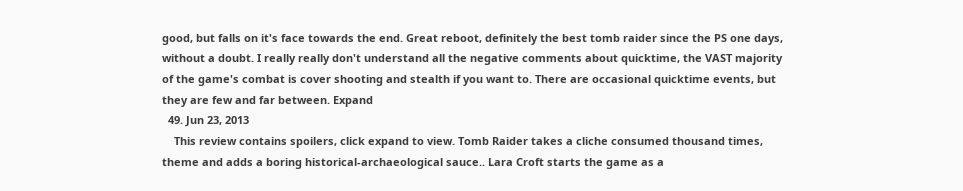good, but falls on it's face towards the end. Great reboot, definitely the best tomb raider since the PS one days, without a doubt. I really really don't understand all the negative comments about quicktime, the VAST majority of the game's combat is cover shooting and stealth if you want to. There are occasional quicktime events, but they are few and far between. Expand
  49. Jun 23, 2013
    This review contains spoilers, click expand to view. Tomb Raider takes a cliche consumed thousand times, theme and adds a boring historical-archaeological sauce.. Lara Croft starts the game as a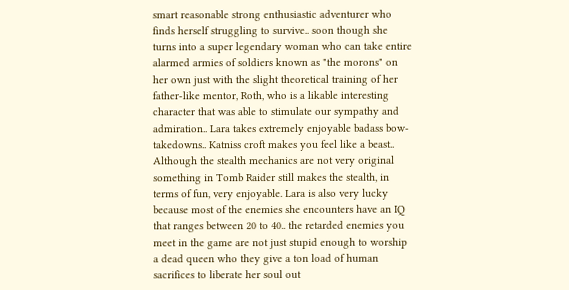smart reasonable strong enthusiastic adventurer who finds herself struggling to survive.. soon though she turns into a super legendary woman who can take entire alarmed armies of soldiers known as "the morons" on her own just with the slight theoretical training of her father-like mentor, Roth, who is a likable interesting character that was able to stimulate our sympathy and admiration.. Lara takes extremely enjoyable badass bow-takedowns.. Katniss croft makes you feel like a beast.. Although the stealth mechanics are not very original something in Tomb Raider still makes the stealth, in terms of fun, very enjoyable. Lara is also very lucky because most of the enemies she encounters have an IQ that ranges between 20 to 40.. the retarded enemies you meet in the game are not just stupid enough to worship a dead queen who they give a ton load of human sacrifices to liberate her soul out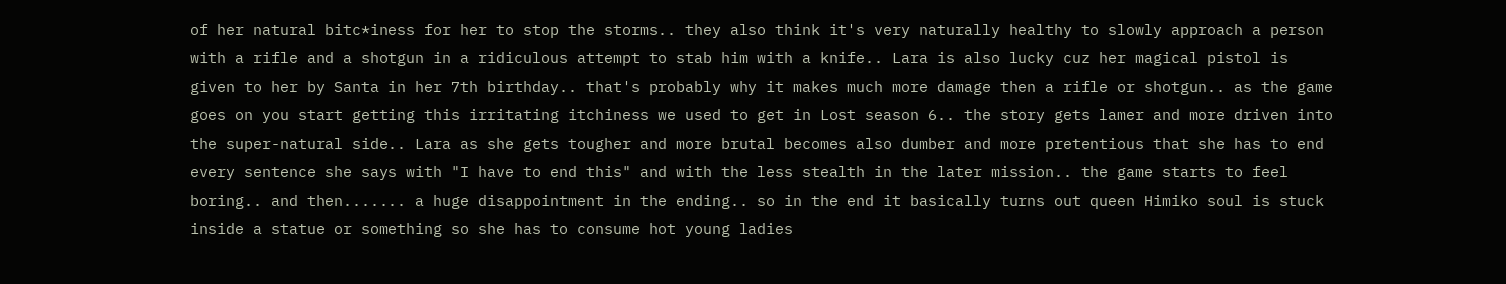of her natural bitc*iness for her to stop the storms.. they also think it's very naturally healthy to slowly approach a person with a rifle and a shotgun in a ridiculous attempt to stab him with a knife.. Lara is also lucky cuz her magical pistol is given to her by Santa in her 7th birthday.. that's probably why it makes much more damage then a rifle or shotgun.. as the game goes on you start getting this irritating itchiness we used to get in Lost season 6.. the story gets lamer and more driven into the super-natural side.. Lara as she gets tougher and more brutal becomes also dumber and more pretentious that she has to end every sentence she says with "I have to end this" and with the less stealth in the later mission.. the game starts to feel boring.. and then....... a huge disappointment in the ending.. so in the end it basically turns out queen Himiko soul is stuck inside a statue or something so she has to consume hot young ladies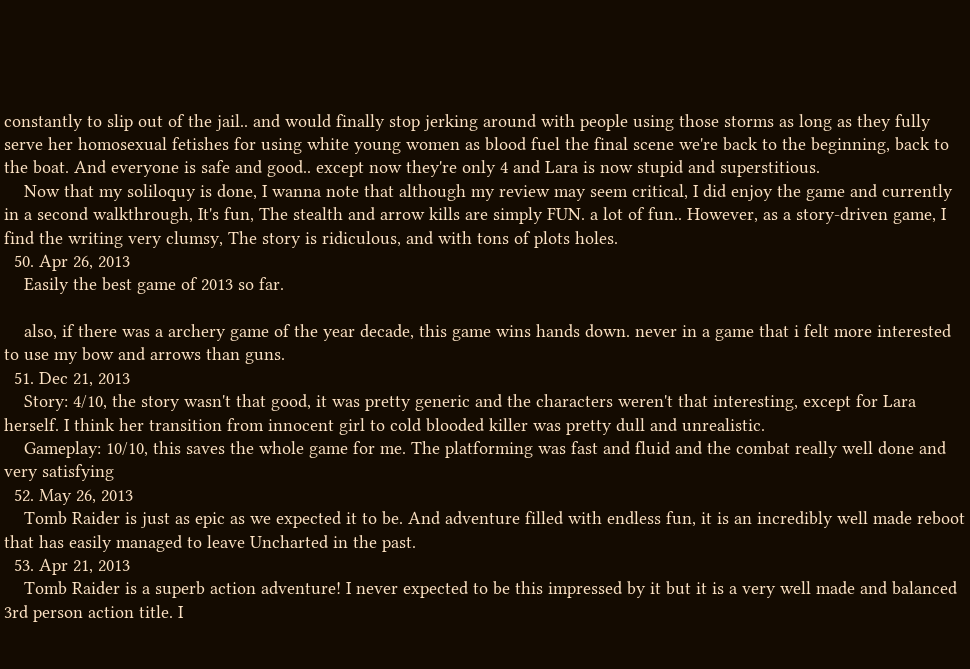constantly to slip out of the jail.. and would finally stop jerking around with people using those storms as long as they fully serve her homosexual fetishes for using white young women as blood fuel the final scene we're back to the beginning, back to the boat. And everyone is safe and good.. except now they're only 4 and Lara is now stupid and superstitious.
    Now that my soliloquy is done, I wanna note that although my review may seem critical, I did enjoy the game and currently in a second walkthrough, It's fun, The stealth and arrow kills are simply FUN. a lot of fun.. However, as a story-driven game, I find the writing very clumsy, The story is ridiculous, and with tons of plots holes.
  50. Apr 26, 2013
    Easily the best game of 2013 so far.

    also, if there was a archery game of the year decade, this game wins hands down. never in a game that i felt more interested to use my bow and arrows than guns.
  51. Dec 21, 2013
    Story: 4/10, the story wasn't that good, it was pretty generic and the characters weren't that interesting, except for Lara herself. I think her transition from innocent girl to cold blooded killer was pretty dull and unrealistic.
    Gameplay: 10/10, this saves the whole game for me. The platforming was fast and fluid and the combat really well done and very satisfying
  52. May 26, 2013
    Tomb Raider is just as epic as we expected it to be. And adventure filled with endless fun, it is an incredibly well made reboot that has easily managed to leave Uncharted in the past.
  53. Apr 21, 2013
    Tomb Raider is a superb action adventure! I never expected to be this impressed by it but it is a very well made and balanced 3rd person action title. I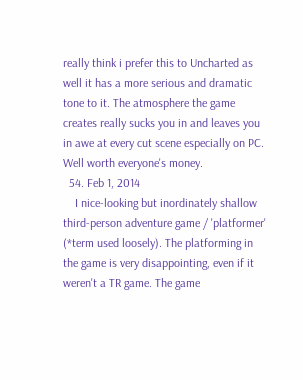really think i prefer this to Uncharted as well it has a more serious and dramatic tone to it. The atmosphere the game creates really sucks you in and leaves you in awe at every cut scene especially on PC. Well worth everyone's money.
  54. Feb 1, 2014
    I nice-looking but inordinately shallow third-person adventure game / 'platformer' (*term used loosely). The platforming in the game is very disappointing, even if it weren't a TR game. The game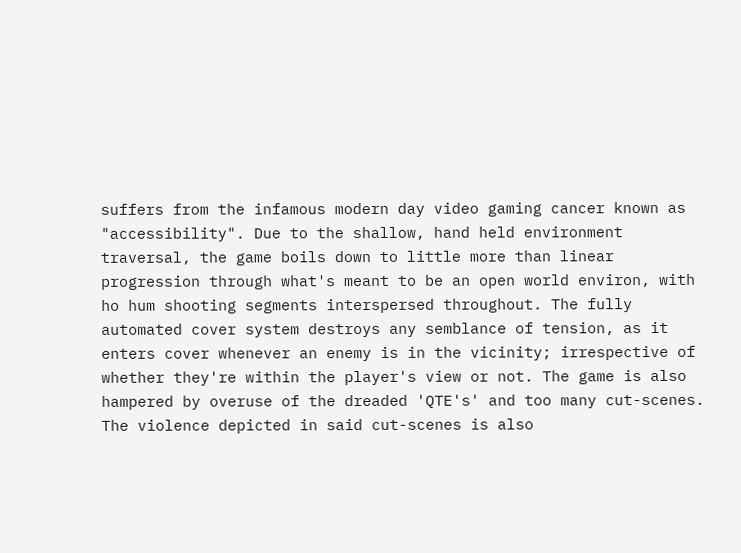suffers from the infamous modern day video gaming cancer known as "accessibility". Due to the shallow, hand held environment traversal, the game boils down to little more than linear progression through what's meant to be an open world environ, with ho hum shooting segments interspersed throughout. The fully automated cover system destroys any semblance of tension, as it enters cover whenever an enemy is in the vicinity; irrespective of whether they're within the player's view or not. The game is also hampered by overuse of the dreaded 'QTE's' and too many cut-scenes. The violence depicted in said cut-scenes is also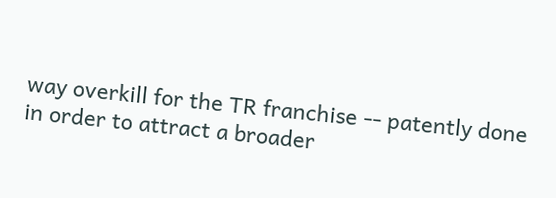way overkill for the TR franchise -- patently done in order to attract a broader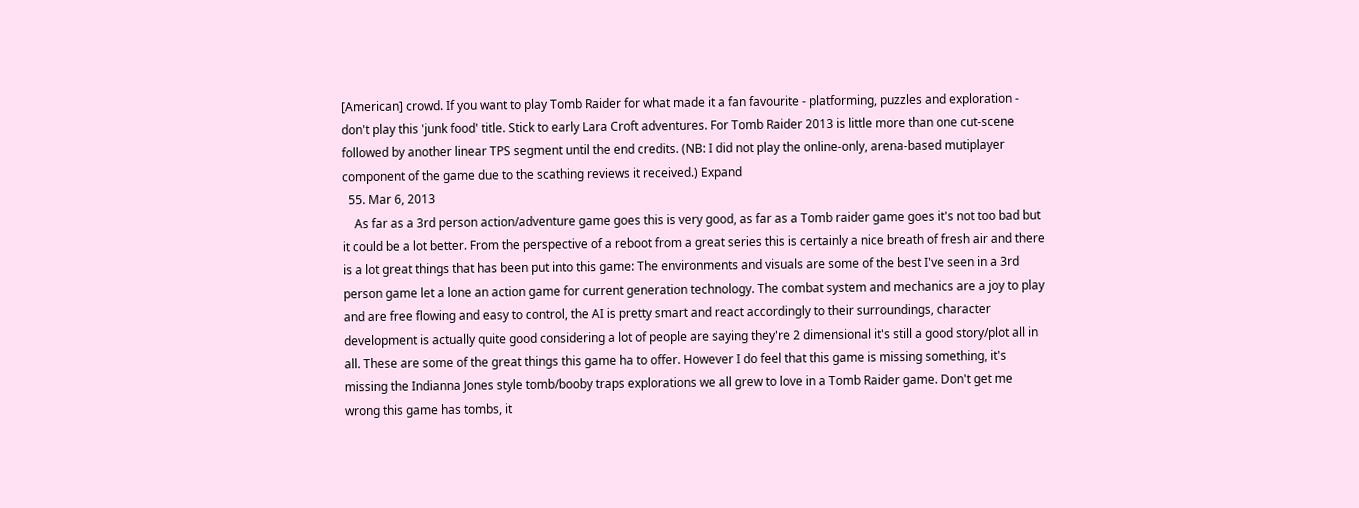[American] crowd. If you want to play Tomb Raider for what made it a fan favourite - platforming, puzzles and exploration - don't play this 'junk food' title. Stick to early Lara Croft adventures. For Tomb Raider 2013 is little more than one cut-scene followed by another linear TPS segment until the end credits. (NB: I did not play the online-only, arena-based mutiplayer component of the game due to the scathing reviews it received.) Expand
  55. Mar 6, 2013
    As far as a 3rd person action/adventure game goes this is very good, as far as a Tomb raider game goes it's not too bad but it could be a lot better. From the perspective of a reboot from a great series this is certainly a nice breath of fresh air and there is a lot great things that has been put into this game: The environments and visuals are some of the best I've seen in a 3rd person game let a lone an action game for current generation technology. The combat system and mechanics are a joy to play and are free flowing and easy to control, the AI is pretty smart and react accordingly to their surroundings, character development is actually quite good considering a lot of people are saying they're 2 dimensional it's still a good story/plot all in all. These are some of the great things this game ha to offer. However I do feel that this game is missing something, it's missing the Indianna Jones style tomb/booby traps explorations we all grew to love in a Tomb Raider game. Don't get me wrong this game has tombs, it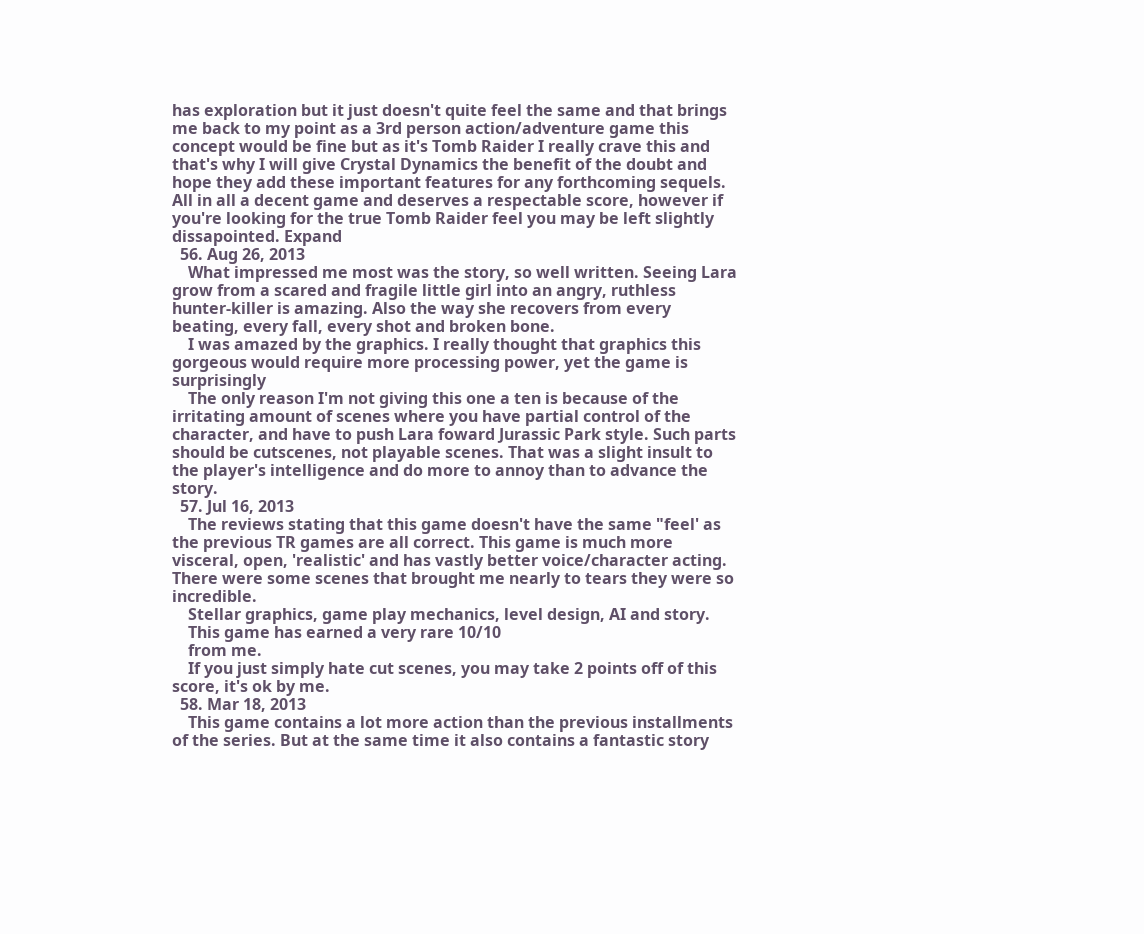has exploration but it just doesn't quite feel the same and that brings me back to my point as a 3rd person action/adventure game this concept would be fine but as it's Tomb Raider I really crave this and that's why I will give Crystal Dynamics the benefit of the doubt and hope they add these important features for any forthcoming sequels. All in all a decent game and deserves a respectable score, however if you're looking for the true Tomb Raider feel you may be left slightly dissapointed. Expand
  56. Aug 26, 2013
    What impressed me most was the story, so well written. Seeing Lara grow from a scared and fragile little girl into an angry, ruthless hunter-killer is amazing. Also the way she recovers from every beating, every fall, every shot and broken bone.
    I was amazed by the graphics. I really thought that graphics this gorgeous would require more processing power, yet the game is surprisingly
    The only reason I'm not giving this one a ten is because of the irritating amount of scenes where you have partial control of the character, and have to push Lara foward Jurassic Park style. Such parts should be cutscenes, not playable scenes. That was a slight insult to the player's intelligence and do more to annoy than to advance the story.
  57. Jul 16, 2013
    The reviews stating that this game doesn't have the same "feel' as the previous TR games are all correct. This game is much more visceral, open, 'realistic' and has vastly better voice/character acting. There were some scenes that brought me nearly to tears they were so incredible.
    Stellar graphics, game play mechanics, level design, AI and story.
    This game has earned a very rare 10/10
    from me.
    If you just simply hate cut scenes, you may take 2 points off of this score, it's ok by me.
  58. Mar 18, 2013
    This game contains a lot more action than the previous installments of the series. But at the same time it also contains a fantastic story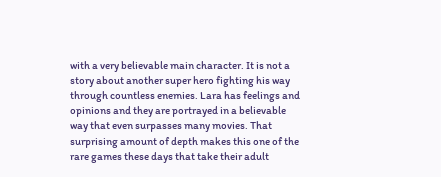with a very believable main character. It is not a story about another super hero fighting his way through countless enemies. Lara has feelings and opinions and they are portrayed in a believable way that even surpasses many movies. That surprising amount of depth makes this one of the rare games these days that take their adult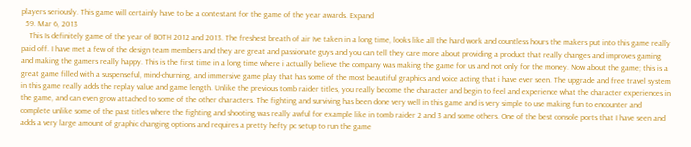players seriously. This game will certainly have to be a contestant for the game of the year awards. Expand
  59. Mar 6, 2013
    This Is definitely game of the year of BOTH 2012 and 2013. The freshest breath of air Ive taken in a long time, looks like all the hard work and countless hours the makers put into this game really paid off. I have met a few of the design team members and they are great and passionate guys and you can tell they care more about providing a product that really changes and improves gaming and making the gamers really happy. This is the first time in a long time where i actually believe the company was making the game for us and not only for the money. Now about the game; this is a great game filled with a suspenseful, mind-churning, and immersive game play that has some of the most beautiful graphics and voice acting that i have ever seen. The upgrade and free travel system in this game really adds the replay value and game length. Unlike the previous tomb raider titles, you really become the character and begin to feel and experience what the character experiences in the game, and can even grow attached to some of the other characters. The fighting and surviving has been done very well in this game and is very simple to use making fun to encounter and complete unlike some of the past titles where the fighting and shooting was really awful for example like in tomb raider 2 and 3 and some others. One of the best console ports that I have seen and adds a very large amount of graphic changing options and requires a pretty hefty pc setup to run the game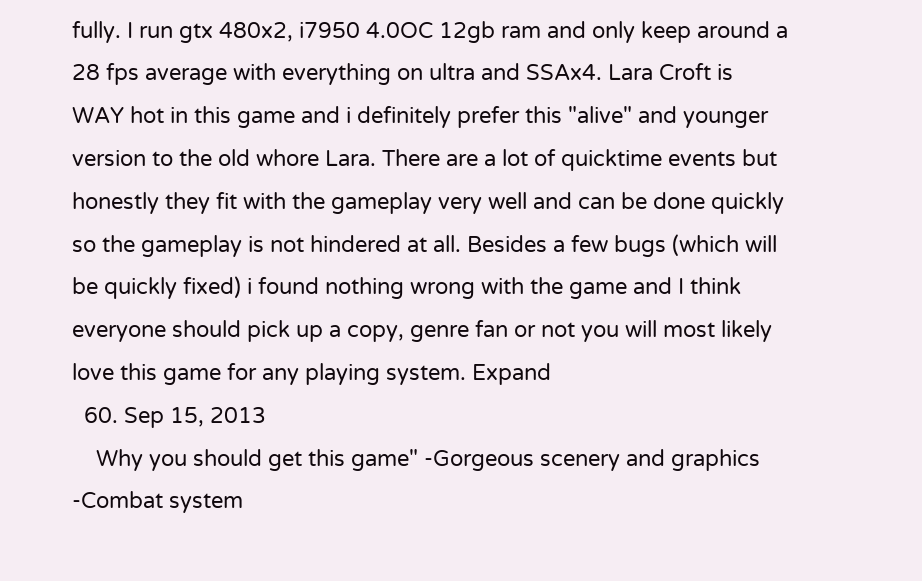fully. I run gtx 480x2, i7950 4.0OC 12gb ram and only keep around a 28 fps average with everything on ultra and SSAx4. Lara Croft is WAY hot in this game and i definitely prefer this "alive" and younger version to the old whore Lara. There are a lot of quicktime events but honestly they fit with the gameplay very well and can be done quickly so the gameplay is not hindered at all. Besides a few bugs (which will be quickly fixed) i found nothing wrong with the game and I think everyone should pick up a copy, genre fan or not you will most likely love this game for any playing system. Expand
  60. Sep 15, 2013
    Why you should get this game" -Gorgeous scenery and graphics -Combat system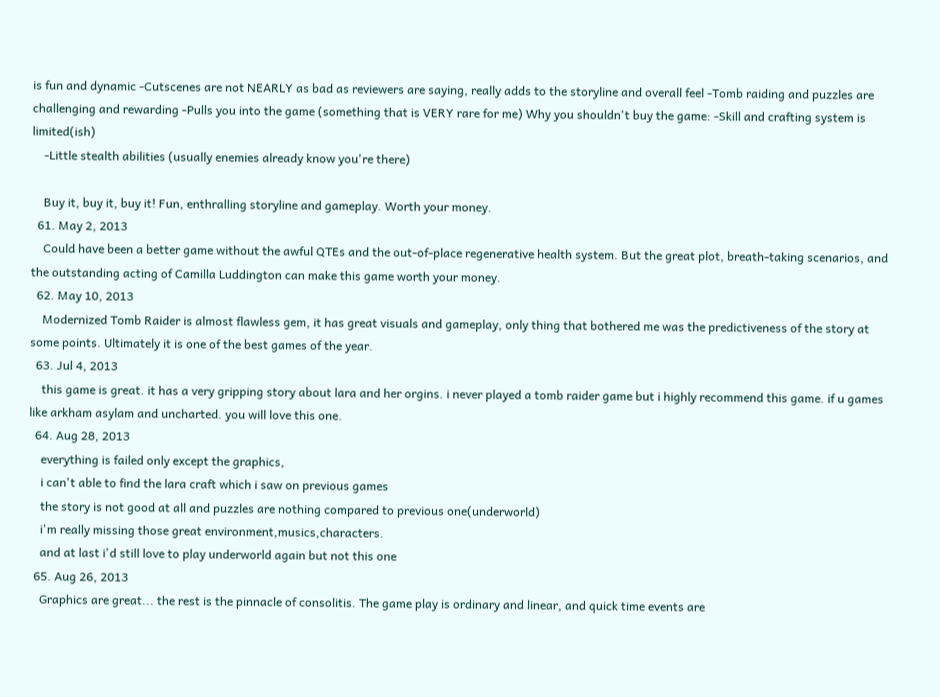is fun and dynamic -Cutscenes are not NEARLY as bad as reviewers are saying, really adds to the storyline and overall feel -Tomb raiding and puzzles are challenging and rewarding -Pulls you into the game (something that is VERY rare for me) Why you shouldn't buy the game: -Skill and crafting system is limited(ish)
    -Little stealth abilities (usually enemies already know you're there)

    Buy it, buy it, buy it! Fun, enthralling storyline and gameplay. Worth your money.
  61. May 2, 2013
    Could have been a better game without the awful QTEs and the out-of-place regenerative health system. But the great plot, breath-taking scenarios, and the outstanding acting of Camilla Luddington can make this game worth your money.
  62. May 10, 2013
    Modernized Tomb Raider is almost flawless gem, it has great visuals and gameplay, only thing that bothered me was the predictiveness of the story at some points. Ultimately it is one of the best games of the year.
  63. Jul 4, 2013
    this game is great. it has a very gripping story about lara and her orgins. i never played a tomb raider game but i highly recommend this game. if u games like arkham asylam and uncharted. you will love this one.
  64. Aug 28, 2013
    everything is failed only except the graphics,
    i can't able to find the lara craft which i saw on previous games
    the story is not good at all and puzzles are nothing compared to previous one(underworld)
    i'm really missing those great environment,musics,characters.
    and at last i'd still love to play underworld again but not this one
  65. Aug 26, 2013
    Graphics are great... the rest is the pinnacle of consolitis. The game play is ordinary and linear, and quick time events are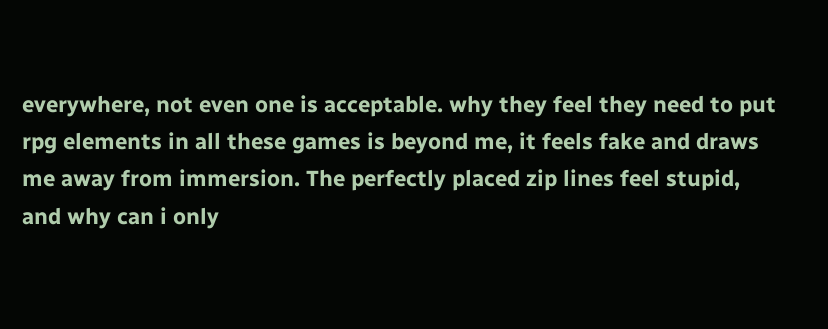everywhere, not even one is acceptable. why they feel they need to put rpg elements in all these games is beyond me, it feels fake and draws me away from immersion. The perfectly placed zip lines feel stupid, and why can i only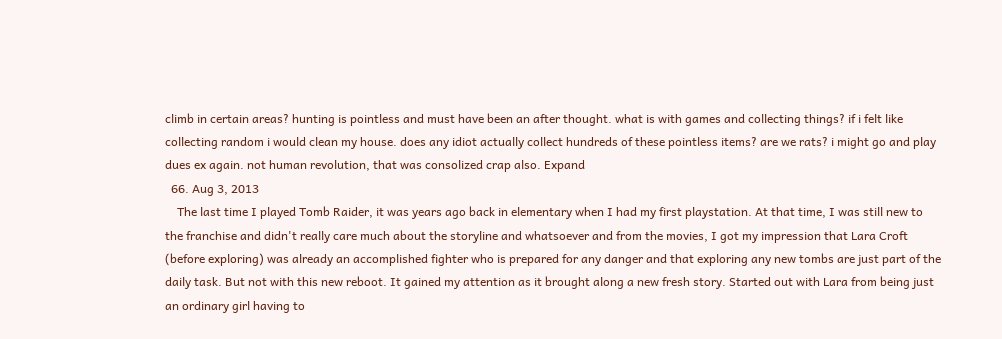climb in certain areas? hunting is pointless and must have been an after thought. what is with games and collecting things? if i felt like collecting random i would clean my house. does any idiot actually collect hundreds of these pointless items? are we rats? i might go and play dues ex again. not human revolution, that was consolized crap also. Expand
  66. Aug 3, 2013
    The last time I played Tomb Raider, it was years ago back in elementary when I had my first playstation. At that time, I was still new to the franchise and didn't really care much about the storyline and whatsoever and from the movies, I got my impression that Lara Croft (before exploring) was already an accomplished fighter who is prepared for any danger and that exploring any new tombs are just part of the daily task. But not with this new reboot. It gained my attention as it brought along a new fresh story. Started out with Lara from being just an ordinary girl having to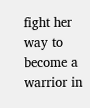fight her way to become a warrior in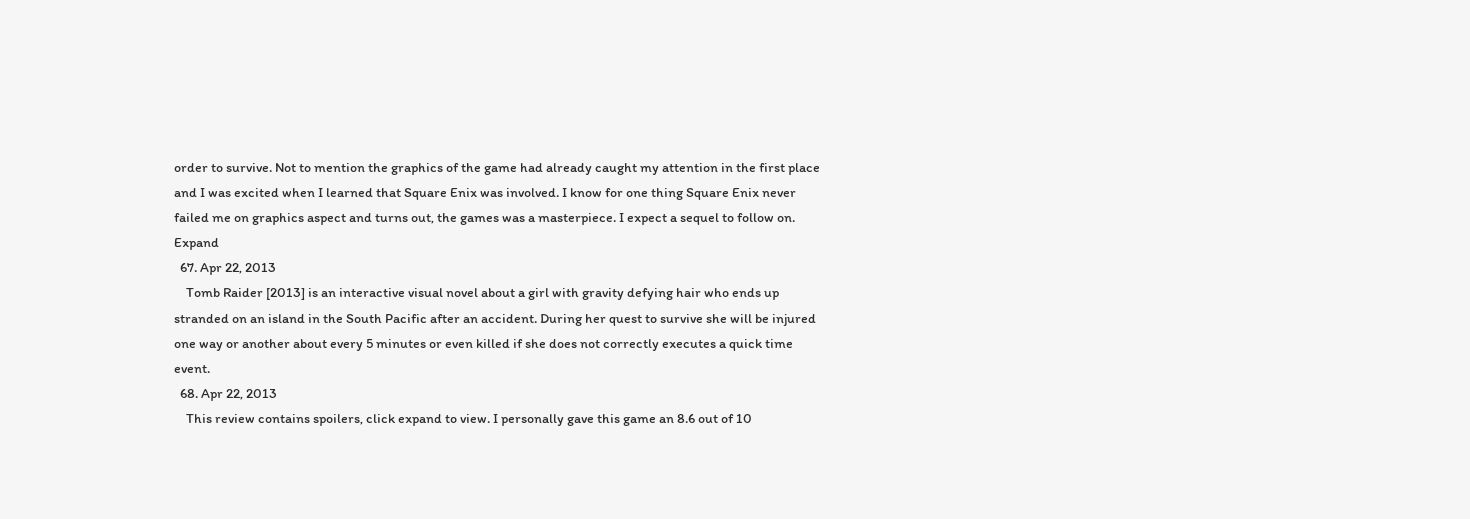order to survive. Not to mention the graphics of the game had already caught my attention in the first place and I was excited when I learned that Square Enix was involved. I know for one thing Square Enix never failed me on graphics aspect and turns out, the games was a masterpiece. I expect a sequel to follow on. Expand
  67. Apr 22, 2013
    Tomb Raider [2013] is an interactive visual novel about a girl with gravity defying hair who ends up stranded on an island in the South Pacific after an accident. During her quest to survive she will be injured one way or another about every 5 minutes or even killed if she does not correctly executes a quick time event.
  68. Apr 22, 2013
    This review contains spoilers, click expand to view. I personally gave this game an 8.6 out of 10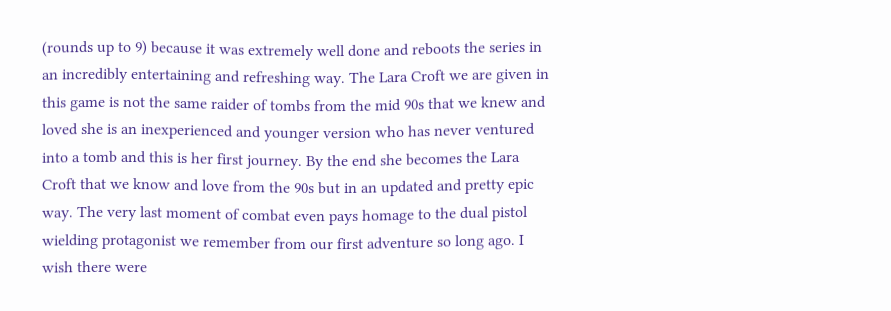(rounds up to 9) because it was extremely well done and reboots the series in an incredibly entertaining and refreshing way. The Lara Croft we are given in this game is not the same raider of tombs from the mid 90s that we knew and loved she is an inexperienced and younger version who has never ventured into a tomb and this is her first journey. By the end she becomes the Lara Croft that we know and love from the 90s but in an updated and pretty epic way. The very last moment of combat even pays homage to the dual pistol wielding protagonist we remember from our first adventure so long ago. I wish there were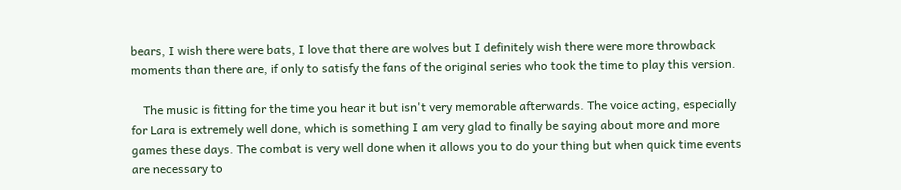bears, I wish there were bats, I love that there are wolves but I definitely wish there were more throwback moments than there are, if only to satisfy the fans of the original series who took the time to play this version.

    The music is fitting for the time you hear it but isn't very memorable afterwards. The voice acting, especially for Lara is extremely well done, which is something I am very glad to finally be saying about more and more games these days. The combat is very well done when it allows you to do your thing but when quick time events are necessary to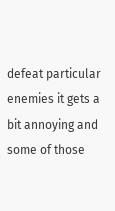defeat particular enemies it gets a bit annoying and some of those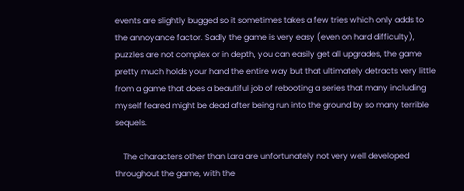events are slightly bugged so it sometimes takes a few tries which only adds to the annoyance factor. Sadly the game is very easy (even on hard difficulty), puzzles are not complex or in depth, you can easily get all upgrades, the game pretty much holds your hand the entire way but that ultimately detracts very little from a game that does a beautiful job of rebooting a series that many including myself feared might be dead after being run into the ground by so many terrible sequels.

    The characters other than Lara are unfortunately not very well developed throughout the game, with the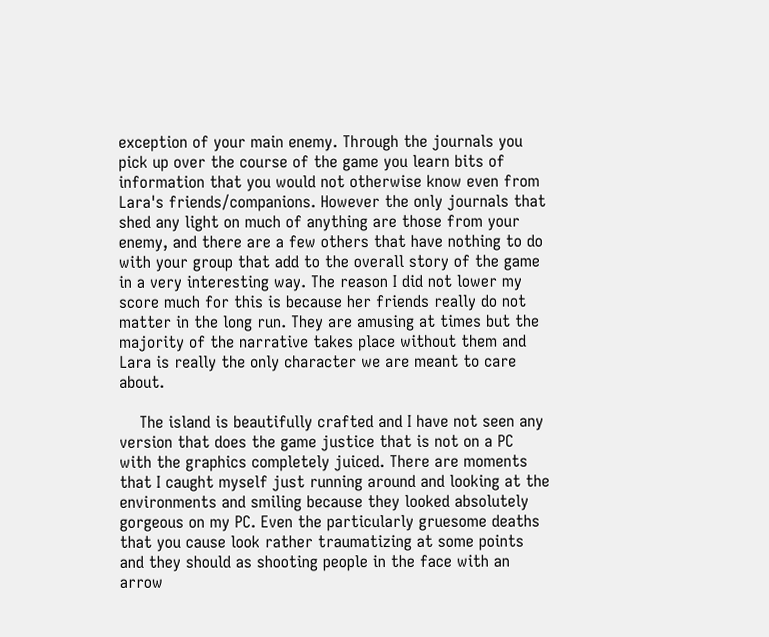exception of your main enemy. Through the journals you pick up over the course of the game you learn bits of information that you would not otherwise know even from Lara's friends/companions. However the only journals that shed any light on much of anything are those from your enemy, and there are a few others that have nothing to do with your group that add to the overall story of the game in a very interesting way. The reason I did not lower my score much for this is because her friends really do not matter in the long run. They are amusing at times but the majority of the narrative takes place without them and Lara is really the only character we are meant to care about.

    The island is beautifully crafted and I have not seen any version that does the game justice that is not on a PC with the graphics completely juiced. There are moments that I caught myself just running around and looking at the environments and smiling because they looked absolutely gorgeous on my PC. Even the particularly gruesome deaths that you cause look rather traumatizing at some points and they should as shooting people in the face with an arrow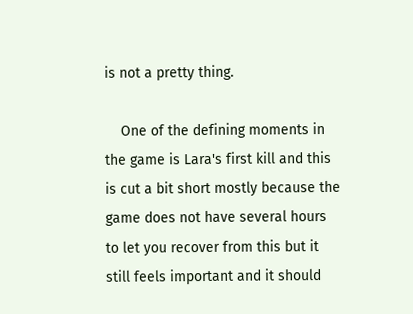is not a pretty thing.

    One of the defining moments in the game is Lara's first kill and this is cut a bit short mostly because the game does not have several hours to let you recover from this but it still feels important and it should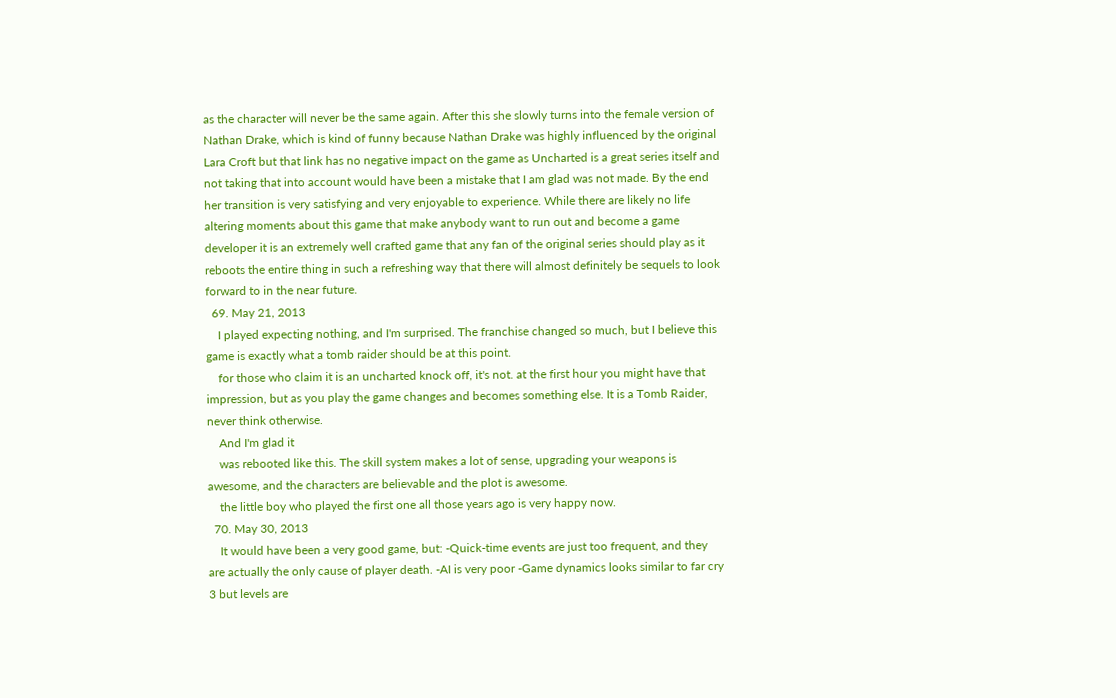as the character will never be the same again. After this she slowly turns into the female version of Nathan Drake, which is kind of funny because Nathan Drake was highly influenced by the original Lara Croft but that link has no negative impact on the game as Uncharted is a great series itself and not taking that into account would have been a mistake that I am glad was not made. By the end her transition is very satisfying and very enjoyable to experience. While there are likely no life altering moments about this game that make anybody want to run out and become a game developer it is an extremely well crafted game that any fan of the original series should play as it reboots the entire thing in such a refreshing way that there will almost definitely be sequels to look forward to in the near future.
  69. May 21, 2013
    I played expecting nothing, and I'm surprised. The franchise changed so much, but I believe this game is exactly what a tomb raider should be at this point.
    for those who claim it is an uncharted knock off, it's not. at the first hour you might have that impression, but as you play the game changes and becomes something else. It is a Tomb Raider, never think otherwise.
    And I'm glad it
    was rebooted like this. The skill system makes a lot of sense, upgrading your weapons is awesome, and the characters are believable and the plot is awesome.
    the little boy who played the first one all those years ago is very happy now.
  70. May 30, 2013
    It would have been a very good game, but: -Quick-time events are just too frequent, and they are actually the only cause of player death. -AI is very poor -Game dynamics looks similar to far cry 3 but levels are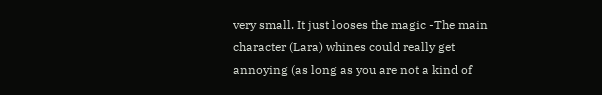very small. It just looses the magic -The main character (Lara) whines could really get annoying (as long as you are not a kind of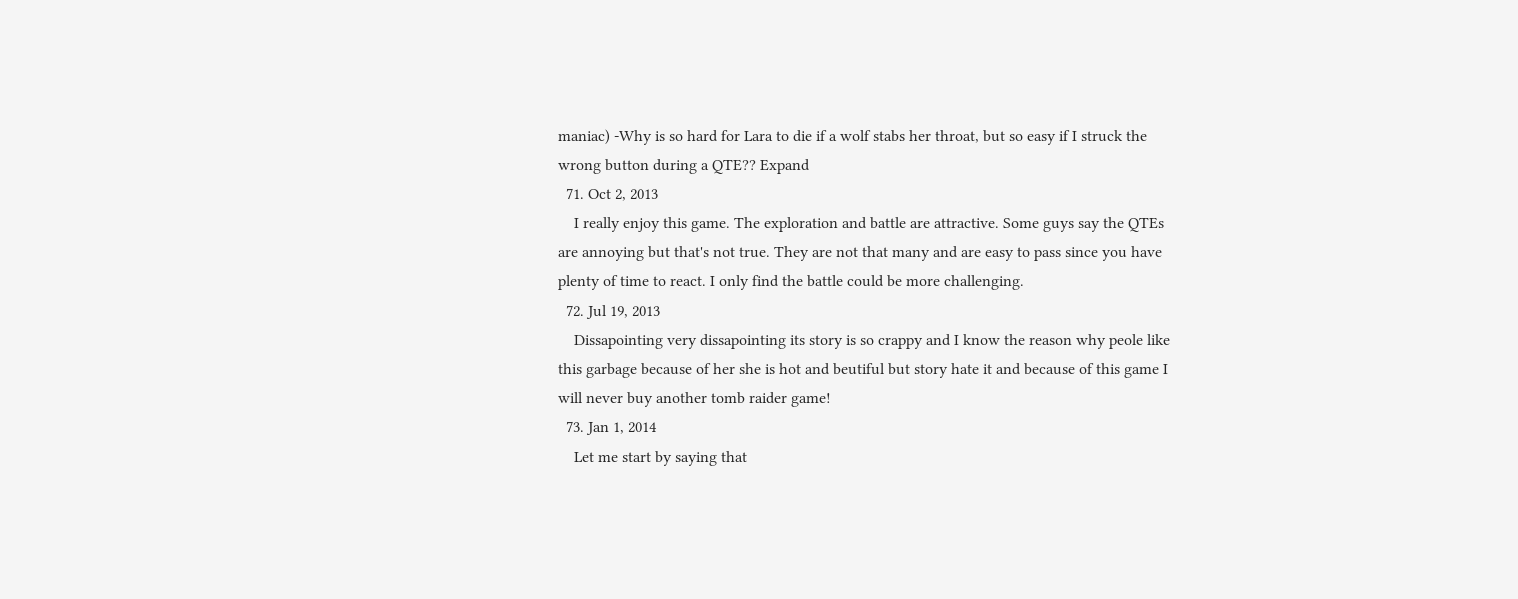maniac) -Why is so hard for Lara to die if a wolf stabs her throat, but so easy if I struck the wrong button during a QTE?? Expand
  71. Oct 2, 2013
    I really enjoy this game. The exploration and battle are attractive. Some guys say the QTEs are annoying but that's not true. They are not that many and are easy to pass since you have plenty of time to react. I only find the battle could be more challenging.
  72. Jul 19, 2013
    Dissapointing very dissapointing its story is so crappy and I know the reason why peole like this garbage because of her she is hot and beutiful but story hate it and because of this game I will never buy another tomb raider game!
  73. Jan 1, 2014
    Let me start by saying that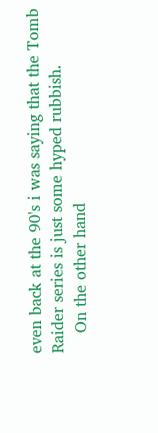even back at the 90's i was saying that the Tomb Raider series is just some hyped rubbish.
    On the other hand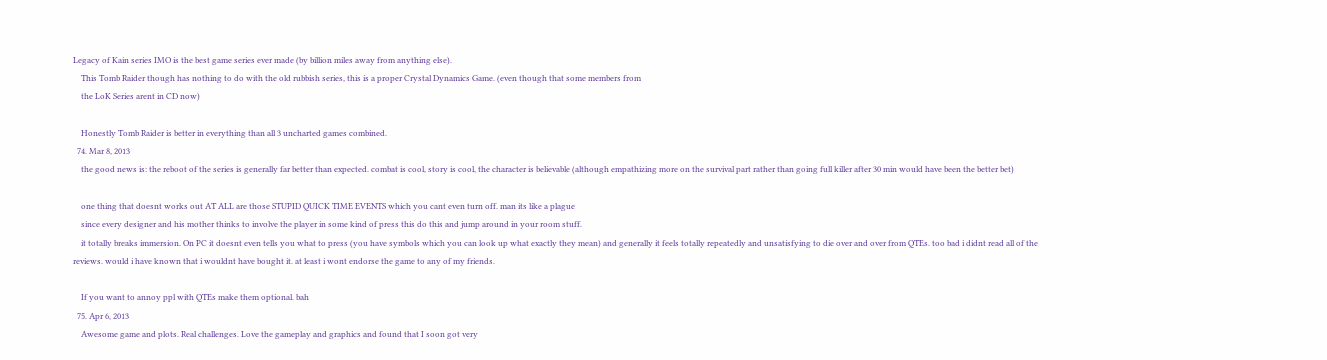Legacy of Kain series IMO is the best game series ever made (by billion miles away from anything else).
    This Tomb Raider though has nothing to do with the old rubbish series, this is a proper Crystal Dynamics Game. (even though that some members from
    the LoK Series arent in CD now)

    Honestly Tomb Raider is better in everything than all 3 uncharted games combined.
  74. Mar 8, 2013
    the good news is: the reboot of the series is generally far better than expected. combat is cool, story is cool, the character is believable (although empathizing more on the survival part rather than going full killer after 30 min would have been the better bet)

    one thing that doesnt works out AT ALL are those STUPID QUICK TIME EVENTS which you cant even turn off. man its like a plague
    since every designer and his mother thinks to involve the player in some kind of press this do this and jump around in your room stuff.
    it totally breaks immersion. On PC it doesnt even tells you what to press (you have symbols which you can look up what exactly they mean) and generally it feels totally repeatedly and unsatisfying to die over and over from QTEs. too bad i didnt read all of the reviews. would i have known that i wouldnt have bought it. at least i wont endorse the game to any of my friends.

    If you want to annoy ppl with QTEs make them optional. bah
  75. Apr 6, 2013
    Awesome game and plots. Real challenges. Love the gameplay and graphics and found that I soon got very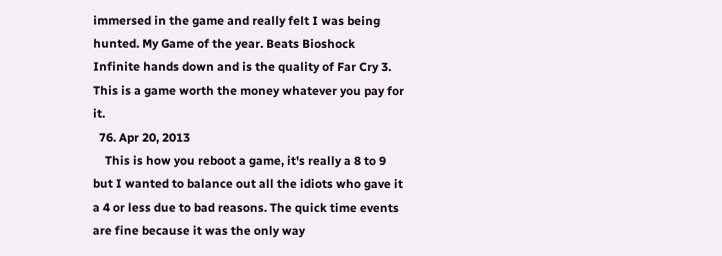immersed in the game and really felt I was being hunted. My Game of the year. Beats Bioshock Infinite hands down and is the quality of Far Cry 3. This is a game worth the money whatever you pay for it.
  76. Apr 20, 2013
    This is how you reboot a game, it's really a 8 to 9 but I wanted to balance out all the idiots who gave it a 4 or less due to bad reasons. The quick time events are fine because it was the only way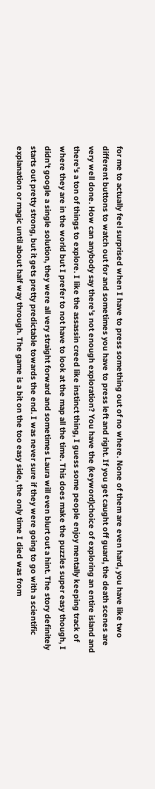for me to actually feel surprised when I have to press something out of no where. None of them are even hard, you have like two different buttons to watch out for and sometimes you have to press left and right. If you get caught off guard, the death scenes are very well done. How can anybody say there's not enough exploration? You have the (keyword)choice of exploring an entire island and there's a ton of things to explore. I like the assassin creed like instinct thing, I guess some people enjoy mentally keeping track of where they are in the world but I prefer to not have to look at the map all the time. This does make the puzzles super easy though, I didn't google a single solution, they were all very straight forward and sometimes Laura will even blurt out a hint. The story definitely starts out pretty strong, but it gets pretty predictable towards the end. I was never sure if they were going to go with a scientific explanation or magic until about half way through. The game is a bit on the too easy side, the only time I died was from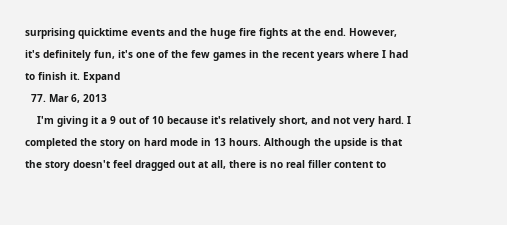surprising quicktime events and the huge fire fights at the end. However, it's definitely fun, it's one of the few games in the recent years where I had to finish it. Expand
  77. Mar 6, 2013
    I'm giving it a 9 out of 10 because it's relatively short, and not very hard. I completed the story on hard mode in 13 hours. Although the upside is that the story doesn't feel dragged out at all, there is no real filler content to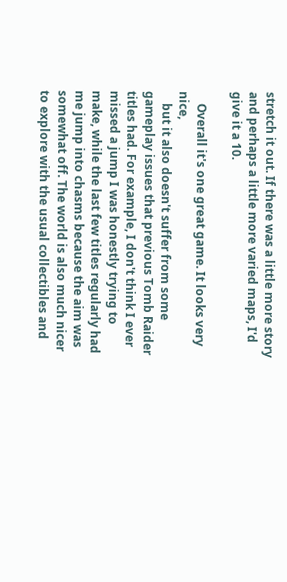stretch it out. If there was a little more story and perhaps a little more varied maps, I'd give it a 10.

    Overall it's one great game. It looks very nice,
    but it also doesn't suffer from some gameplay issues that previous Tomb Raider titles had. For example, I don't think I ever missed a jump I was honestly trying to make, while the last few titles regularly had me jump into chasms because the aim was somewhat off. The world is also much nicer to explore with the usual collectibles and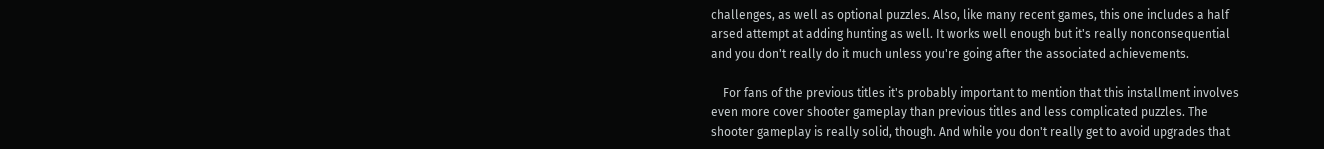challenges, as well as optional puzzles. Also, like many recent games, this one includes a half arsed attempt at adding hunting as well. It works well enough but it's really nonconsequential and you don't really do it much unless you're going after the associated achievements.

    For fans of the previous titles it's probably important to mention that this installment involves even more cover shooter gameplay than previous titles and less complicated puzzles. The shooter gameplay is really solid, though. And while you don't really get to avoid upgrades that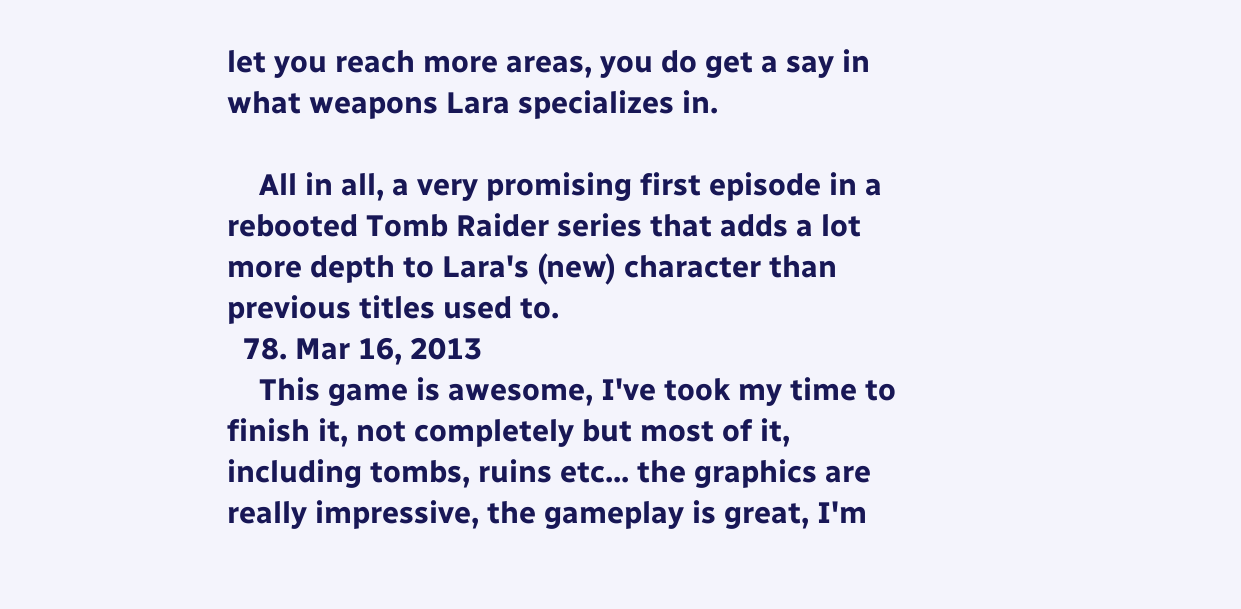let you reach more areas, you do get a say in what weapons Lara specializes in.

    All in all, a very promising first episode in a rebooted Tomb Raider series that adds a lot more depth to Lara's (new) character than previous titles used to.
  78. Mar 16, 2013
    This game is awesome, I've took my time to finish it, not completely but most of it, including tombs, ruins etc... the graphics are really impressive, the gameplay is great, I'm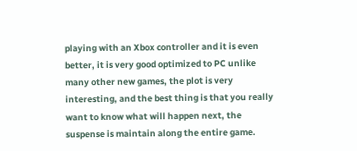playing with an Xbox controller and it is even better, it is very good optimized to PC unlike many other new games, the plot is very interesting, and the best thing is that you really want to know what will happen next, the suspense is maintain along the entire game.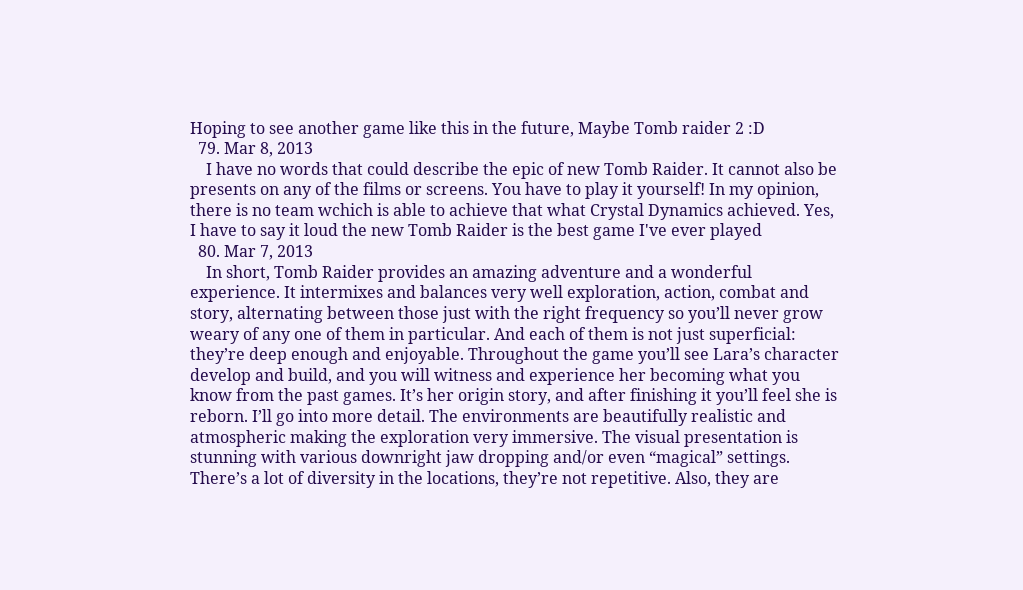Hoping to see another game like this in the future, Maybe Tomb raider 2 :D
  79. Mar 8, 2013
    I have no words that could describe the epic of new Tomb Raider. It cannot also be presents on any of the films or screens. You have to play it yourself! In my opinion, there is no team wchich is able to achieve that what Crystal Dynamics achieved. Yes, I have to say it loud the new Tomb Raider is the best game I've ever played
  80. Mar 7, 2013
    In short, Tomb Raider provides an amazing adventure and a wonderful experience. It intermixes and balances very well exploration, action, combat and story, alternating between those just with the right frequency so you’ll never grow weary of any one of them in particular. And each of them is not just superficial: they’re deep enough and enjoyable. Throughout the game you’ll see Lara’s character develop and build, and you will witness and experience her becoming what you know from the past games. It’s her origin story, and after finishing it you’ll feel she is reborn. I’ll go into more detail. The environments are beautifully realistic and atmospheric making the exploration very immersive. The visual presentation is stunning with various downright jaw dropping and/or even “magical” settings. There’s a lot of diversity in the locations, they’re not repetitive. Also, they are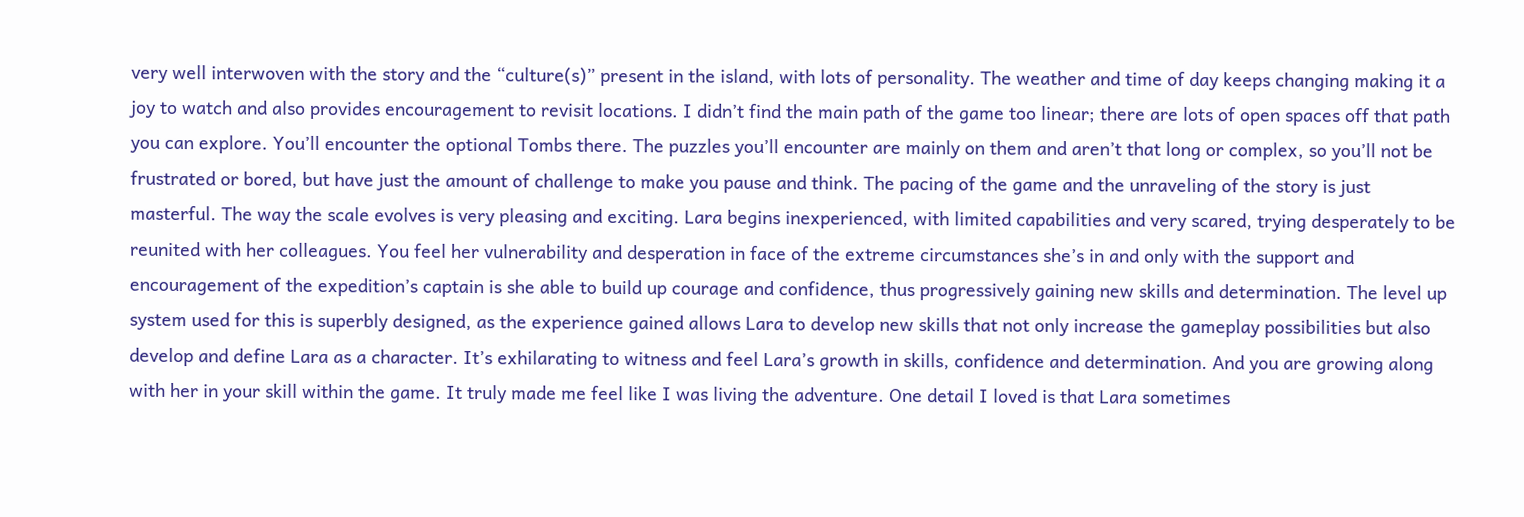very well interwoven with the story and the “culture(s)” present in the island, with lots of personality. The weather and time of day keeps changing making it a joy to watch and also provides encouragement to revisit locations. I didn’t find the main path of the game too linear; there are lots of open spaces off that path you can explore. You’ll encounter the optional Tombs there. The puzzles you’ll encounter are mainly on them and aren’t that long or complex, so you’ll not be frustrated or bored, but have just the amount of challenge to make you pause and think. The pacing of the game and the unraveling of the story is just masterful. The way the scale evolves is very pleasing and exciting. Lara begins inexperienced, with limited capabilities and very scared, trying desperately to be reunited with her colleagues. You feel her vulnerability and desperation in face of the extreme circumstances she’s in and only with the support and encouragement of the expedition’s captain is she able to build up courage and confidence, thus progressively gaining new skills and determination. The level up system used for this is superbly designed, as the experience gained allows Lara to develop new skills that not only increase the gameplay possibilities but also develop and define Lara as a character. It’s exhilarating to witness and feel Lara’s growth in skills, confidence and determination. And you are growing along with her in your skill within the game. It truly made me feel like I was living the adventure. One detail I loved is that Lara sometimes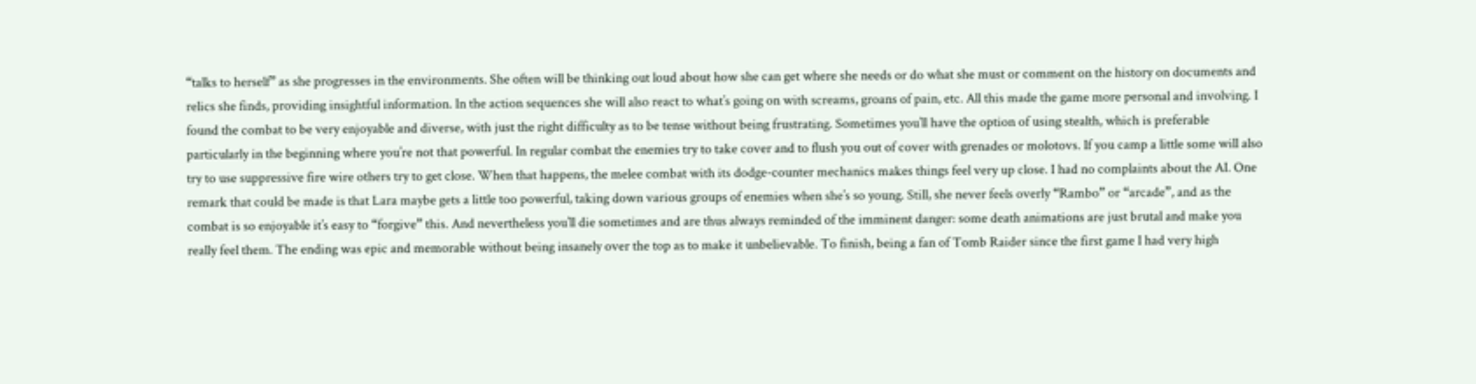“talks to herself” as she progresses in the environments. She often will be thinking out loud about how she can get where she needs or do what she must or comment on the history on documents and relics she finds, providing insightful information. In the action sequences she will also react to what’s going on with screams, groans of pain, etc. All this made the game more personal and involving. I found the combat to be very enjoyable and diverse, with just the right difficulty as to be tense without being frustrating. Sometimes you’ll have the option of using stealth, which is preferable particularly in the beginning where you’re not that powerful. In regular combat the enemies try to take cover and to flush you out of cover with grenades or molotovs. If you camp a little some will also try to use suppressive fire wire others try to get close. When that happens, the melee combat with its dodge-counter mechanics makes things feel very up close. I had no complaints about the AI. One remark that could be made is that Lara maybe gets a little too powerful, taking down various groups of enemies when she’s so young. Still, she never feels overly “Rambo” or “arcade”, and as the combat is so enjoyable it’s easy to “forgive” this. And nevertheless you’ll die sometimes and are thus always reminded of the imminent danger: some death animations are just brutal and make you really feel them. The ending was epic and memorable without being insanely over the top as to make it unbelievable. To finish, being a fan of Tomb Raider since the first game I had very high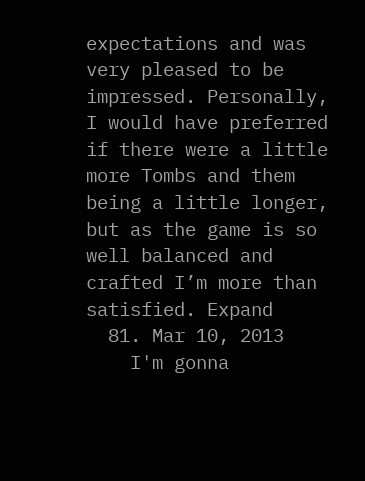expectations and was very pleased to be impressed. Personally, I would have preferred if there were a little more Tombs and them being a little longer, but as the game is so well balanced and crafted I’m more than satisfied. Expand
  81. Mar 10, 2013
    I'm gonna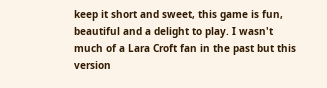keep it short and sweet, this game is fun, beautiful and a delight to play. I wasn't much of a Lara Croft fan in the past but this version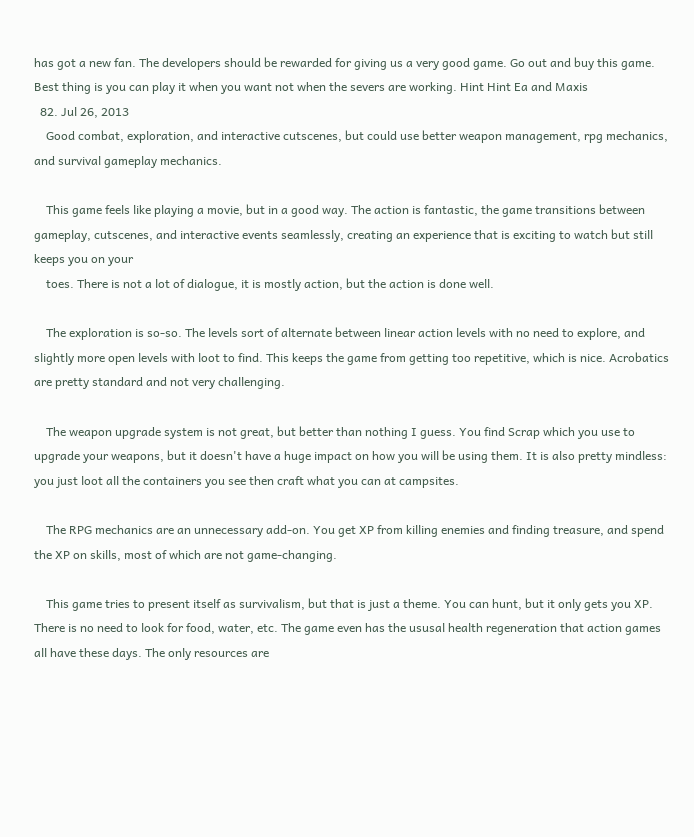has got a new fan. The developers should be rewarded for giving us a very good game. Go out and buy this game. Best thing is you can play it when you want not when the severs are working. Hint Hint Ea and Maxis
  82. Jul 26, 2013
    Good combat, exploration, and interactive cutscenes, but could use better weapon management, rpg mechanics, and survival gameplay mechanics.

    This game feels like playing a movie, but in a good way. The action is fantastic, the game transitions between gameplay, cutscenes, and interactive events seamlessly, creating an experience that is exciting to watch but still keeps you on your
    toes. There is not a lot of dialogue, it is mostly action, but the action is done well.

    The exploration is so-so. The levels sort of alternate between linear action levels with no need to explore, and slightly more open levels with loot to find. This keeps the game from getting too repetitive, which is nice. Acrobatics are pretty standard and not very challenging.

    The weapon upgrade system is not great, but better than nothing I guess. You find Scrap which you use to upgrade your weapons, but it doesn't have a huge impact on how you will be using them. It is also pretty mindless: you just loot all the containers you see then craft what you can at campsites.

    The RPG mechanics are an unnecessary add-on. You get XP from killing enemies and finding treasure, and spend the XP on skills, most of which are not game-changing.

    This game tries to present itself as survivalism, but that is just a theme. You can hunt, but it only gets you XP. There is no need to look for food, water, etc. The game even has the ususal health regeneration that action games all have these days. The only resources are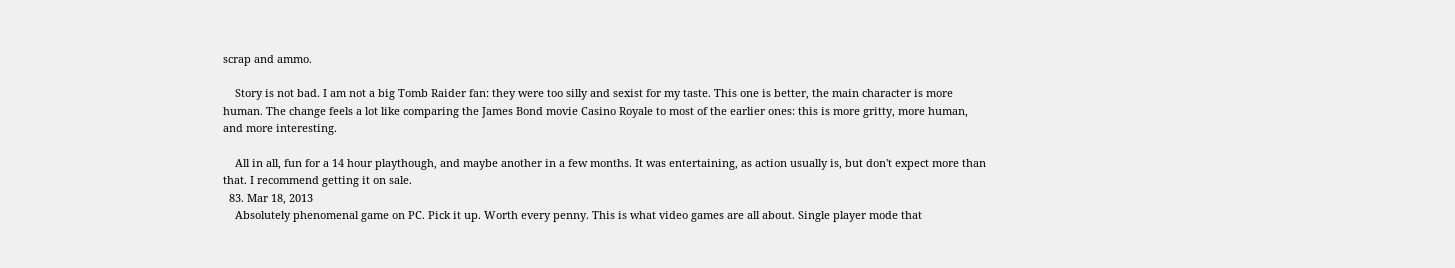scrap and ammo.

    Story is not bad. I am not a big Tomb Raider fan: they were too silly and sexist for my taste. This one is better, the main character is more human. The change feels a lot like comparing the James Bond movie Casino Royale to most of the earlier ones: this is more gritty, more human, and more interesting.

    All in all, fun for a 14 hour playthough, and maybe another in a few months. It was entertaining, as action usually is, but don't expect more than that. I recommend getting it on sale.
  83. Mar 18, 2013
    Absolutely phenomenal game on PC. Pick it up. Worth every penny. This is what video games are all about. Single player mode that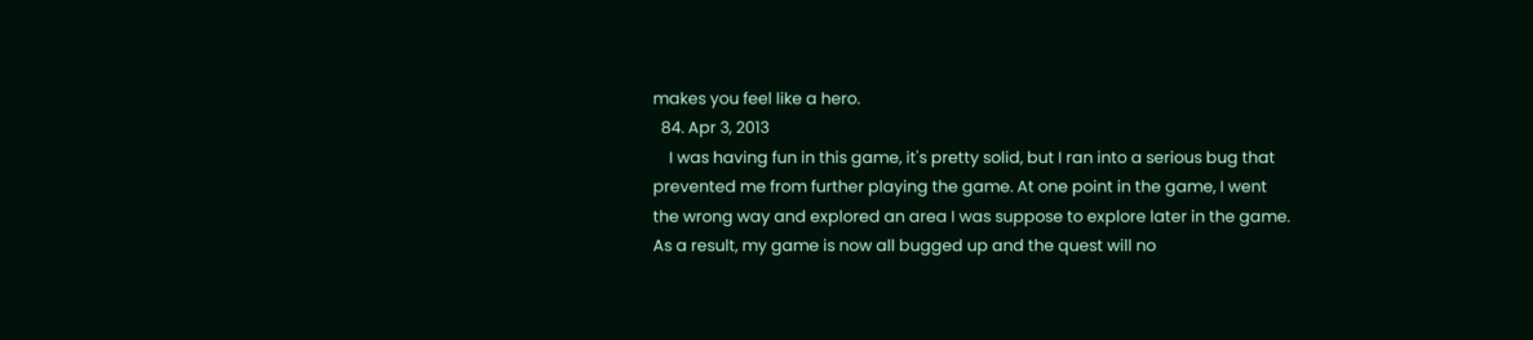makes you feel like a hero.
  84. Apr 3, 2013
    I was having fun in this game, it's pretty solid, but I ran into a serious bug that prevented me from further playing the game. At one point in the game, I went the wrong way and explored an area I was suppose to explore later in the game. As a result, my game is now all bugged up and the quest will no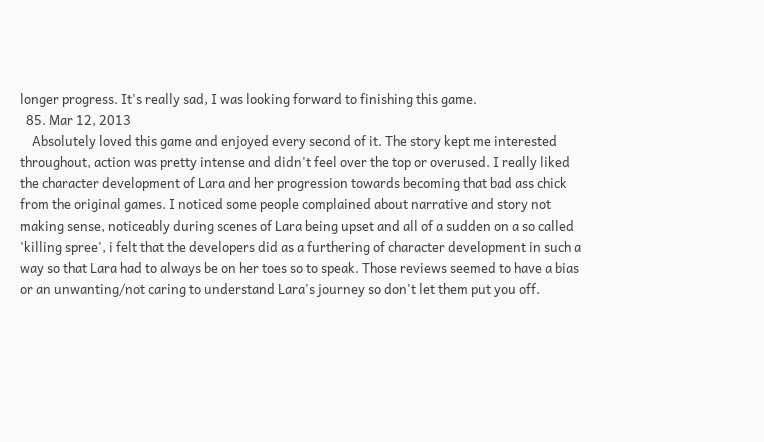longer progress. It's really sad, I was looking forward to finishing this game.
  85. Mar 12, 2013
    Absolutely loved this game and enjoyed every second of it. The story kept me interested throughout, action was pretty intense and didn't feel over the top or overused. I really liked the character development of Lara and her progression towards becoming that bad ass chick from the original games. I noticed some people complained about narrative and story not making sense, noticeably during scenes of Lara being upset and all of a sudden on a so called 'killing spree', i felt that the developers did as a furthering of character development in such a way so that Lara had to always be on her toes so to speak. Those reviews seemed to have a bias or an unwanting/not caring to understand Lara's journey so don't let them put you off.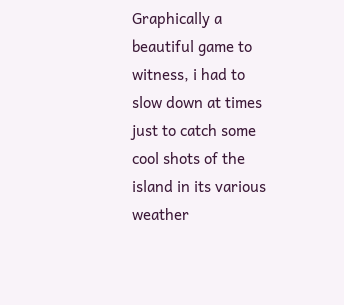Graphically a beautiful game to witness, i had to slow down at times just to catch some cool shots of the island in its various weather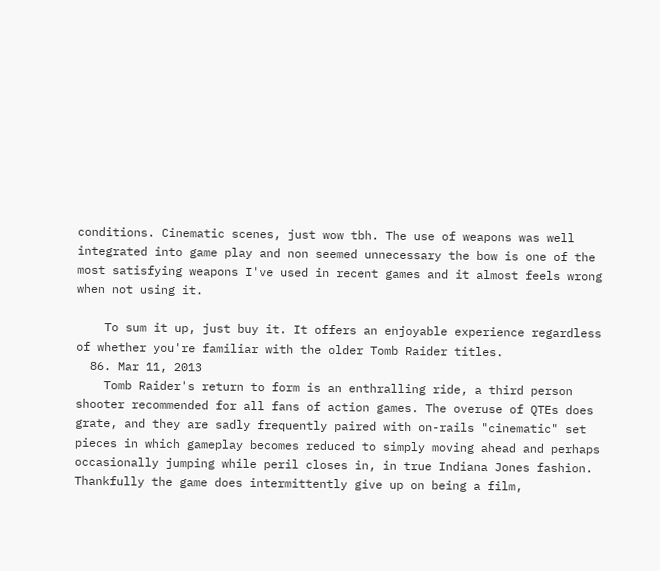conditions. Cinematic scenes, just wow tbh. The use of weapons was well integrated into game play and non seemed unnecessary the bow is one of the most satisfying weapons I've used in recent games and it almost feels wrong when not using it.

    To sum it up, just buy it. It offers an enjoyable experience regardless of whether you're familiar with the older Tomb Raider titles.
  86. Mar 11, 2013
    Tomb Raider's return to form is an enthralling ride, a third person shooter recommended for all fans of action games. The overuse of QTEs does grate, and they are sadly frequently paired with on-rails "cinematic" set pieces in which gameplay becomes reduced to simply moving ahead and perhaps occasionally jumping while peril closes in, in true Indiana Jones fashion. Thankfully the game does intermittently give up on being a film,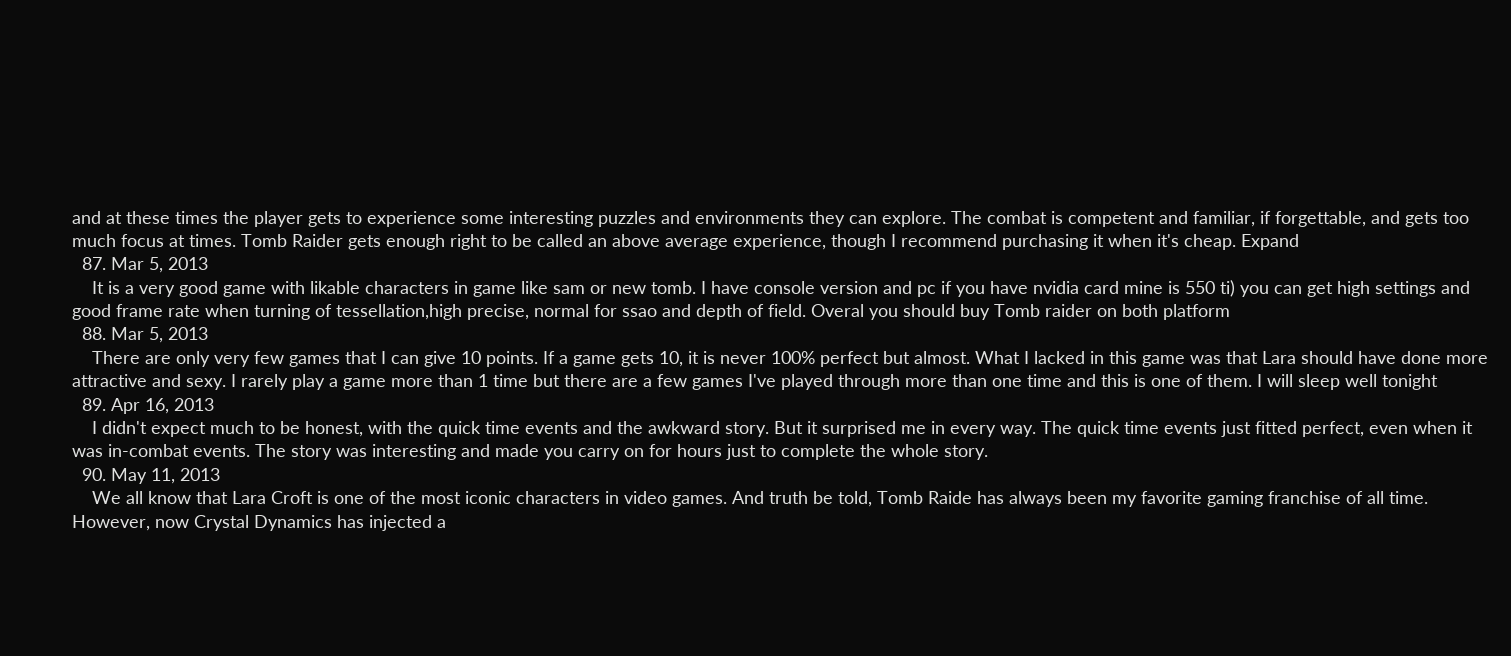and at these times the player gets to experience some interesting puzzles and environments they can explore. The combat is competent and familiar, if forgettable, and gets too much focus at times. Tomb Raider gets enough right to be called an above average experience, though I recommend purchasing it when it's cheap. Expand
  87. Mar 5, 2013
    It is a very good game with likable characters in game like sam or new tomb. I have console version and pc if you have nvidia card mine is 550 ti) you can get high settings and good frame rate when turning of tessellation,high precise, normal for ssao and depth of field. Overal you should buy Tomb raider on both platform
  88. Mar 5, 2013
    There are only very few games that I can give 10 points. If a game gets 10, it is never 100% perfect but almost. What I lacked in this game was that Lara should have done more attractive and sexy. I rarely play a game more than 1 time but there are a few games I've played through more than one time and this is one of them. I will sleep well tonight
  89. Apr 16, 2013
    I didn't expect much to be honest, with the quick time events and the awkward story. But it surprised me in every way. The quick time events just fitted perfect, even when it was in-combat events. The story was interesting and made you carry on for hours just to complete the whole story.
  90. May 11, 2013
    We all know that Lara Croft is one of the most iconic characters in video games. And truth be told, Tomb Raide has always been my favorite gaming franchise of all time. However, now Crystal Dynamics has injected a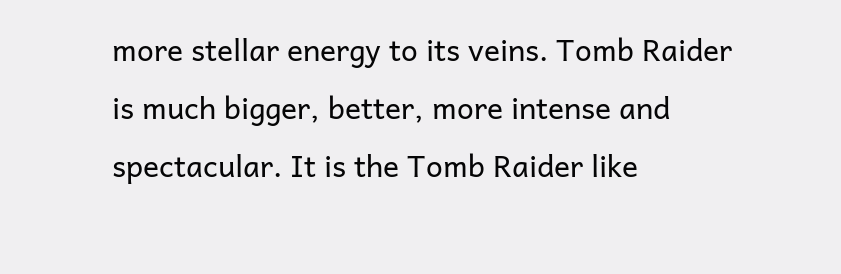more stellar energy to its veins. Tomb Raider is much bigger, better, more intense and spectacular. It is the Tomb Raider like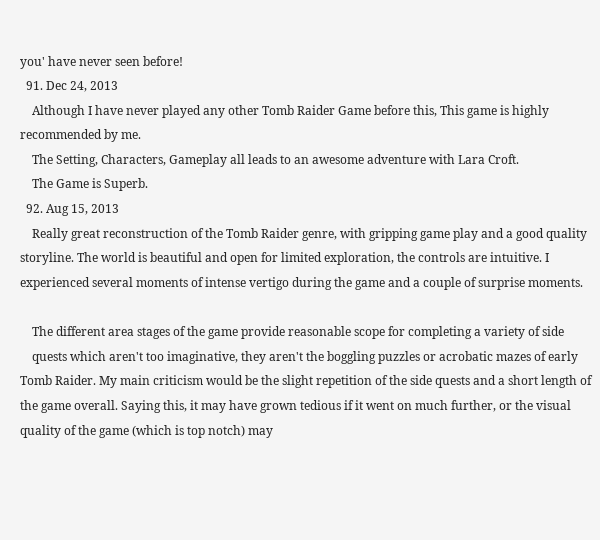you' have never seen before!
  91. Dec 24, 2013
    Although I have never played any other Tomb Raider Game before this, This game is highly recommended by me.
    The Setting, Characters, Gameplay all leads to an awesome adventure with Lara Croft.
    The Game is Superb.
  92. Aug 15, 2013
    Really great reconstruction of the Tomb Raider genre, with gripping game play and a good quality storyline. The world is beautiful and open for limited exploration, the controls are intuitive. I experienced several moments of intense vertigo during the game and a couple of surprise moments.

    The different area stages of the game provide reasonable scope for completing a variety of side
    quests which aren't too imaginative, they aren't the boggling puzzles or acrobatic mazes of early Tomb Raider. My main criticism would be the slight repetition of the side quests and a short length of the game overall. Saying this, it may have grown tedious if it went on much further, or the visual quality of the game (which is top notch) may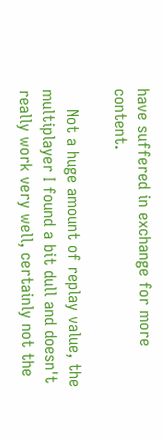have suffered in exchange for more content.

    Not a huge amount of replay value, the multiplayer I found a bit dull and doesn't really work very well, certainly not the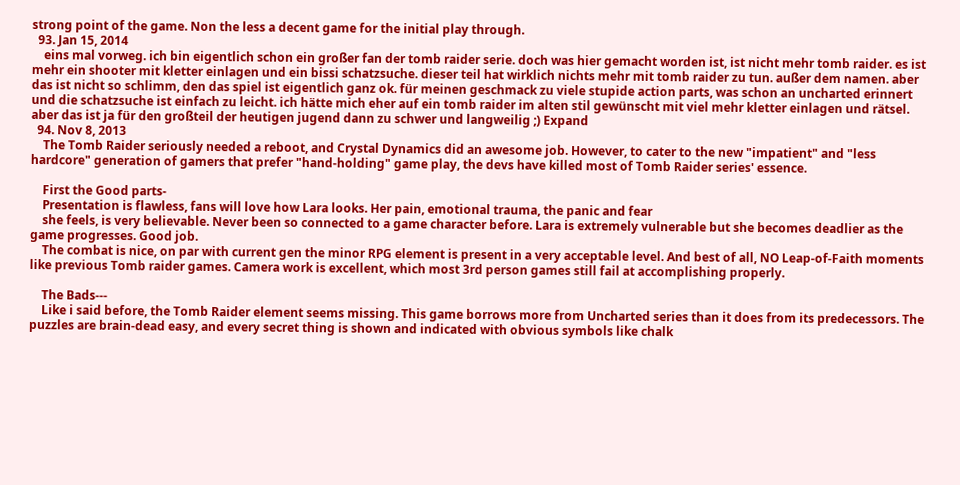strong point of the game. Non the less a decent game for the initial play through.
  93. Jan 15, 2014
    eins mal vorweg. ich bin eigentlich schon ein großer fan der tomb raider serie. doch was hier gemacht worden ist, ist nicht mehr tomb raider. es ist mehr ein shooter mit kletter einlagen und ein bissi schatzsuche. dieser teil hat wirklich nichts mehr mit tomb raider zu tun. außer dem namen. aber das ist nicht so schlimm, den das spiel ist eigentlich ganz ok. für meinen geschmack zu viele stupide action parts, was schon an uncharted erinnert und die schatzsuche ist einfach zu leicht. ich hätte mich eher auf ein tomb raider im alten stil gewünscht mit viel mehr kletter einlagen und rätsel. aber das ist ja für den großteil der heutigen jugend dann zu schwer und langweilig ;) Expand
  94. Nov 8, 2013
    The Tomb Raider seriously needed a reboot, and Crystal Dynamics did an awesome job. However, to cater to the new "impatient" and "less hardcore" generation of gamers that prefer "hand-holding" game play, the devs have killed most of Tomb Raider series' essence.

    First the Good parts-
    Presentation is flawless, fans will love how Lara looks. Her pain, emotional trauma, the panic and fear
    she feels, is very believable. Never been so connected to a game character before. Lara is extremely vulnerable but she becomes deadlier as the game progresses. Good job.
    The combat is nice, on par with current gen the minor RPG element is present in a very acceptable level. And best of all, NO Leap-of-Faith moments like previous Tomb raider games. Camera work is excellent, which most 3rd person games still fail at accomplishing properly.

    The Bads---
    Like i said before, the Tomb Raider element seems missing. This game borrows more from Uncharted series than it does from its predecessors. The puzzles are brain-dead easy, and every secret thing is shown and indicated with obvious symbols like chalk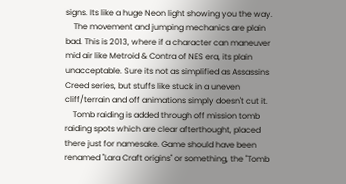signs. Its like a huge Neon light showing you the way.
    The movement and jumping mechanics are plain bad. This is 2013, where if a character can maneuver mid air like Metroid & Contra of NES era, its plain unacceptable. Sure its not as simplified as Assassins Creed series, but stuffs like stuck in a uneven cliff/terrain and off animations simply doesn't cut it.
    Tomb raiding is added through off mission tomb raiding spots which are clear afterthought, placed there just for namesake. Game should have been renamed "Lara Craft origins" or something, the "Tomb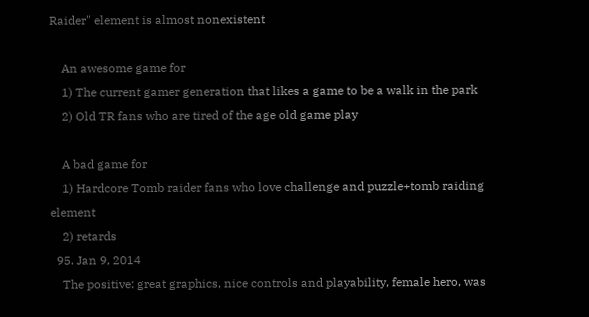Raider" element is almost nonexistent

    An awesome game for
    1) The current gamer generation that likes a game to be a walk in the park
    2) Old TR fans who are tired of the age old game play

    A bad game for
    1) Hardcore Tomb raider fans who love challenge and puzzle+tomb raiding element
    2) retards
  95. Jan 9, 2014
    The positive: great graphics, nice controls and playability, female hero, was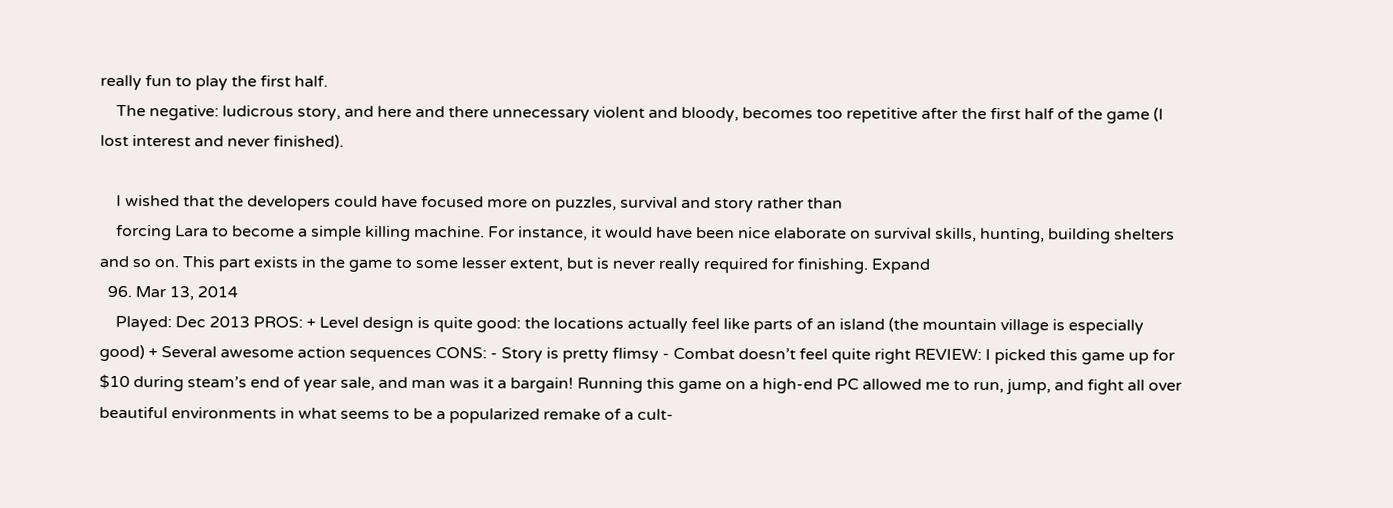really fun to play the first half.
    The negative: ludicrous story, and here and there unnecessary violent and bloody, becomes too repetitive after the first half of the game (I lost interest and never finished).

    I wished that the developers could have focused more on puzzles, survival and story rather than
    forcing Lara to become a simple killing machine. For instance, it would have been nice elaborate on survival skills, hunting, building shelters and so on. This part exists in the game to some lesser extent, but is never really required for finishing. Expand
  96. Mar 13, 2014
    Played: Dec 2013 PROS: + Level design is quite good: the locations actually feel like parts of an island (the mountain village is especially good) + Several awesome action sequences CONS: - Story is pretty flimsy - Combat doesn’t feel quite right REVIEW: I picked this game up for $10 during steam’s end of year sale, and man was it a bargain! Running this game on a high-end PC allowed me to run, jump, and fight all over beautiful environments in what seems to be a popularized remake of a cult-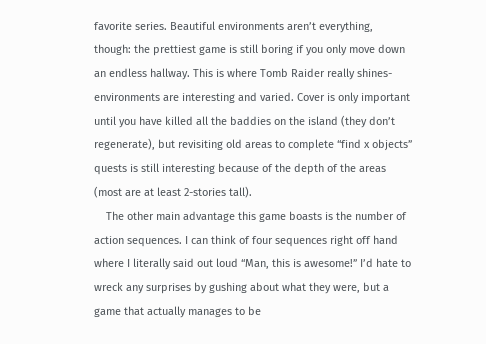favorite series. Beautiful environments aren’t everything, though: the prettiest game is still boring if you only move down an endless hallway. This is where Tomb Raider really shines-environments are interesting and varied. Cover is only important until you have killed all the baddies on the island (they don’t regenerate), but revisiting old areas to complete “find x objects” quests is still interesting because of the depth of the areas (most are at least 2-stories tall).
    The other main advantage this game boasts is the number of action sequences. I can think of four sequences right off hand where I literally said out loud “Man, this is awesome!” I’d hate to wreck any surprises by gushing about what they were, but a game that actually manages to be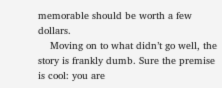memorable should be worth a few dollars.
    Moving on to what didn’t go well, the story is frankly dumb. Sure the premise is cool: you are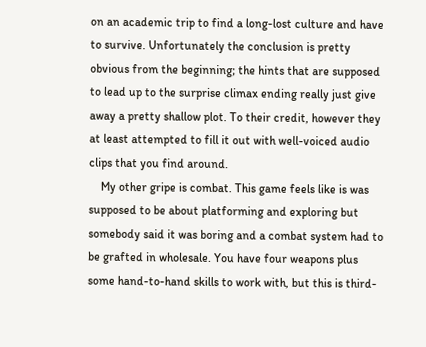on an academic trip to find a long-lost culture and have to survive. Unfortunately the conclusion is pretty obvious from the beginning; the hints that are supposed to lead up to the surprise climax ending really just give away a pretty shallow plot. To their credit, however they at least attempted to fill it out with well-voiced audio clips that you find around.
    My other gripe is combat. This game feels like is was supposed to be about platforming and exploring but somebody said it was boring and a combat system had to be grafted in wholesale. You have four weapons plus some hand-to-hand skills to work with, but this is third-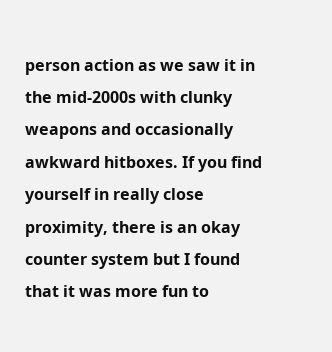person action as we saw it in the mid-2000s with clunky weapons and occasionally awkward hitboxes. If you find yourself in really close proximity, there is an okay counter system but I found that it was more fun to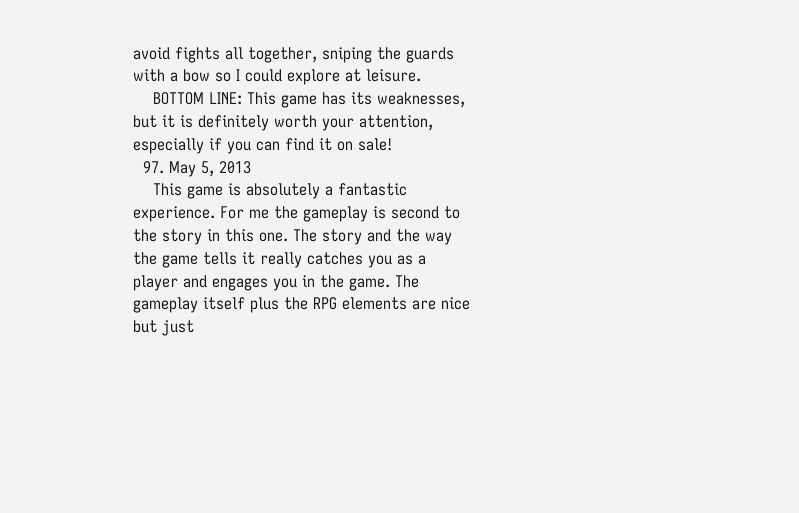avoid fights all together, sniping the guards with a bow so I could explore at leisure.
    BOTTOM LINE: This game has its weaknesses, but it is definitely worth your attention, especially if you can find it on sale!
  97. May 5, 2013
    This game is absolutely a fantastic experience. For me the gameplay is second to the story in this one. The story and the way the game tells it really catches you as a player and engages you in the game. The gameplay itself plus the RPG elements are nice but just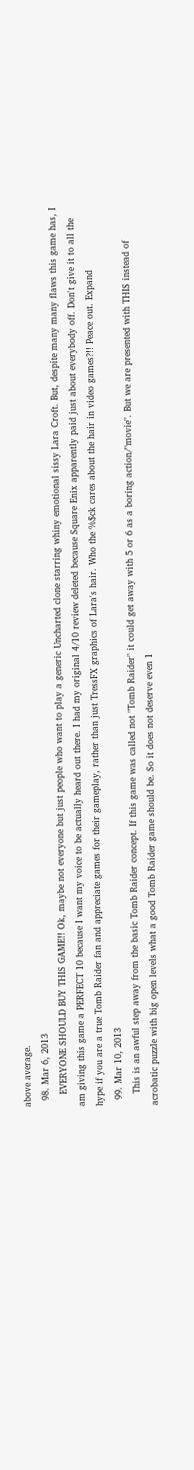above average.
  98. Mar 6, 2013
    EVERYONE SHOULD BUY THIS GAME!! Ok, maybe not everyone but just people who want to play a generic Uncharted clone starring whiny emotional sissy Lara Croft. But, despite many many flaws this game has, I am giving this game a PERFECT 10 because I want my voice to be actually heard out there. I had my original 4/10 review deleted because Square Enix apparently paid just about everybody off. Don't give it to all the hype if you are a true Tomb Raider fan and appreciate games for their gameplay, rather than just TressFX graphics of Lara's hair. Who the %$ck cares about the hair in video games?!! Peace out. Expand
  99. Mar 10, 2013
    This is an awful step away from the basic Tomb Raider concept. If this game was called not "Tomb Raider" it could get away with 5 or 6 as a boring action/"movie". But we are presented with THIS instead of acrobatic puzzle with big open levels what a good Tomb Raider game should be. So it does not deserve even 1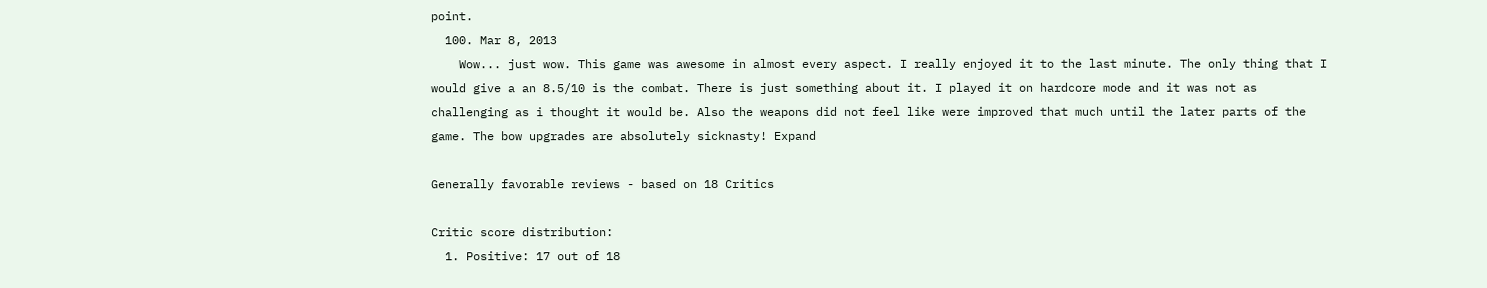point.
  100. Mar 8, 2013
    Wow... just wow. This game was awesome in almost every aspect. I really enjoyed it to the last minute. The only thing that I would give a an 8.5/10 is the combat. There is just something about it. I played it on hardcore mode and it was not as challenging as i thought it would be. Also the weapons did not feel like were improved that much until the later parts of the game. The bow upgrades are absolutely sicknasty! Expand

Generally favorable reviews - based on 18 Critics

Critic score distribution:
  1. Positive: 17 out of 18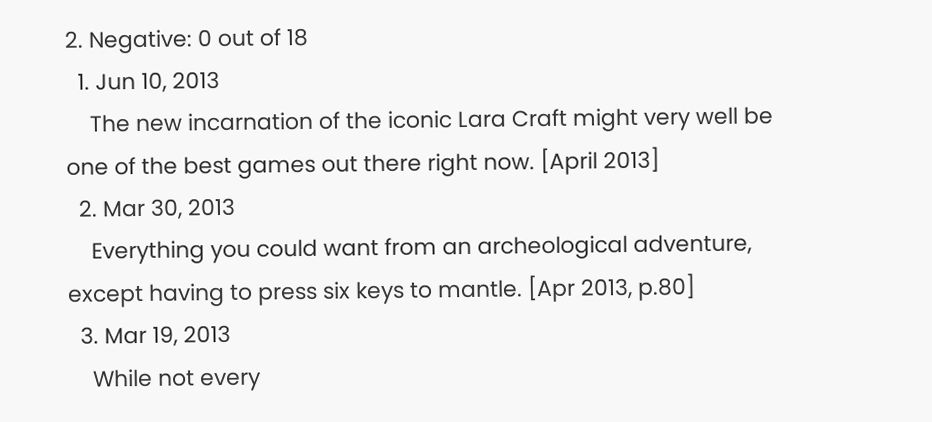2. Negative: 0 out of 18
  1. Jun 10, 2013
    The new incarnation of the iconic Lara Craft might very well be one of the best games out there right now. [April 2013]
  2. Mar 30, 2013
    Everything you could want from an archeological adventure, except having to press six keys to mantle. [Apr 2013, p.80]
  3. Mar 19, 2013
    While not every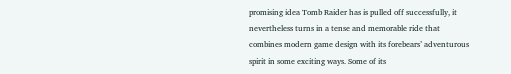promising idea Tomb Raider has is pulled off successfully, it nevertheless turns in a tense and memorable ride that combines modern game design with its forebears’ adventurous spirit in some exciting ways. Some of its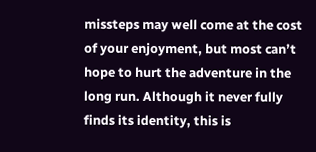missteps may well come at the cost of your enjoyment, but most can’t hope to hurt the adventure in the long run. Although it never fully finds its identity, this is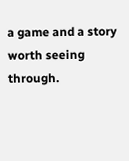a game and a story worth seeing through.